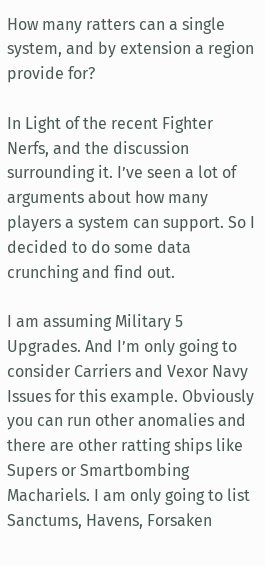How many ratters can a single system, and by extension a region provide for?

In Light of the recent Fighter Nerfs, and the discussion surrounding it. I’ve seen a lot of arguments about how many players a system can support. So I decided to do some data crunching and find out.

I am assuming Military 5 Upgrades. And I’m only going to consider Carriers and Vexor Navy Issues for this example. Obviously you can run other anomalies and there are other ratting ships like Supers or Smartbombing Machariels. I am only going to list Sanctums, Havens, Forsaken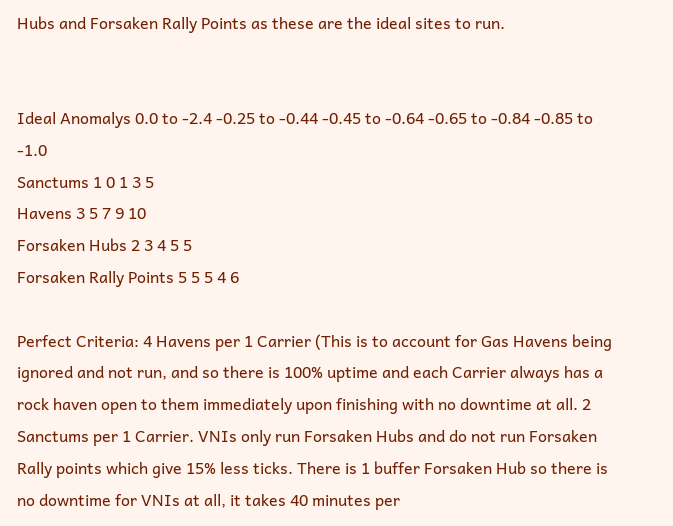Hubs and Forsaken Rally Points as these are the ideal sites to run.


Ideal Anomalys 0.0 to -2.4 -0.25 to -0.44 -0.45 to -0.64 -0.65 to -0.84 -0.85 to -1.0
Sanctums 1 0 1 3 5
Havens 3 5 7 9 10
Forsaken Hubs 2 3 4 5 5
Forsaken Rally Points 5 5 5 4 6

Perfect Criteria: 4 Havens per 1 Carrier (This is to account for Gas Havens being ignored and not run, and so there is 100% uptime and each Carrier always has a rock haven open to them immediately upon finishing with no downtime at all. 2 Sanctums per 1 Carrier. VNIs only run Forsaken Hubs and do not run Forsaken Rally points which give 15% less ticks. There is 1 buffer Forsaken Hub so there is no downtime for VNIs at all, it takes 40 minutes per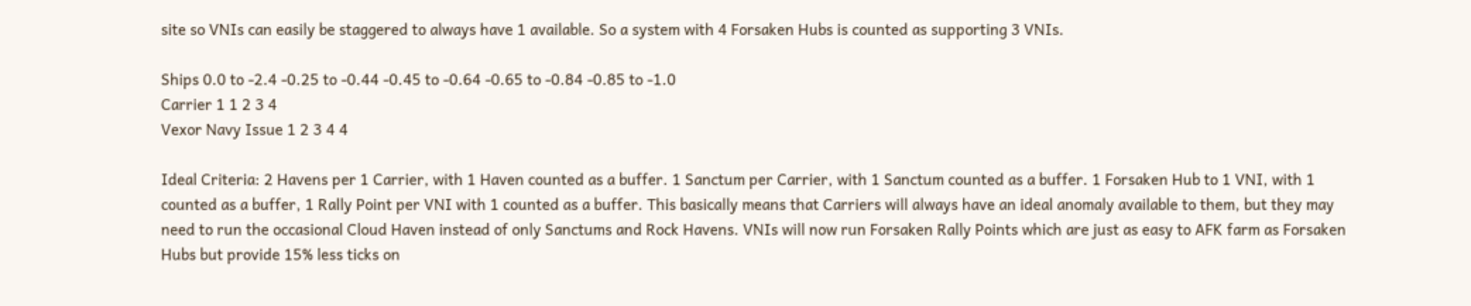site so VNIs can easily be staggered to always have 1 available. So a system with 4 Forsaken Hubs is counted as supporting 3 VNIs.

Ships 0.0 to -2.4 -0.25 to -0.44 -0.45 to -0.64 -0.65 to -0.84 -0.85 to -1.0
Carrier 1 1 2 3 4
Vexor Navy Issue 1 2 3 4 4

Ideal Criteria: 2 Havens per 1 Carrier, with 1 Haven counted as a buffer. 1 Sanctum per Carrier, with 1 Sanctum counted as a buffer. 1 Forsaken Hub to 1 VNI, with 1  counted as a buffer, 1 Rally Point per VNI with 1 counted as a buffer. This basically means that Carriers will always have an ideal anomaly available to them, but they may need to run the occasional Cloud Haven instead of only Sanctums and Rock Havens. VNIs will now run Forsaken Rally Points which are just as easy to AFK farm as Forsaken Hubs but provide 15% less ticks on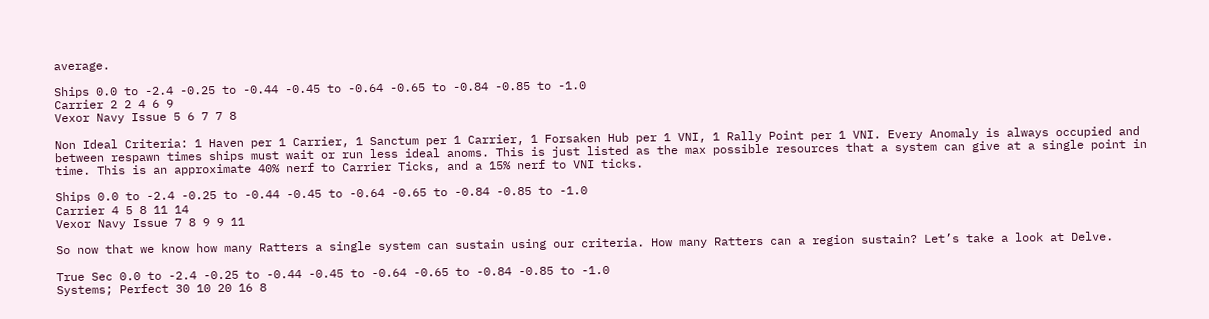average.

Ships 0.0 to -2.4 -0.25 to -0.44 -0.45 to -0.64 -0.65 to -0.84 -0.85 to -1.0
Carrier 2 2 4 6 9
Vexor Navy Issue 5 6 7 7 8

Non Ideal Criteria: 1 Haven per 1 Carrier, 1 Sanctum per 1 Carrier, 1 Forsaken Hub per 1 VNI, 1 Rally Point per 1 VNI. Every Anomaly is always occupied and between respawn times ships must wait or run less ideal anoms. This is just listed as the max possible resources that a system can give at a single point in time. This is an approximate 40% nerf to Carrier Ticks, and a 15% nerf to VNI ticks.

Ships 0.0 to -2.4 -0.25 to -0.44 -0.45 to -0.64 -0.65 to -0.84 -0.85 to -1.0
Carrier 4 5 8 11 14
Vexor Navy Issue 7 8 9 9 11

So now that we know how many Ratters a single system can sustain using our criteria. How many Ratters can a region sustain? Let’s take a look at Delve.

True Sec 0.0 to -2.4 -0.25 to -0.44 -0.45 to -0.64 -0.65 to -0.84 -0.85 to -1.0
Systems; Perfect 30 10 20 16 8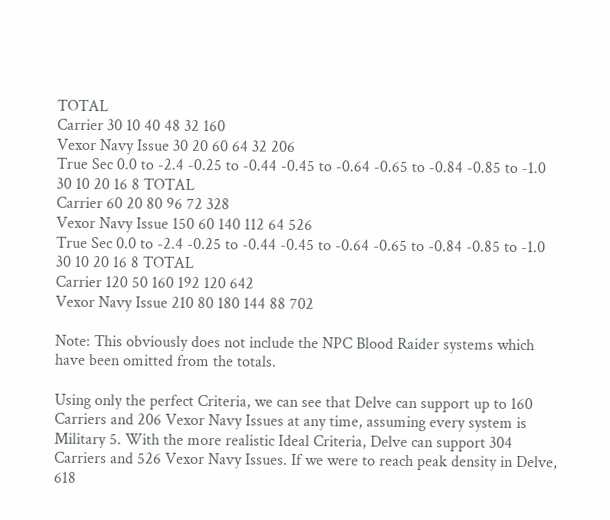TOTAL
Carrier 30 10 40 48 32 160
Vexor Navy Issue 30 20 60 64 32 206
True Sec 0.0 to -2.4 -0.25 to -0.44 -0.45 to -0.64 -0.65 to -0.84 -0.85 to -1.0
30 10 20 16 8 TOTAL
Carrier 60 20 80 96 72 328
Vexor Navy Issue 150 60 140 112 64 526
True Sec 0.0 to -2.4 -0.25 to -0.44 -0.45 to -0.64 -0.65 to -0.84 -0.85 to -1.0
30 10 20 16 8 TOTAL
Carrier 120 50 160 192 120 642
Vexor Navy Issue 210 80 180 144 88 702

Note: This obviously does not include the NPC Blood Raider systems which have been omitted from the totals.

Using only the perfect Criteria, we can see that Delve can support up to 160 Carriers and 206 Vexor Navy Issues at any time, assuming every system is Military 5. With the more realistic Ideal Criteria, Delve can support 304 Carriers and 526 Vexor Navy Issues. If we were to reach peak density in Delve, 618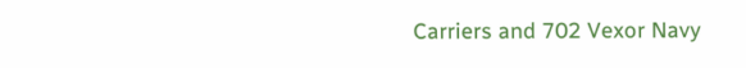Carriers and 702 Vexor Navy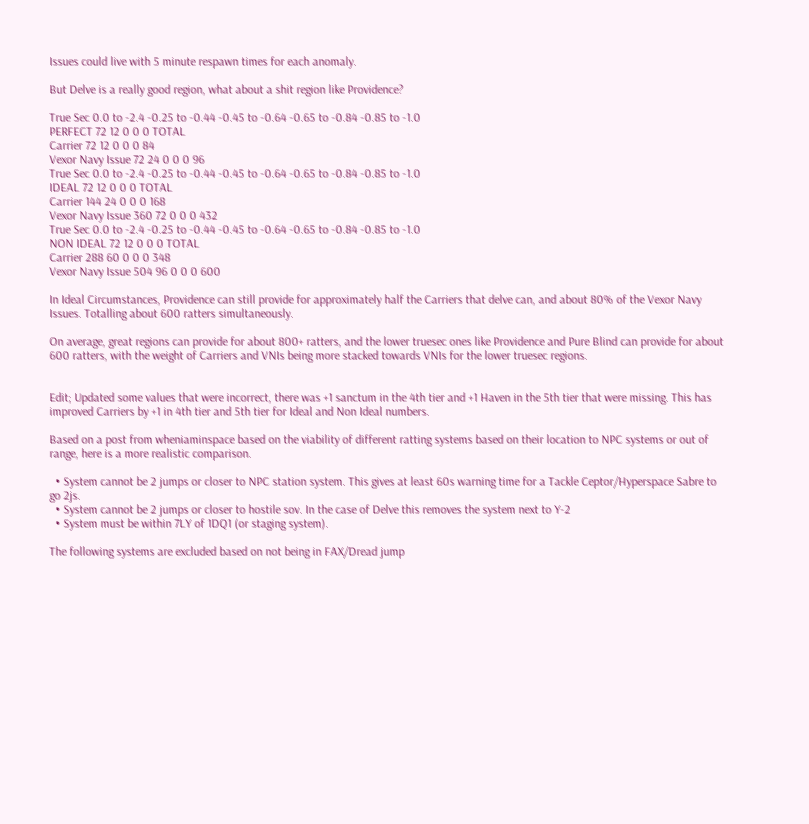Issues could live with 5 minute respawn times for each anomaly.

But Delve is a really good region, what about a shit region like Providence?

True Sec 0.0 to -2.4 -0.25 to -0.44 -0.45 to -0.64 -0.65 to -0.84 -0.85 to -1.0
PERFECT 72 12 0 0 0 TOTAL
Carrier 72 12 0 0 0 84
Vexor Navy Issue 72 24 0 0 0 96
True Sec 0.0 to -2.4 -0.25 to -0.44 -0.45 to -0.64 -0.65 to -0.84 -0.85 to -1.0
IDEAL 72 12 0 0 0 TOTAL
Carrier 144 24 0 0 0 168
Vexor Navy Issue 360 72 0 0 0 432
True Sec 0.0 to -2.4 -0.25 to -0.44 -0.45 to -0.64 -0.65 to -0.84 -0.85 to -1.0
NON IDEAL 72 12 0 0 0 TOTAL
Carrier 288 60 0 0 0 348
Vexor Navy Issue 504 96 0 0 0 600

In Ideal Circumstances, Providence can still provide for approximately half the Carriers that delve can, and about 80% of the Vexor Navy Issues. Totalling about 600 ratters simultaneously.

On average, great regions can provide for about 800+ ratters, and the lower truesec ones like Providence and Pure Blind can provide for about 600 ratters, with the weight of Carriers and VNIs being more stacked towards VNIs for the lower truesec regions.


Edit; Updated some values that were incorrect, there was +1 sanctum in the 4th tier and +1 Haven in the 5th tier that were missing. This has improved Carriers by +1 in 4th tier and 5th tier for Ideal and Non Ideal numbers.

Based on a post from wheniaminspace based on the viability of different ratting systems based on their location to NPC systems or out of range, here is a more realistic comparison.

  • System cannot be 2 jumps or closer to NPC station system. This gives at least 60s warning time for a Tackle Ceptor/Hyperspace Sabre to go 2js.
  • System cannot be 2 jumps or closer to hostile sov. In the case of Delve this removes the system next to Y-2
  • System must be within 7LY of 1DQ1 (or staging system).

The following systems are excluded based on not being in FAX/Dread jump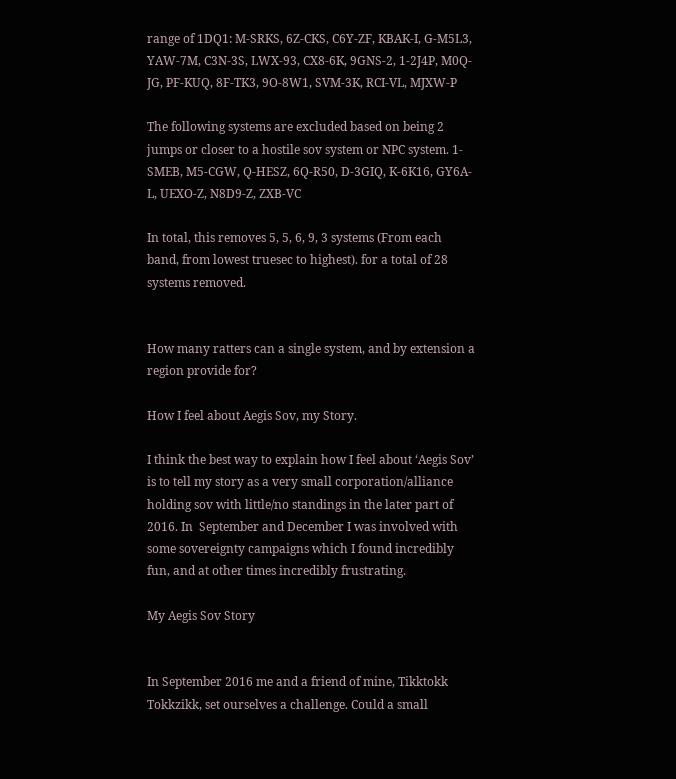range of 1DQ1: M-SRKS, 6Z-CKS, C6Y-ZF, KBAK-I, G-M5L3, YAW-7M, C3N-3S, LWX-93, CX8-6K, 9GNS-2, 1-2J4P, M0Q-JG, PF-KUQ, 8F-TK3, 9O-8W1, SVM-3K, RCI-VL, MJXW-P

The following systems are excluded based on being 2 jumps or closer to a hostile sov system or NPC system. 1-SMEB, M5-CGW, Q-HESZ, 6Q-R50, D-3GIQ, K-6K16, GY6A-L, UEXO-Z, N8D9-Z, ZXB-VC

In total, this removes 5, 5, 6, 9, 3 systems (From each band, from lowest truesec to highest). for a total of 28 systems removed.


How many ratters can a single system, and by extension a region provide for?

How I feel about Aegis Sov, my Story.

I think the best way to explain how I feel about ‘Aegis Sov’ is to tell my story as a very small corporation/alliance holding sov with little/no standings in the later part of 2016. In  September and December I was involved with some sovereignty campaigns which I found incredibly fun, and at other times incredibly frustrating.

My Aegis Sov Story


In September 2016 me and a friend of mine, Tikktokk Tokkzikk, set ourselves a challenge. Could a small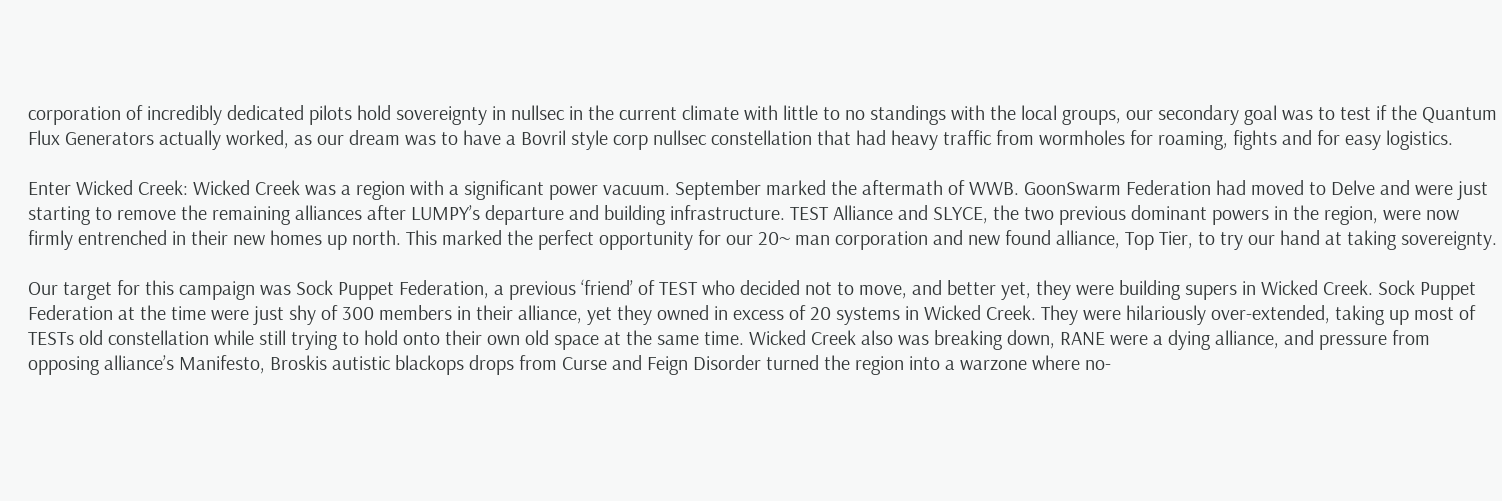corporation of incredibly dedicated pilots hold sovereignty in nullsec in the current climate with little to no standings with the local groups, our secondary goal was to test if the Quantum Flux Generators actually worked, as our dream was to have a Bovril style corp nullsec constellation that had heavy traffic from wormholes for roaming, fights and for easy logistics.

Enter Wicked Creek: Wicked Creek was a region with a significant power vacuum. September marked the aftermath of WWB. GoonSwarm Federation had moved to Delve and were just starting to remove the remaining alliances after LUMPY’s departure and building infrastructure. TEST Alliance and SLYCE, the two previous dominant powers in the region, were now firmly entrenched in their new homes up north. This marked the perfect opportunity for our 20~ man corporation and new found alliance, Top Tier, to try our hand at taking sovereignty.

Our target for this campaign was Sock Puppet Federation, a previous ‘friend’ of TEST who decided not to move, and better yet, they were building supers in Wicked Creek. Sock Puppet Federation at the time were just shy of 300 members in their alliance, yet they owned in excess of 20 systems in Wicked Creek. They were hilariously over-extended, taking up most of TESTs old constellation while still trying to hold onto their own old space at the same time. Wicked Creek also was breaking down, RANE were a dying alliance, and pressure from opposing alliance’s Manifesto, Broskis autistic blackops drops from Curse and Feign Disorder turned the region into a warzone where no-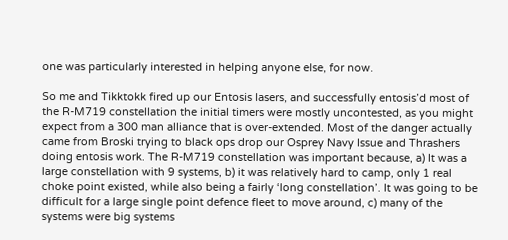one was particularly interested in helping anyone else, for now.

So me and Tikktokk fired up our Entosis lasers, and successfully entosis’d most of the R-M719 constellation the initial timers were mostly uncontested, as you might expect from a 300 man alliance that is over-extended. Most of the danger actually came from Broski trying to black ops drop our Osprey Navy Issue and Thrashers doing entosis work. The R-M719 constellation was important because, a) It was a large constellation with 9 systems, b) it was relatively hard to camp, only 1 real choke point existed, while also being a fairly ‘long constellation’. It was going to be difficult for a large single point defence fleet to move around, c) many of the systems were big systems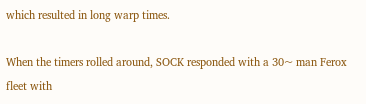which resulted in long warp times.

When the timers rolled around, SOCK responded with a 30~ man Ferox fleet with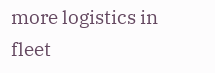more logistics in fleet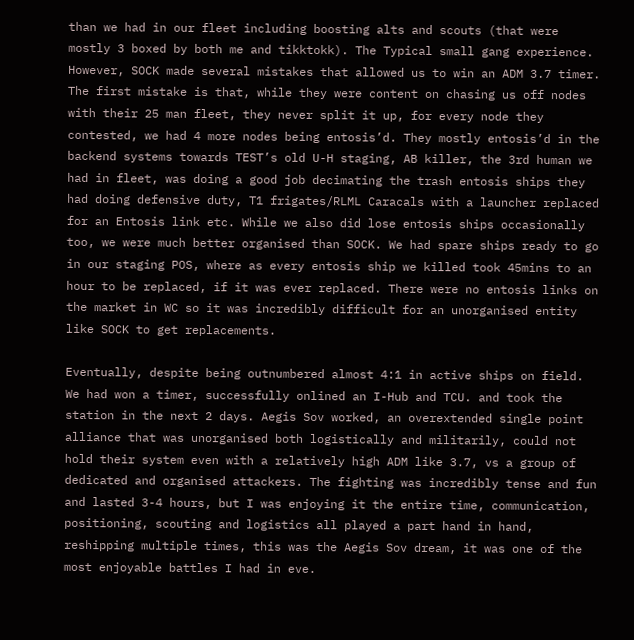than we had in our fleet including boosting alts and scouts (that were mostly 3 boxed by both me and tikktokk). The Typical small gang experience. However, SOCK made several mistakes that allowed us to win an ADM 3.7 timer. The first mistake is that, while they were content on chasing us off nodes with their 25 man fleet, they never split it up, for every node they contested, we had 4 more nodes being entosis’d. They mostly entosis’d in the backend systems towards TEST’s old U-H staging, AB killer, the 3rd human we had in fleet, was doing a good job decimating the trash entosis ships they had doing defensive duty, T1 frigates/RLML Caracals with a launcher replaced for an Entosis link etc. While we also did lose entosis ships occasionally too, we were much better organised than SOCK. We had spare ships ready to go in our staging POS, where as every entosis ship we killed took 45mins to an hour to be replaced, if it was ever replaced. There were no entosis links on the market in WC so it was incredibly difficult for an unorganised entity like SOCK to get replacements.

Eventually, despite being outnumbered almost 4:1 in active ships on field. We had won a timer, successfully onlined an I-Hub and TCU. and took the station in the next 2 days. Aegis Sov worked, an overextended single point alliance that was unorganised both logistically and militarily, could not hold their system even with a relatively high ADM like 3.7, vs a group of dedicated and organised attackers. The fighting was incredibly tense and fun and lasted 3-4 hours, but I was enjoying it the entire time, communication, positioning, scouting and logistics all played a part hand in hand, reshipping multiple times, this was the Aegis Sov dream, it was one of the most enjoyable battles I had in eve.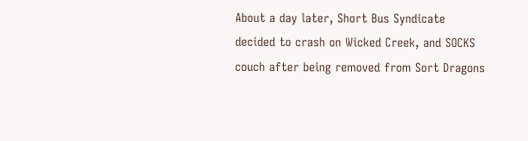About a day later, Short Bus Syndicate decided to crash on Wicked Creek, and SOCKS couch after being removed from Sort Dragons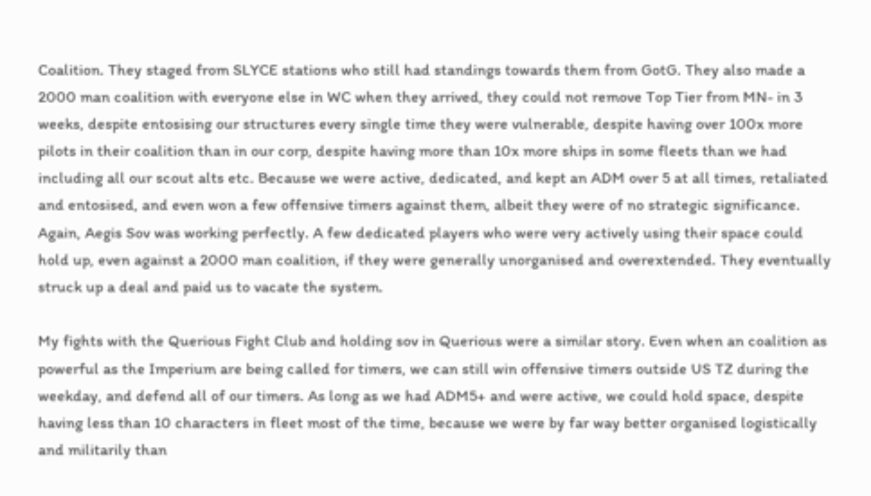Coalition. They staged from SLYCE stations who still had standings towards them from GotG. They also made a 2000 man coalition with everyone else in WC when they arrived, they could not remove Top Tier from MN- in 3 weeks, despite entosising our structures every single time they were vulnerable, despite having over 100x more pilots in their coalition than in our corp, despite having more than 10x more ships in some fleets than we had including all our scout alts etc. Because we were active, dedicated, and kept an ADM over 5 at all times, retaliated and entosised, and even won a few offensive timers against them, albeit they were of no strategic significance. Again, Aegis Sov was working perfectly. A few dedicated players who were very actively using their space could hold up, even against a 2000 man coalition, if they were generally unorganised and overextended. They eventually struck up a deal and paid us to vacate the system.

My fights with the Querious Fight Club and holding sov in Querious were a similar story. Even when an coalition as powerful as the Imperium are being called for timers, we can still win offensive timers outside US TZ during the weekday, and defend all of our timers. As long as we had ADM5+ and were active, we could hold space, despite having less than 10 characters in fleet most of the time, because we were by far way better organised logistically and militarily than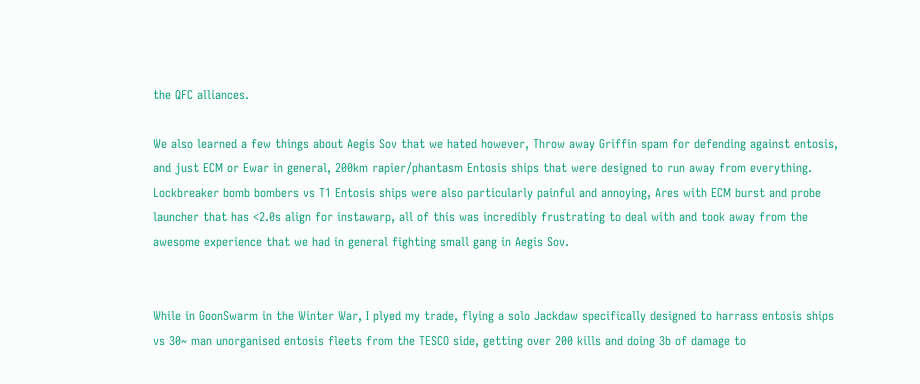the QFC alliances.

We also learned a few things about Aegis Sov that we hated however, Throw away Griffin spam for defending against entosis, and just ECM or Ewar in general, 200km rapier/phantasm Entosis ships that were designed to run away from everything. Lockbreaker bomb bombers vs T1 Entosis ships were also particularly painful and annoying, Ares with ECM burst and probe launcher that has <2.0s align for instawarp, all of this was incredibly frustrating to deal with and took away from the awesome experience that we had in general fighting small gang in Aegis Sov.


While in GoonSwarm in the Winter War, I plyed my trade, flying a solo Jackdaw specifically designed to harrass entosis ships vs 30~ man unorganised entosis fleets from the TESCO side, getting over 200 kills and doing 3b of damage to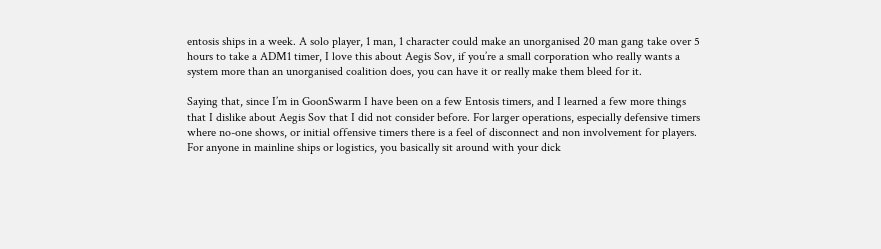entosis ships in a week. A solo player, 1 man, 1 character could make an unorganised 20 man gang take over 5 hours to take a ADM1 timer, I love this about Aegis Sov, if you’re a small corporation who really wants a system more than an unorganised coalition does, you can have it or really make them bleed for it.

Saying that, since I’m in GoonSwarm I have been on a few Entosis timers, and I learned a few more things that I dislike about Aegis Sov that I did not consider before. For larger operations, especially defensive timers where no-one shows, or initial offensive timers there is a feel of disconnect and non involvement for players. For anyone in mainline ships or logistics, you basically sit around with your dick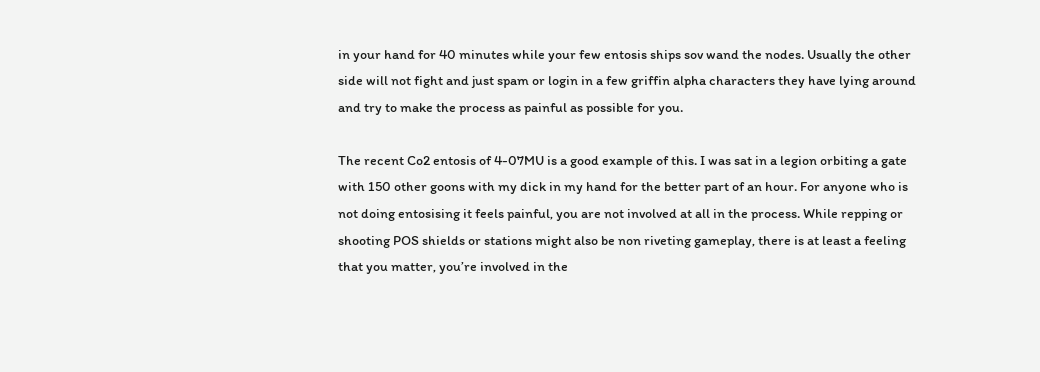in your hand for 40 minutes while your few entosis ships sov wand the nodes. Usually the other side will not fight and just spam or login in a few griffin alpha characters they have lying around and try to make the process as painful as possible for you.

The recent Co2 entosis of 4-07MU is a good example of this. I was sat in a legion orbiting a gate with 150 other goons with my dick in my hand for the better part of an hour. For anyone who is not doing entosising it feels painful, you are not involved at all in the process. While repping or shooting POS shields or stations might also be non riveting gameplay, there is at least a feeling that you matter, you’re involved in the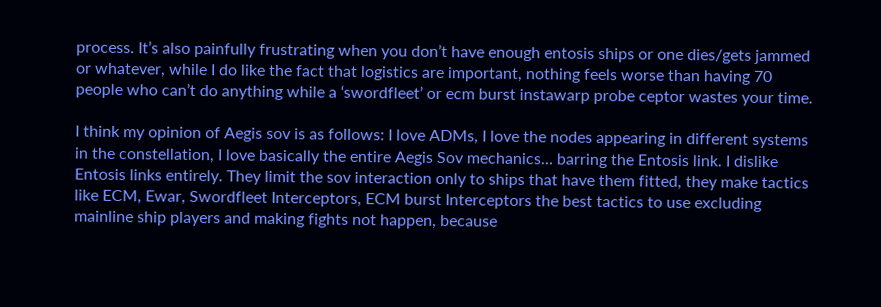process. It’s also painfully frustrating when you don’t have enough entosis ships or one dies/gets jammed or whatever, while I do like the fact that logistics are important, nothing feels worse than having 70 people who can’t do anything while a ‘swordfleet’ or ecm burst instawarp probe ceptor wastes your time.

I think my opinion of Aegis sov is as follows: I love ADMs, I love the nodes appearing in different systems in the constellation, I love basically the entire Aegis Sov mechanics… barring the Entosis link. I dislike Entosis links entirely. They limit the sov interaction only to ships that have them fitted, they make tactics like ECM, Ewar, Swordfleet Interceptors, ECM burst Interceptors the best tactics to use excluding mainline ship players and making fights not happen, because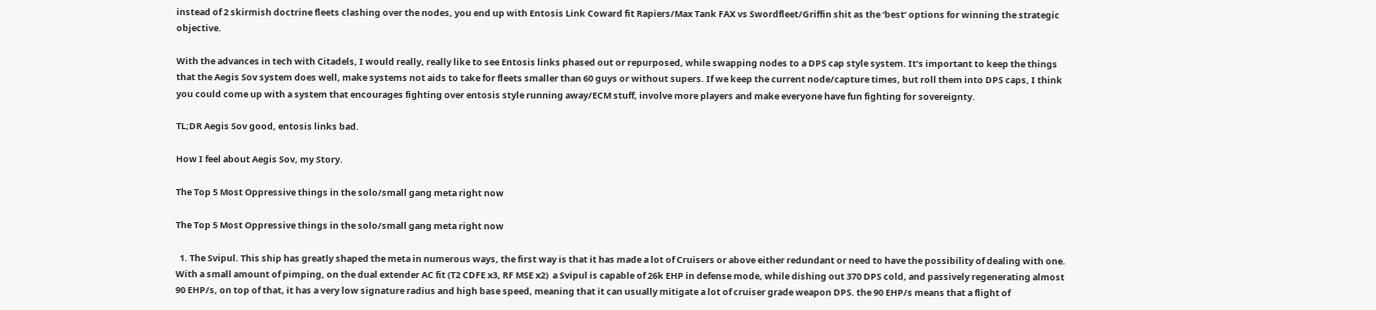instead of 2 skirmish doctrine fleets clashing over the nodes, you end up with Entosis Link Coward fit Rapiers/Max Tank FAX vs Swordfleet/Griffin shit as the ‘best’ options for winning the strategic objective.

With the advances in tech with Citadels, I would really, really like to see Entosis links phased out or repurposed, while swapping nodes to a DPS cap style system. It’s important to keep the things that the Aegis Sov system does well, make systems not aids to take for fleets smaller than 60 guys or without supers. If we keep the current node/capture times, but roll them into DPS caps, I think you could come up with a system that encourages fighting over entosis style running away/ECM stuff, involve more players and make everyone have fun fighting for sovereignty.

TL;DR Aegis Sov good, entosis links bad.

How I feel about Aegis Sov, my Story.

The Top 5 Most Oppressive things in the solo/small gang meta right now

The Top 5 Most Oppressive things in the solo/small gang meta right now

  1. The Svipul. This ship has greatly shaped the meta in numerous ways, the first way is that it has made a lot of Cruisers or above either redundant or need to have the possibility of dealing with one. With a small amount of pimping, on the dual extender AC fit (T2 CDFE x3, RF MSE x2)  a Svipul is capable of 26k EHP in defense mode, while dishing out 370 DPS cold, and passively regenerating almost 90 EHP/s, on top of that, it has a very low signature radius and high base speed, meaning that it can usually mitigate a lot of cruiser grade weapon DPS. the 90 EHP/s means that a flight of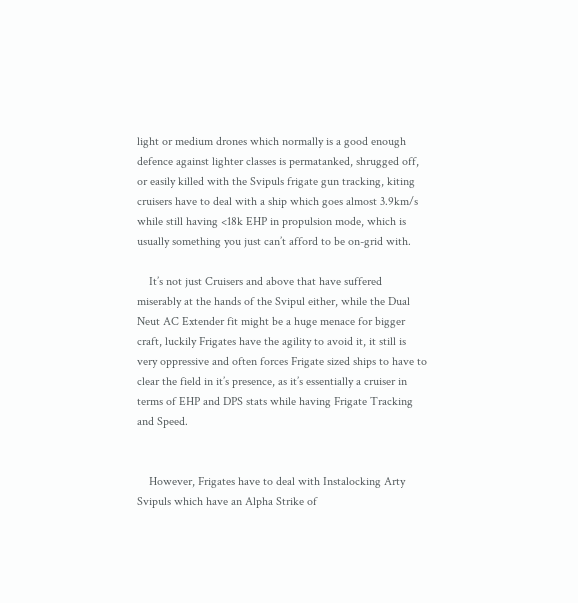light or medium drones which normally is a good enough defence against lighter classes is permatanked, shrugged off, or easily killed with the Svipuls frigate gun tracking, kiting cruisers have to deal with a ship which goes almost 3.9km/s while still having <18k EHP in propulsion mode, which is usually something you just can’t afford to be on-grid with.

    It’s not just Cruisers and above that have suffered miserably at the hands of the Svipul either, while the Dual Neut AC Extender fit might be a huge menace for bigger craft, luckily Frigates have the agility to avoid it, it still is very oppressive and often forces Frigate sized ships to have to clear the field in it’s presence, as it’s essentially a cruiser in terms of EHP and DPS stats while having Frigate Tracking and Speed.


    However, Frigates have to deal with Instalocking Arty Svipuls which have an Alpha Strike of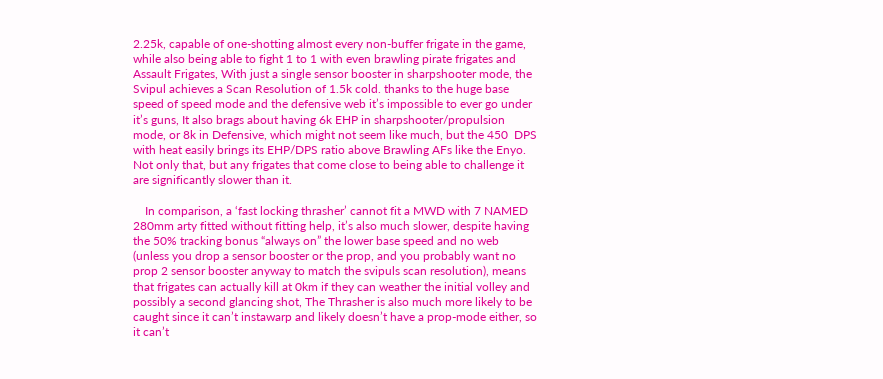2.25k, capable of one-shotting almost every non-buffer frigate in the game, while also being able to fight 1 to 1 with even brawling pirate frigates and Assault Frigates, With just a single sensor booster in sharpshooter mode, the Svipul achieves a Scan Resolution of 1.5k cold. thanks to the huge base speed of speed mode and the defensive web it’s impossible to ever go under it’s guns, It also brags about having 6k EHP in sharpshooter/propulsion mode, or 8k in Defensive, which might not seem like much, but the 450  DPS with heat easily brings its EHP/DPS ratio above Brawling AFs like the Enyo. Not only that, but any frigates that come close to being able to challenge it are significantly slower than it.

    In comparison, a ‘fast locking thrasher’ cannot fit a MWD with 7 NAMED 280mm arty fitted without fitting help, it’s also much slower, despite having the 50% tracking bonus “always on” the lower base speed and no web (unless you drop a sensor booster or the prop, and you probably want no prop 2 sensor booster anyway to match the svipuls scan resolution), means that frigates can actually kill at 0km if they can weather the initial volley and possibly a second glancing shot, The Thrasher is also much more likely to be caught since it can’t instawarp and likely doesn’t have a prop-mode either, so it can’t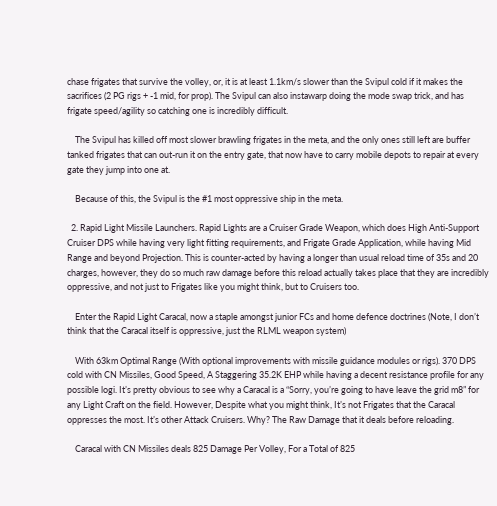chase frigates that survive the volley, or, it is at least 1.1km/s slower than the Svipul cold if it makes the sacrifices (2 PG rigs + -1 mid, for prop). The Svipul can also instawarp doing the mode swap trick, and has frigate speed/agility so catching one is incredibly difficult.

    The Svipul has killed off most slower brawling frigates in the meta, and the only ones still left are buffer tanked frigates that can out-run it on the entry gate, that now have to carry mobile depots to repair at every gate they jump into one at.

    Because of this, the Svipul is the #1 most oppressive ship in the meta.

  2. Rapid Light Missile Launchers. Rapid Lights are a Cruiser Grade Weapon, which does High Anti-Support Cruiser DPS while having very light fitting requirements, and Frigate Grade Application, while having Mid Range and beyond Projection. This is counter-acted by having a longer than usual reload time of 35s and 20 charges, however, they do so much raw damage before this reload actually takes place that they are incredibly oppressive, and not just to Frigates like you might think, but to Cruisers too.

    Enter the Rapid Light Caracal, now a staple amongst junior FCs and home defence doctrines (Note, I don’t think that the Caracal itself is oppressive, just the RLML weapon system)

    With 63km Optimal Range (With optional improvements with missile guidance modules or rigs). 370 DPS cold with CN Missiles, Good Speed, A Staggering 35.2K EHP while having a decent resistance profile for any possible logi. It’s pretty obvious to see why a Caracal is a “Sorry, you’re going to have leave the grid m8” for any Light Craft on the field. However, Despite what you might think, It’s not Frigates that the Caracal oppresses the most. It’s other Attack Cruisers. Why? The Raw Damage that it deals before reloading.

    Caracal with CN Missiles deals 825 Damage Per Volley, For a Total of 825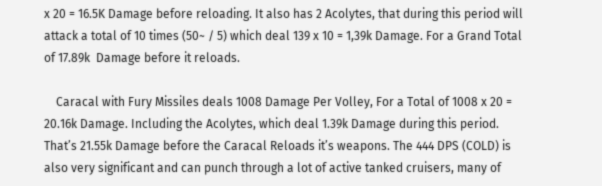x 20 = 16.5K Damage before reloading. It also has 2 Acolytes, that during this period will attack a total of 10 times (50~ / 5) which deal 139 x 10 = 1,39k Damage. For a Grand Total of 17.89k  Damage before it reloads.

    Caracal with Fury Missiles deals 1008 Damage Per Volley, For a Total of 1008 x 20 = 20.16k Damage. Including the Acolytes, which deal 1.39k Damage during this period. That’s 21.55k Damage before the Caracal Reloads it’s weapons. The 444 DPS (COLD) is also very significant and can punch through a lot of active tanked cruisers, many of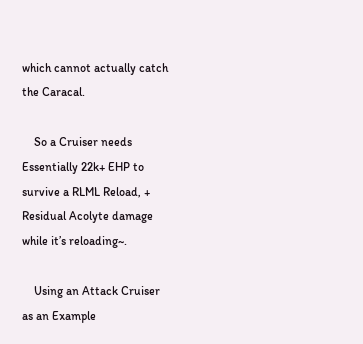which cannot actually catch the Caracal.

    So a Cruiser needs Essentially 22k+ EHP to survive a RLML Reload, + Residual Acolyte damage while it’s reloading~.

    Using an Attack Cruiser as an Example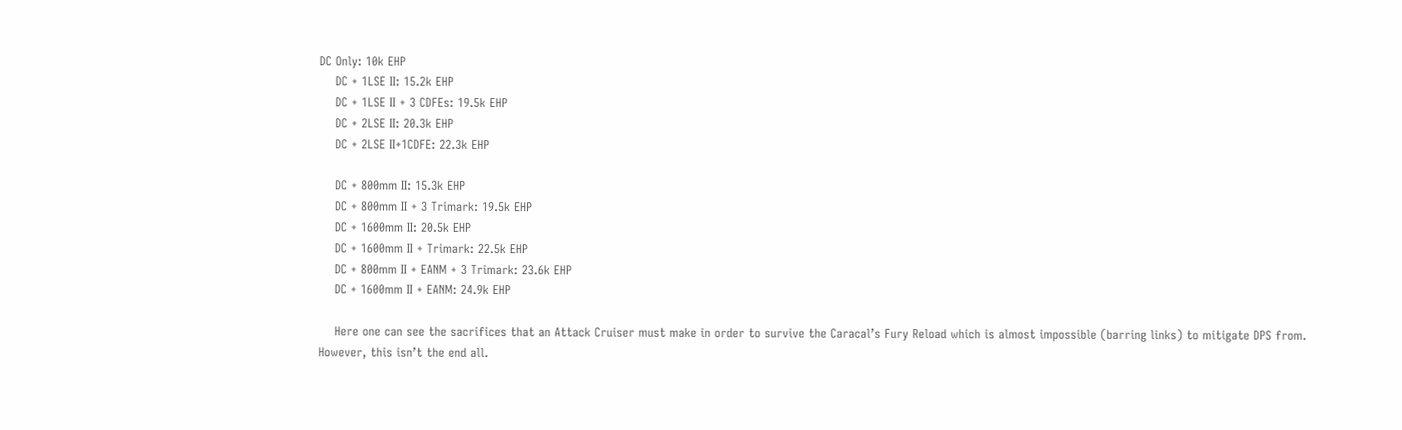DC Only: 10k EHP
    DC + 1LSE II: 15.2k EHP
    DC + 1LSE II + 3 CDFEs: 19.5k EHP
    DC + 2LSE II: 20.3k EHP
    DC + 2LSE II+1CDFE: 22.3k EHP

    DC + 800mm II: 15.3k EHP
    DC + 800mm II + 3 Trimark: 19.5k EHP
    DC + 1600mm II: 20.5k EHP
    DC + 1600mm II + Trimark: 22.5k EHP
    DC + 800mm II + EANM + 3 Trimark: 23.6k EHP
    DC + 1600mm II + EANM: 24.9k EHP

    Here one can see the sacrifices that an Attack Cruiser must make in order to survive the Caracal’s Fury Reload which is almost impossible (barring links) to mitigate DPS from. However, this isn’t the end all.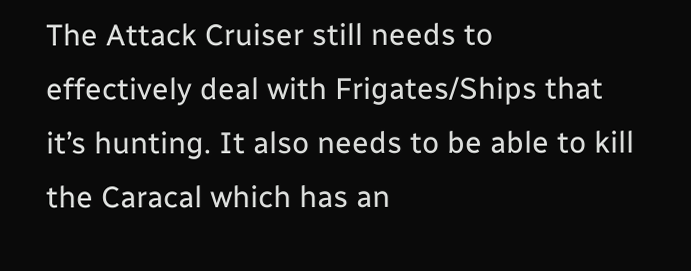The Attack Cruiser still needs to effectively deal with Frigates/Ships that it’s hunting. It also needs to be able to kill the Caracal which has an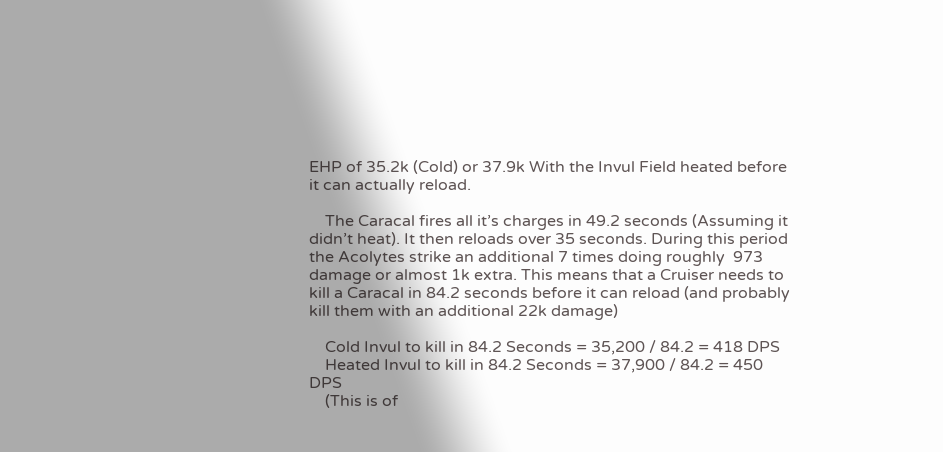EHP of 35.2k (Cold) or 37.9k With the Invul Field heated before it can actually reload.

    The Caracal fires all it’s charges in 49.2 seconds (Assuming it didn’t heat). It then reloads over 35 seconds. During this period the Acolytes strike an additional 7 times doing roughly  973 damage or almost 1k extra. This means that a Cruiser needs to kill a Caracal in 84.2 seconds before it can reload (and probably kill them with an additional 22k damage)

    Cold Invul to kill in 84.2 Seconds = 35,200 / 84.2 = 418 DPS
    Heated Invul to kill in 84.2 Seconds = 37,900 / 84.2 = 450 DPS
    (This is of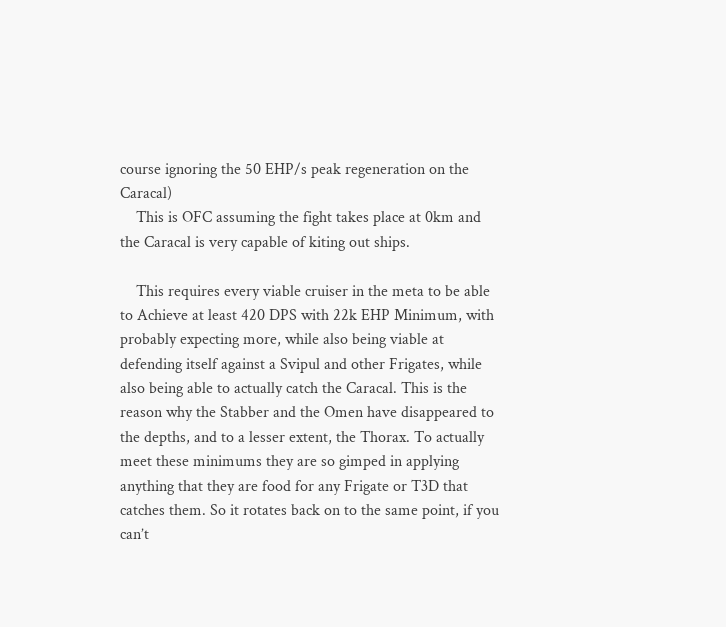course ignoring the 50 EHP/s peak regeneration on the Caracal)
    This is OFC assuming the fight takes place at 0km and the Caracal is very capable of kiting out ships.

    This requires every viable cruiser in the meta to be able to Achieve at least 420 DPS with 22k EHP Minimum, with probably expecting more, while also being viable at defending itself against a Svipul and other Frigates, while also being able to actually catch the Caracal. This is the reason why the Stabber and the Omen have disappeared to the depths, and to a lesser extent, the Thorax. To actually meet these minimums they are so gimped in applying anything that they are food for any Frigate or T3D that catches them. So it rotates back on to the same point, if you can’t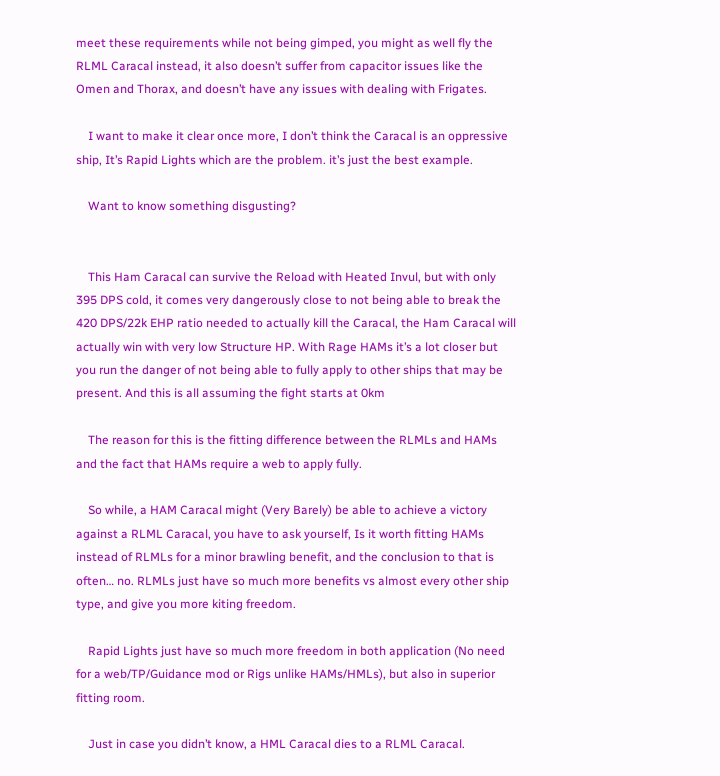meet these requirements while not being gimped, you might as well fly the RLML Caracal instead, it also doesn’t suffer from capacitor issues like the Omen and Thorax, and doesn’t have any issues with dealing with Frigates.

    I want to make it clear once more, I don’t think the Caracal is an oppressive ship, It’s Rapid Lights which are the problem. it’s just the best example.

    Want to know something disgusting?


    This Ham Caracal can survive the Reload with Heated Invul, but with only 395 DPS cold, it comes very dangerously close to not being able to break the 420 DPS/22k EHP ratio needed to actually kill the Caracal, the Ham Caracal will actually win with very low Structure HP. With Rage HAMs it’s a lot closer but you run the danger of not being able to fully apply to other ships that may be present. And this is all assuming the fight starts at 0km

    The reason for this is the fitting difference between the RLMLs and HAMs and the fact that HAMs require a web to apply fully.

    So while, a HAM Caracal might (Very Barely) be able to achieve a victory against a RLML Caracal, you have to ask yourself, Is it worth fitting HAMs instead of RLMLs for a minor brawling benefit, and the conclusion to that is often… no. RLMLs just have so much more benefits vs almost every other ship type, and give you more kiting freedom.

    Rapid Lights just have so much more freedom in both application (No need for a web/TP/Guidance mod or Rigs unlike HAMs/HMLs), but also in superior fitting room.

    Just in case you didn’t know, a HML Caracal dies to a RLML Caracal.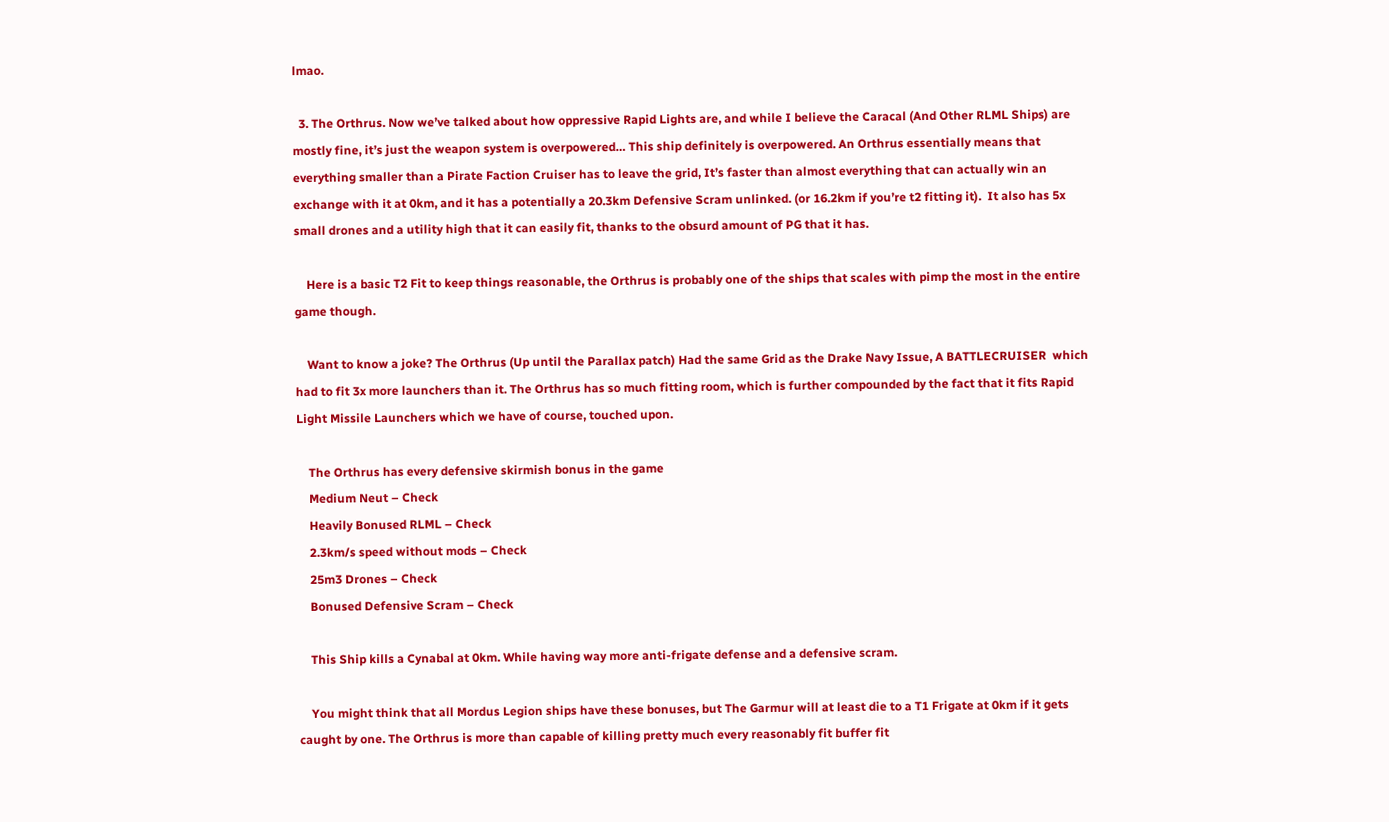lmao.

  3. The Orthrus. Now we’ve talked about how oppressive Rapid Lights are, and while I believe the Caracal (And Other RLML Ships) are mostly fine, it’s just the weapon system is overpowered… This ship definitely is overpowered. An Orthrus essentially means that everything smaller than a Pirate Faction Cruiser has to leave the grid, It’s faster than almost everything that can actually win an exchange with it at 0km, and it has a potentially a 20.3km Defensive Scram unlinked. (or 16.2km if you’re t2 fitting it).  It also has 5x small drones and a utility high that it can easily fit, thanks to the obsurd amount of PG that it has.

    Here is a basic T2 Fit to keep things reasonable, the Orthrus is probably one of the ships that scales with pimp the most in the entire game though.

    Want to know a joke? The Orthrus (Up until the Parallax patch) Had the same Grid as the Drake Navy Issue, A BATTLECRUISER  which had to fit 3x more launchers than it. The Orthrus has so much fitting room, which is further compounded by the fact that it fits Rapid Light Missile Launchers which we have of course, touched upon.

    The Orthrus has every defensive skirmish bonus in the game
    Medium Neut – Check
    Heavily Bonused RLML – Check
    2.3km/s speed without mods – Check
    25m3 Drones – Check
    Bonused Defensive Scram – Check

    This Ship kills a Cynabal at 0km. While having way more anti-frigate defense and a defensive scram.

    You might think that all Mordus Legion ships have these bonuses, but The Garmur will at least die to a T1 Frigate at 0km if it gets caught by one. The Orthrus is more than capable of killing pretty much every reasonably fit buffer fit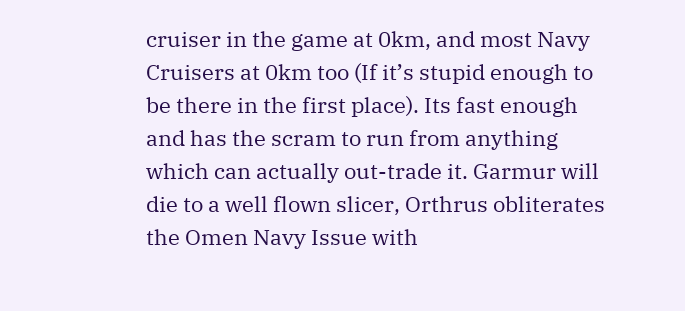cruiser in the game at 0km, and most Navy Cruisers at 0km too (If it’s stupid enough to be there in the first place). Its fast enough and has the scram to run from anything which can actually out-trade it. Garmur will die to a well flown slicer, Orthrus obliterates the Omen Navy Issue with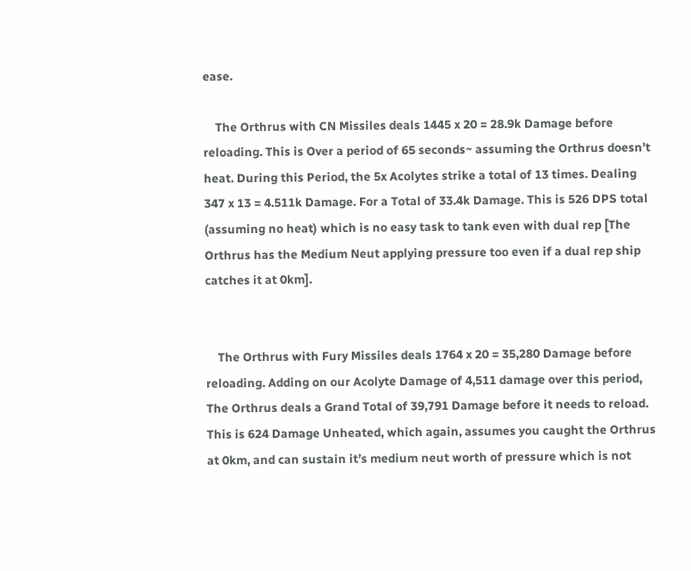ease.

    The Orthrus with CN Missiles deals 1445 x 20 = 28.9k Damage before reloading. This is Over a period of 65 seconds~ assuming the Orthrus doesn’t heat. During this Period, the 5x Acolytes strike a total of 13 times. Dealing 347 x 13 = 4.511k Damage. For a Total of 33.4k Damage. This is 526 DPS total (assuming no heat) which is no easy task to tank even with dual rep [The Orthrus has the Medium Neut applying pressure too even if a dual rep ship catches it at 0km].


    The Orthrus with Fury Missiles deals 1764 x 20 = 35,280 Damage before reloading. Adding on our Acolyte Damage of 4,511 damage over this period, The Orthrus deals a Grand Total of 39,791 Damage before it needs to reload. This is 624 Damage Unheated, which again, assumes you caught the Orthrus at 0km, and can sustain it’s medium neut worth of pressure which is not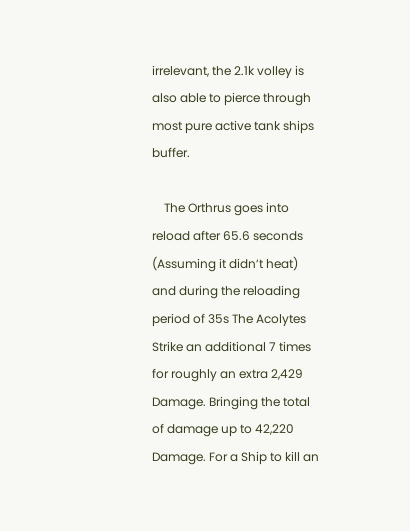irrelevant, the 2.1k volley is also able to pierce through most pure active tank ships buffer.

    The Orthrus goes into reload after 65.6 seconds (Assuming it didn’t heat) and during the reloading period of 35s The Acolytes Strike an additional 7 times for roughly an extra 2,429 Damage. Bringing the total of damage up to 42,220 Damage. For a Ship to kill an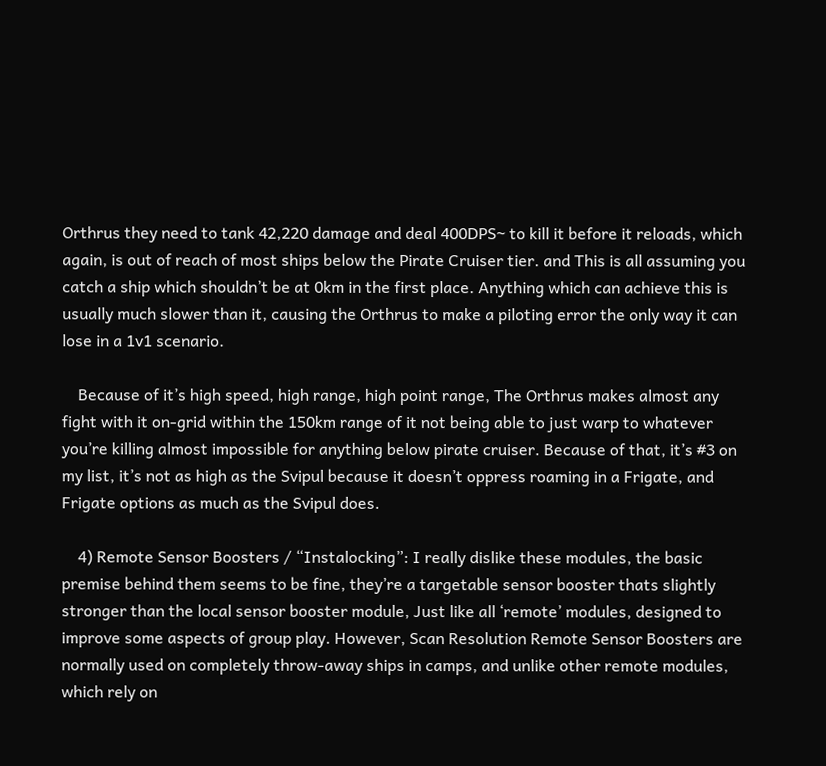Orthrus they need to tank 42,220 damage and deal 400DPS~ to kill it before it reloads, which again, is out of reach of most ships below the Pirate Cruiser tier. and This is all assuming you catch a ship which shouldn’t be at 0km in the first place. Anything which can achieve this is usually much slower than it, causing the Orthrus to make a piloting error the only way it can lose in a 1v1 scenario.

    Because of it’s high speed, high range, high point range, The Orthrus makes almost any fight with it on-grid within the 150km range of it not being able to just warp to whatever you’re killing almost impossible for anything below pirate cruiser. Because of that, it’s #3 on my list, it’s not as high as the Svipul because it doesn’t oppress roaming in a Frigate, and Frigate options as much as the Svipul does.

    4) Remote Sensor Boosters / “Instalocking”: I really dislike these modules, the basic premise behind them seems to be fine, they’re a targetable sensor booster thats slightly stronger than the local sensor booster module, Just like all ‘remote’ modules, designed to improve some aspects of group play. However, Scan Resolution Remote Sensor Boosters are normally used on completely throw-away ships in camps, and unlike other remote modules, which rely on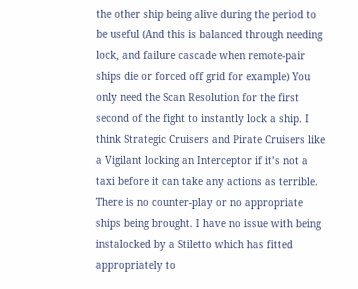the other ship being alive during the period to be useful (And this is balanced through needing lock, and failure cascade when remote-pair ships die or forced off grid for example) You only need the Scan Resolution for the first second of the fight to instantly lock a ship. I think Strategic Cruisers and Pirate Cruisers like a Vigilant locking an Interceptor if it’s not a taxi before it can take any actions as terrible. There is no counter-play or no appropriate ships being brought. I have no issue with being instalocked by a Stiletto which has fitted appropriately to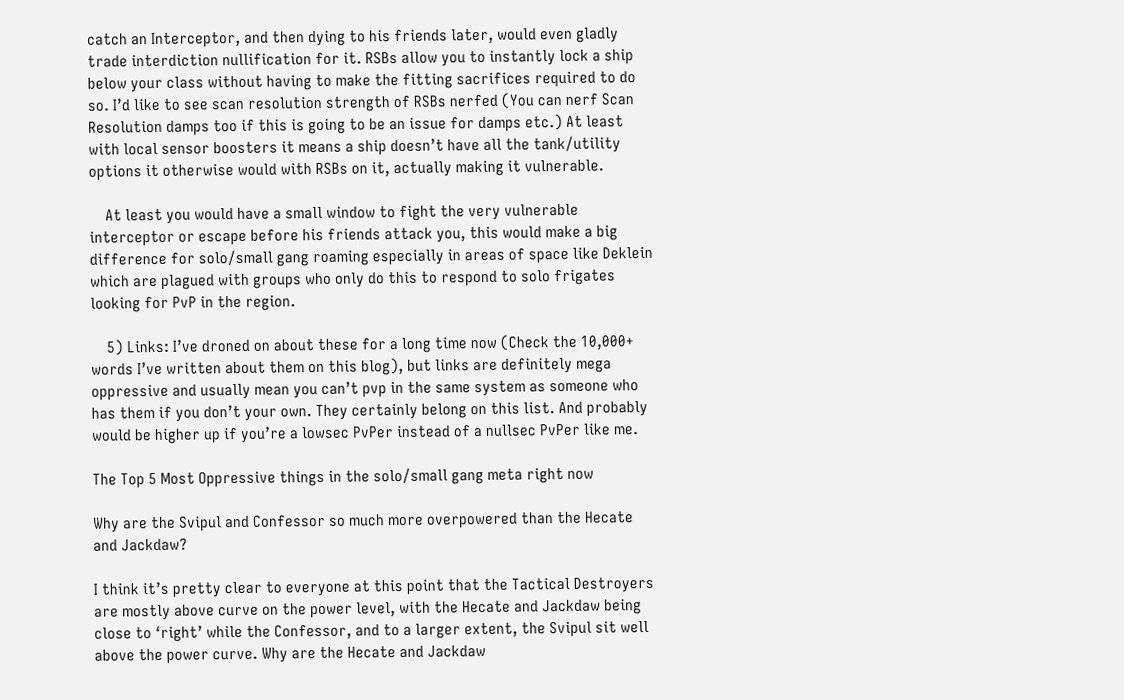catch an Interceptor, and then dying to his friends later, would even gladly trade interdiction nullification for it. RSBs allow you to instantly lock a ship below your class without having to make the fitting sacrifices required to do so. I’d like to see scan resolution strength of RSBs nerfed (You can nerf Scan Resolution damps too if this is going to be an issue for damps etc.) At least with local sensor boosters it means a ship doesn’t have all the tank/utility options it otherwise would with RSBs on it, actually making it vulnerable.

    At least you would have a small window to fight the very vulnerable interceptor or escape before his friends attack you, this would make a big difference for solo/small gang roaming especially in areas of space like Deklein which are plagued with groups who only do this to respond to solo frigates looking for PvP in the region.

    5) Links: I’ve droned on about these for a long time now (Check the 10,000+ words I’ve written about them on this blog), but links are definitely mega oppressive and usually mean you can’t pvp in the same system as someone who has them if you don’t your own. They certainly belong on this list. And probably would be higher up if you’re a lowsec PvPer instead of a nullsec PvPer like me.

The Top 5 Most Oppressive things in the solo/small gang meta right now

Why are the Svipul and Confessor so much more overpowered than the Hecate and Jackdaw?

I think it’s pretty clear to everyone at this point that the Tactical Destroyers are mostly above curve on the power level, with the Hecate and Jackdaw being close to ‘right’ while the Confessor, and to a larger extent, the Svipul sit well above the power curve. Why are the Hecate and Jackdaw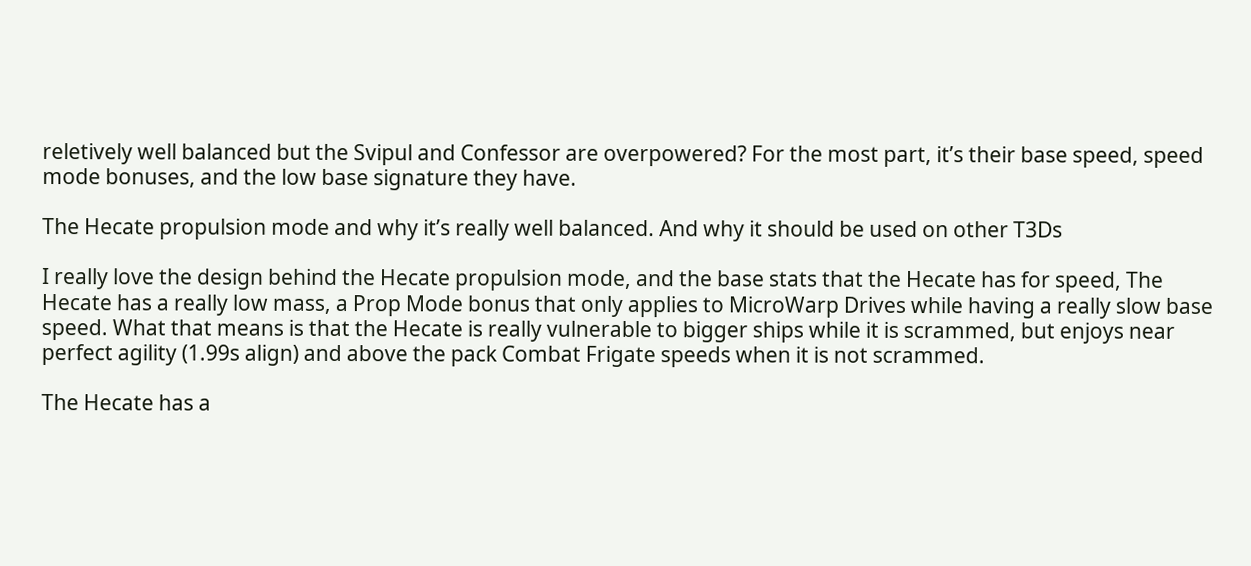reletively well balanced but the Svipul and Confessor are overpowered? For the most part, it’s their base speed, speed mode bonuses, and the low base signature they have.

The Hecate propulsion mode and why it’s really well balanced. And why it should be used on other T3Ds

I really love the design behind the Hecate propulsion mode, and the base stats that the Hecate has for speed, The Hecate has a really low mass, a Prop Mode bonus that only applies to MicroWarp Drives while having a really slow base speed. What that means is that the Hecate is really vulnerable to bigger ships while it is scrammed, but enjoys near perfect agility (1.99s align) and above the pack Combat Frigate speeds when it is not scrammed.

The Hecate has a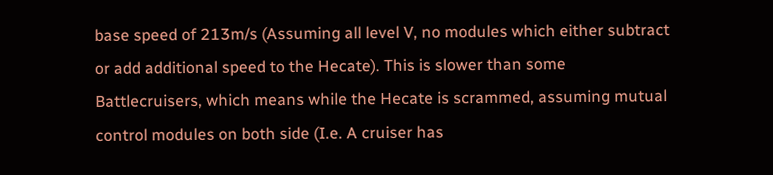base speed of 213m/s (Assuming all level V, no modules which either subtract or add additional speed to the Hecate). This is slower than some Battlecruisers, which means while the Hecate is scrammed, assuming mutual control modules on both side (I.e. A cruiser has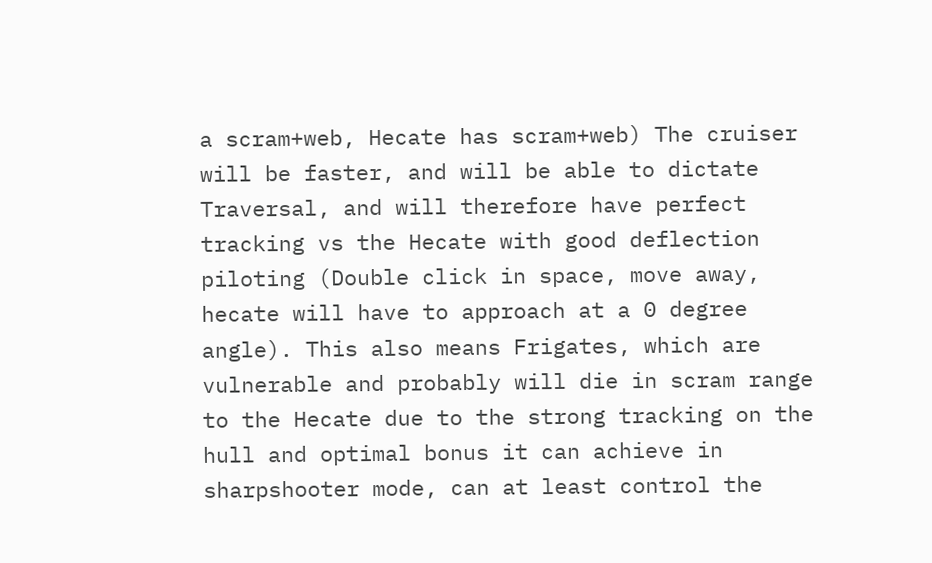a scram+web, Hecate has scram+web) The cruiser will be faster, and will be able to dictate Traversal, and will therefore have perfect tracking vs the Hecate with good deflection piloting (Double click in space, move away, hecate will have to approach at a 0 degree angle). This also means Frigates, which are vulnerable and probably will die in scram range to the Hecate due to the strong tracking on the hull and optimal bonus it can achieve in sharpshooter mode, can at least control the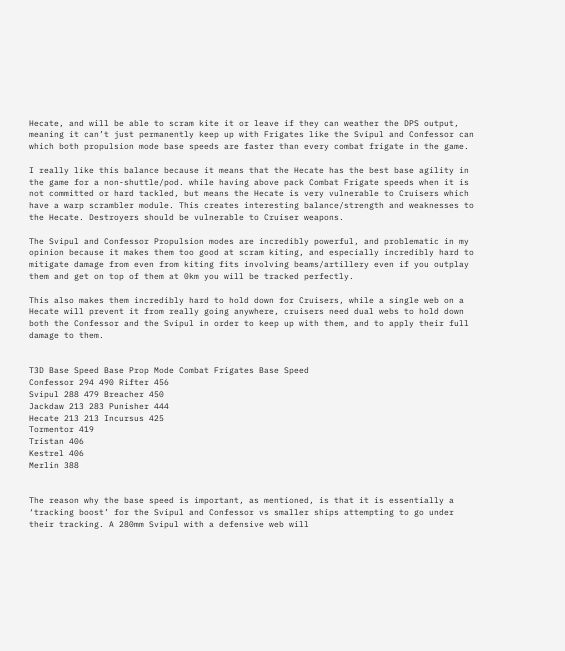Hecate, and will be able to scram kite it or leave if they can weather the DPS output, meaning it can’t just permanently keep up with Frigates like the Svipul and Confessor can which both propulsion mode base speeds are faster than every combat frigate in the game.

I really like this balance because it means that the Hecate has the best base agility in the game for a non-shuttle/pod. while having above pack Combat Frigate speeds when it is not committed or hard tackled, but means the Hecate is very vulnerable to Cruisers which have a warp scrambler module. This creates interesting balance/strength and weaknesses to the Hecate. Destroyers should be vulnerable to Cruiser weapons.

The Svipul and Confessor Propulsion modes are incredibly powerful, and problematic in my opinion because it makes them too good at scram kiting, and especially incredibly hard to mitigate damage from even from kiting fits involving beams/artillery even if you outplay them and get on top of them at 0km you will be tracked perfectly.

This also makes them incredibly hard to hold down for Cruisers, while a single web on a Hecate will prevent it from really going anywhere, cruisers need dual webs to hold down both the Confessor and the Svipul in order to keep up with them, and to apply their full damage to them.


T3D Base Speed Base Prop Mode Combat Frigates Base Speed
Confessor 294 490 Rifter 456
Svipul 288 479 Breacher 450
Jackdaw 213 283 Punisher 444
Hecate 213 213 Incursus 425
Tormentor 419
Tristan 406
Kestrel 406
Merlin 388


The reason why the base speed is important, as mentioned, is that it is essentially a ‘tracking boost’ for the Svipul and Confessor vs smaller ships attempting to go under their tracking. A 280mm Svipul with a defensive web will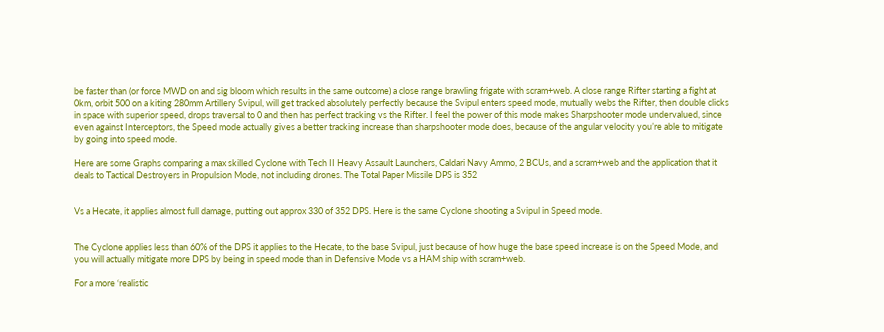be faster than (or force MWD on and sig bloom which results in the same outcome) a close range brawling frigate with scram+web. A close range Rifter starting a fight at 0km, orbit 500 on a kiting 280mm Artillery Svipul, will get tracked absolutely perfectly because the Svipul enters speed mode, mutually webs the Rifter, then double clicks in space with superior speed, drops traversal to 0 and then has perfect tracking vs the Rifter. I feel the power of this mode makes Sharpshooter mode undervalued, since even against Interceptors, the Speed mode actually gives a better tracking increase than sharpshooter mode does, because of the angular velocity you’re able to mitigate by going into speed mode.

Here are some Graphs comparing a max skilled Cyclone with Tech II Heavy Assault Launchers, Caldari Navy Ammo, 2 BCUs, and a scram+web and the application that it deals to Tactical Destroyers in Propulsion Mode, not including drones. The Total Paper Missile DPS is 352


Vs a Hecate, it applies almost full damage, putting out approx 330 of 352 DPS. Here is the same Cyclone shooting a Svipul in Speed mode.


The Cyclone applies less than 60% of the DPS it applies to the Hecate, to the base Svipul, just because of how huge the base speed increase is on the Speed Mode, and you will actually mitigate more DPS by being in speed mode than in Defensive Mode vs a HAM ship with scram+web.

For a more ‘realistic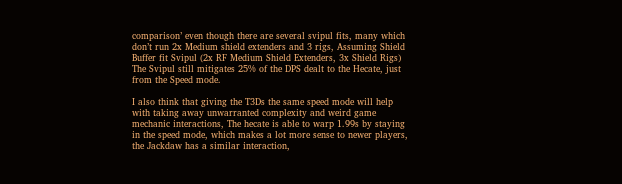comparison’ even though there are several svipul fits, many which don’t run 2x Medium shield extenders and 3 rigs, Assuming Shield Buffer fit Svipul (2x RF Medium Shield Extenders, 3x Shield Rigs) The Svipul still mitigates 25% of the DPS dealt to the Hecate, just from the Speed mode.

I also think that giving the T3Ds the same speed mode will help with taking away unwarranted complexity and weird game mechanic interactions, The hecate is able to warp 1.99s by staying in the speed mode, which makes a lot more sense to newer players, the Jackdaw has a similar interaction,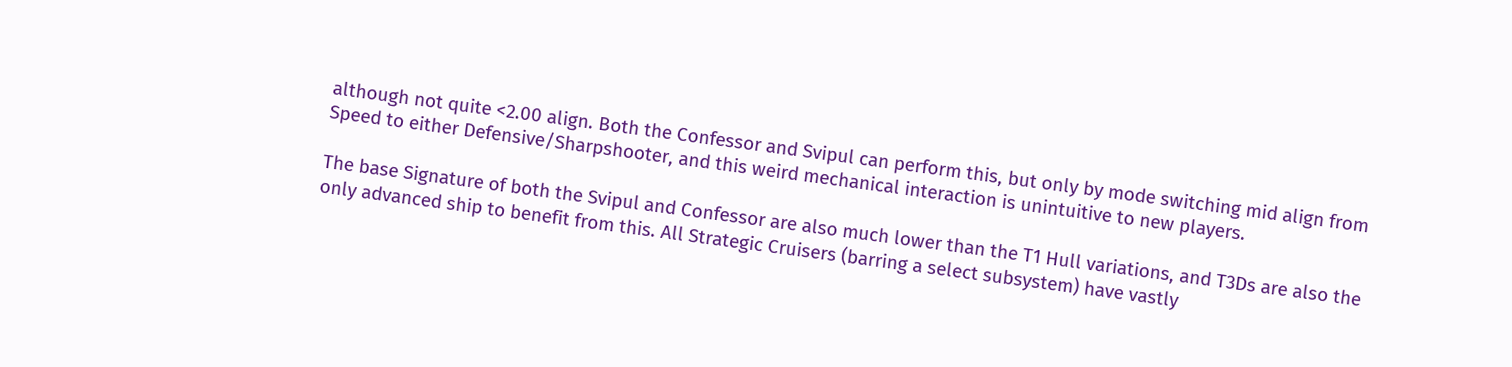although not quite <2.00 align. Both the Confessor and Svipul can perform this, but only by mode switching mid align from Speed to either Defensive/Sharpshooter, and this weird mechanical interaction is unintuitive to new players.

The base Signature of both the Svipul and Confessor are also much lower than the T1 Hull variations, and T3Ds are also the only advanced ship to benefit from this. All Strategic Cruisers (barring a select subsystem) have vastly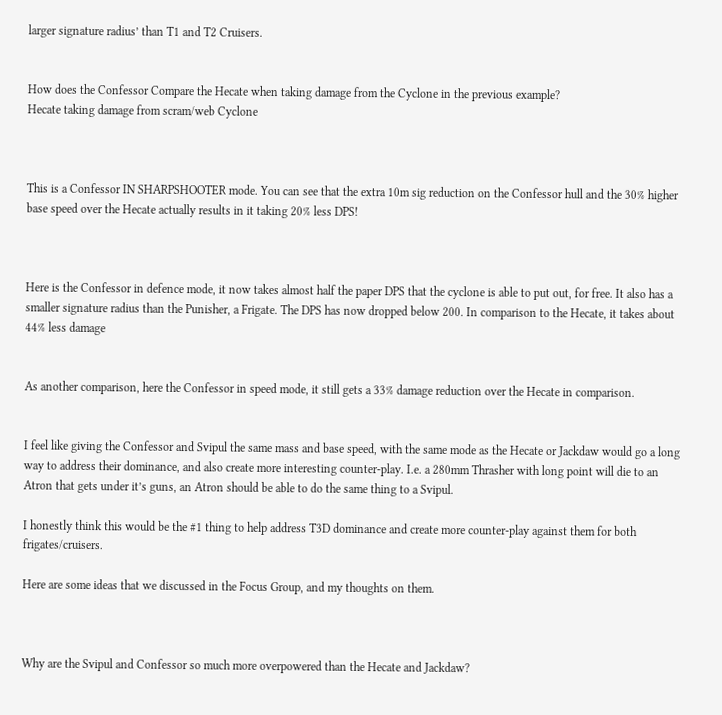larger signature radius’ than T1 and T2 Cruisers.


How does the Confessor Compare the Hecate when taking damage from the Cyclone in the previous example?
Hecate taking damage from scram/web Cyclone



This is a Confessor IN SHARPSHOOTER mode. You can see that the extra 10m sig reduction on the Confessor hull and the 30% higher base speed over the Hecate actually results in it taking 20% less DPS!



Here is the Confessor in defence mode, it now takes almost half the paper DPS that the cyclone is able to put out, for free. It also has a smaller signature radius than the Punisher, a Frigate. The DPS has now dropped below 200. In comparison to the Hecate, it takes about 44% less damage


As another comparison, here the Confessor in speed mode, it still gets a 33% damage reduction over the Hecate in comparison.


I feel like giving the Confessor and Svipul the same mass and base speed, with the same mode as the Hecate or Jackdaw would go a long way to address their dominance, and also create more interesting counter-play. I.e. a 280mm Thrasher with long point will die to an Atron that gets under it’s guns, an Atron should be able to do the same thing to a Svipul.

I honestly think this would be the #1 thing to help address T3D dominance and create more counter-play against them for both frigates/cruisers.

Here are some ideas that we discussed in the Focus Group, and my thoughts on them.



Why are the Svipul and Confessor so much more overpowered than the Hecate and Jackdaw?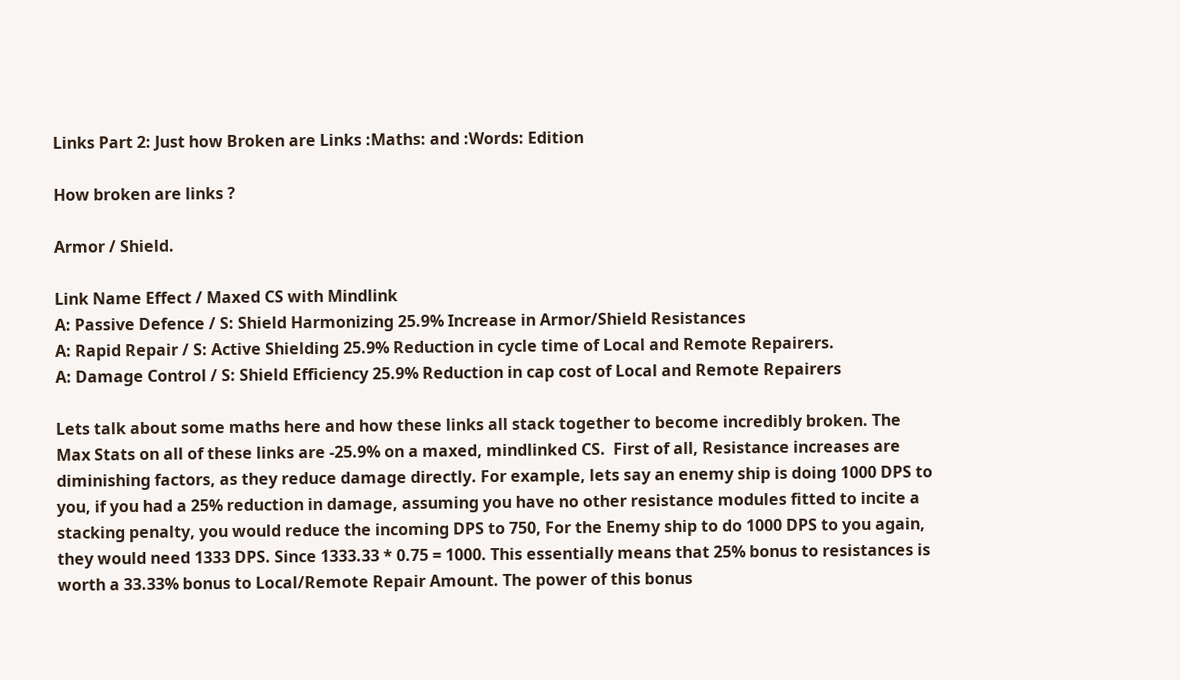Links Part 2: Just how Broken are Links :Maths: and :Words: Edition

How broken are links ?

Armor / Shield.

Link Name Effect / Maxed CS with Mindlink
A: Passive Defence / S: Shield Harmonizing 25.9% Increase in Armor/Shield Resistances
A: Rapid Repair / S: Active Shielding 25.9% Reduction in cycle time of Local and Remote Repairers.
A: Damage Control / S: Shield Efficiency 25.9% Reduction in cap cost of Local and Remote Repairers

Lets talk about some maths here and how these links all stack together to become incredibly broken. The Max Stats on all of these links are -25.9% on a maxed, mindlinked CS.  First of all, Resistance increases are diminishing factors, as they reduce damage directly. For example, lets say an enemy ship is doing 1000 DPS to you, if you had a 25% reduction in damage, assuming you have no other resistance modules fitted to incite a stacking penalty, you would reduce the incoming DPS to 750, For the Enemy ship to do 1000 DPS to you again, they would need 1333 DPS. Since 1333.33 * 0.75 = 1000. This essentially means that 25% bonus to resistances is worth a 33.33% bonus to Local/Remote Repair Amount. The power of this bonus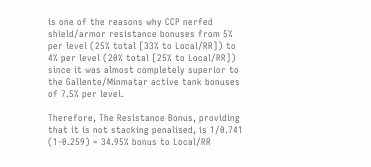is one of the reasons why CCP nerfed shield/armor resistance bonuses from 5% per level (25% total [33% to Local/RR]) to 4% per level (20% total [25% to Local/RR]) since it was almost completely superior to the Gallente/Minmatar active tank bonuses of 7.5% per level.

Therefore, The Resistance Bonus, providing that it is not stacking penalised, is 1/0.741 (1-0.259) = 34.95% bonus to Local/RR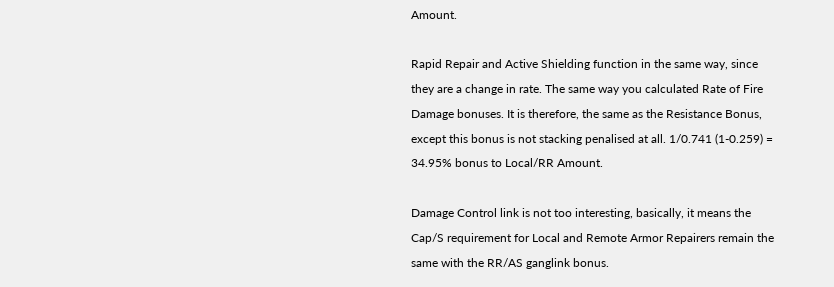Amount.

Rapid Repair and Active Shielding function in the same way, since they are a change in rate. The same way you calculated Rate of Fire Damage bonuses. It is therefore, the same as the Resistance Bonus, except this bonus is not stacking penalised at all. 1/0.741 (1-0.259) = 34.95% bonus to Local/RR Amount.

Damage Control link is not too interesting, basically, it means the Cap/S requirement for Local and Remote Armor Repairers remain the same with the RR/AS ganglink bonus.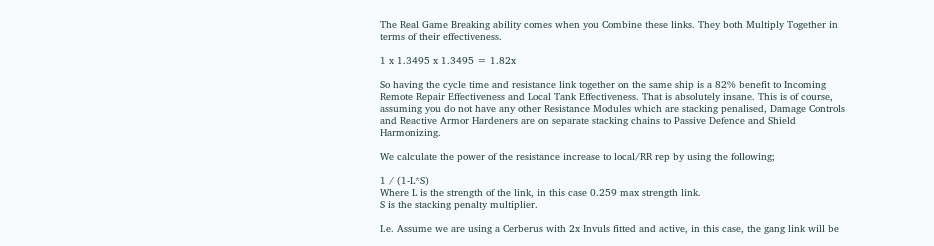The Real Game Breaking ability comes when you Combine these links. They both Multiply Together in terms of their effectiveness.

1 x 1.3495 x 1.3495 = 1.82x

So having the cycle time and resistance link together on the same ship is a 82% benefit to Incoming Remote Repair Effectiveness and Local Tank Effectiveness. That is absolutely insane. This is of course, assuming you do not have any other Resistance Modules which are stacking penalised, Damage Controls and Reactive Armor Hardeners are on separate stacking chains to Passive Defence and Shield Harmonizing.

We calculate the power of the resistance increase to local/RR rep by using the following;

1 / (1-L*S)
Where L is the strength of the link, in this case 0.259 max strength link.
S is the stacking penalty multiplier.

I.e. Assume we are using a Cerberus with 2x Invuls fitted and active, in this case, the gang link will be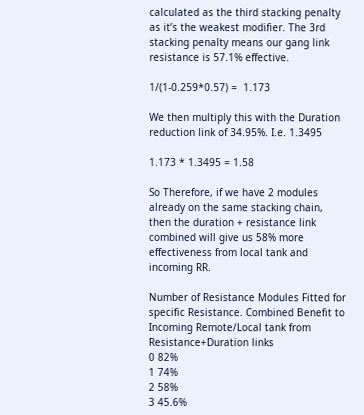calculated as the third stacking penalty as it’s the weakest modifier. The 3rd stacking penalty means our gang link resistance is 57.1% effective.

1/(1-0.259*0.57) =  1.173

We then multiply this with the Duration reduction link of 34.95%. I.e. 1.3495

1.173 * 1.3495 = 1.58

So Therefore, if we have 2 modules already on the same stacking chain, then the duration + resistance link combined will give us 58% more effectiveness from local tank and incoming RR.

Number of Resistance Modules Fitted for specific Resistance. Combined Benefit to Incoming Remote/Local tank from Resistance+Duration links
0 82%
1 74%
2 58%
3 45.6%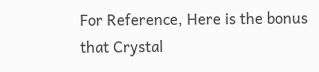For Reference, Here is the bonus that Crystal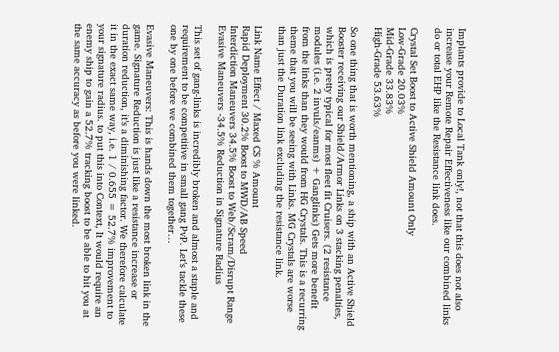Implants provide to Local Tank only!, not that this does not also increase your Remote Repair Effectiveness like our combined links do or total EHP like the Resistance link does.

Crystal Set Boost to Active Shield Amount Only
Low-Grade 20.03%
Mid-Grade 33.83%
High-Grade 53.63%

So one thing that is worth mentioning, a ship with an Active Shield Booster receiving our Shield/Armor Links on 3 stacking penalties, which is pretty typical for most fleet fit Cruisers. (2 resistance modules (i.e. 2 invuls/eanms) + Ganglinks) Gets more benefit from the links than they would from HG Crystals. This is a recurring theme that you will be seeing with Links. MG Crystals are worse than just the Duration link excluding the resistance link.

Link Name Effect / Maxed CS % Amount
Rapid Deployment 30.2% Boost to MWD/AB Speed
Interdiction Maneuvers 34.5% Boost to Web/Scram/Disrupt Range
Evasive Maneuvers -34.5% Reduction in Signature Radius

This set of gang-links is incredibly broken and almost a staple and requirement to be competitive in small gang PvP. Let’s tackle these one by one before we combined them together…

Evasive Maneuvers: This is hands down the most broken link in the game. Signature Reduction is just like a resistance increase or duration reduction, it’s a diminishing factor. We therefore calculate it in the exact same way, i.e. 1 / 0.655 = 52.7% improvement to your signature radius. to put this into Context, It would require an enemy ship to gain a 52.7% tracking boost to be able to hit you at the same accuracy as before you were linked.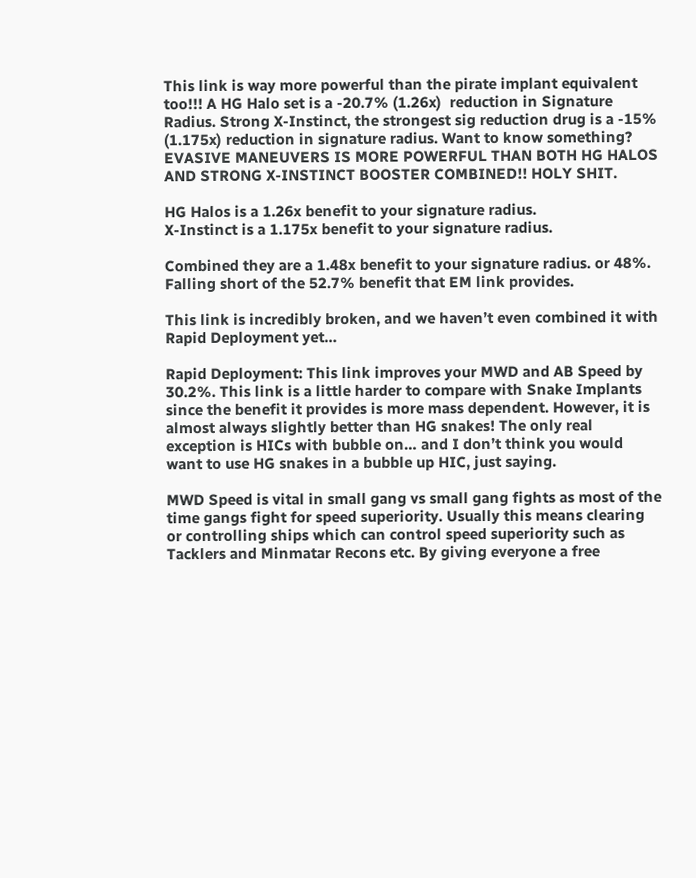This link is way more powerful than the pirate implant equivalent too!!! A HG Halo set is a -20.7% (1.26x)  reduction in Signature Radius. Strong X-Instinct, the strongest sig reduction drug is a -15% (1.175x) reduction in signature radius. Want to know something? EVASIVE MANEUVERS IS MORE POWERFUL THAN BOTH HG HALOS AND STRONG X-INSTINCT BOOSTER COMBINED!! HOLY SHIT.

HG Halos is a 1.26x benefit to your signature radius.
X-Instinct is a 1.175x benefit to your signature radius.

Combined they are a 1.48x benefit to your signature radius. or 48%. Falling short of the 52.7% benefit that EM link provides.

This link is incredibly broken, and we haven’t even combined it with Rapid Deployment yet…

Rapid Deployment: This link improves your MWD and AB Speed by 30.2%. This link is a little harder to compare with Snake Implants since the benefit it provides is more mass dependent. However, it is almost always slightly better than HG snakes! The only real exception is HICs with bubble on… and I don’t think you would want to use HG snakes in a bubble up HIC, just saying.

MWD Speed is vital in small gang vs small gang fights as most of the time gangs fight for speed superiority. Usually this means clearing or controlling ships which can control speed superiority such as Tacklers and Minmatar Recons etc. By giving everyone a free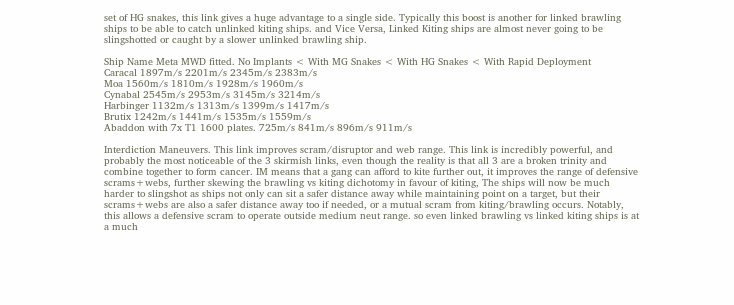set of HG snakes, this link gives a huge advantage to a single side. Typically this boost is another for linked brawling ships to be able to catch unlinked kiting ships. and Vice Versa, Linked Kiting ships are almost never going to be slingshotted or caught by a slower unlinked brawling ship.

Ship Name Meta MWD fitted. No Implants < With MG Snakes < With HG Snakes < With Rapid Deployment
Caracal 1897m/s 2201m/s 2345m/s 2383m/s
Moa 1560m/s 1810m/s 1928m/s 1960m/s
Cynabal 2545m/s 2953m/s 3145m/s 3214m/s
Harbinger 1132m/s 1313m/s 1399m/s 1417m/s
Brutix 1242m/s 1441m/s 1535m/s 1559m/s
Abaddon with 7x T1 1600 plates. 725m/s 841m/s 896m/s 911m/s

Interdiction Maneuvers. This link improves scram/disruptor and web range. This link is incredibly powerful, and probably the most noticeable of the 3 skirmish links, even though the reality is that all 3 are a broken trinity and combine together to form cancer. IM means that a gang can afford to kite further out, it improves the range of defensive scrams+webs, further skewing the brawling vs kiting dichotomy in favour of kiting, The ships will now be much harder to slingshot as ships not only can sit a safer distance away while maintaining point on a target, but their scrams+webs are also a safer distance away too if needed, or a mutual scram from kiting/brawling occurs. Notably, this allows a defensive scram to operate outside medium neut range. so even linked brawling vs linked kiting ships is at a much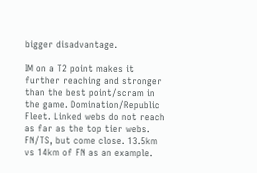bigger disadvantage.

IM on a T2 point makes it further reaching and stronger than the best point/scram in the game. Domination/Republic Fleet. Linked webs do not reach as far as the top tier webs. FN/TS, but come close. 13.5km vs 14km of FN as an example.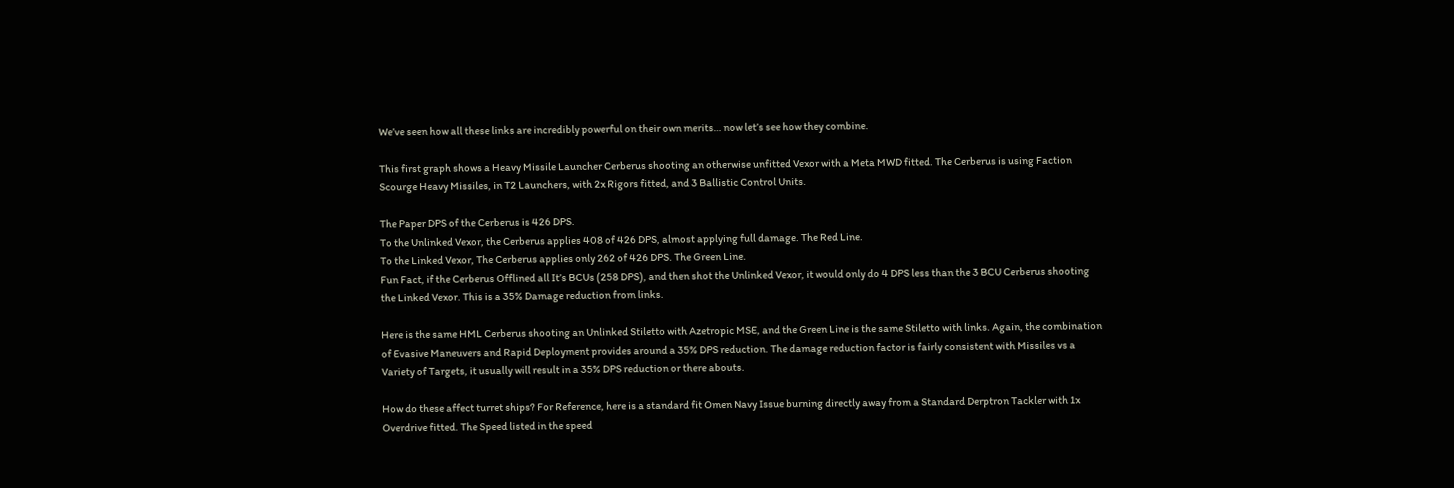We’ve seen how all these links are incredibly powerful on their own merits… now let’s see how they combine.

This first graph shows a Heavy Missile Launcher Cerberus shooting an otherwise unfitted Vexor with a Meta MWD fitted. The Cerberus is using Faction Scourge Heavy Missiles, in T2 Launchers, with 2x Rigors fitted, and 3 Ballistic Control Units.

The Paper DPS of the Cerberus is 426 DPS.
To the Unlinked Vexor, the Cerberus applies 408 of 426 DPS, almost applying full damage. The Red Line.
To the Linked Vexor, The Cerberus applies only 262 of 426 DPS. The Green Line.
Fun Fact, if the Cerberus Offlined all It’s BCUs (258 DPS), and then shot the Unlinked Vexor, it would only do 4 DPS less than the 3 BCU Cerberus shooting the Linked Vexor. This is a 35% Damage reduction from links.

Here is the same HML Cerberus shooting an Unlinked Stiletto with Azetropic MSE, and the Green Line is the same Stiletto with links. Again, the combination of Evasive Maneuvers and Rapid Deployment provides around a 35% DPS reduction. The damage reduction factor is fairly consistent with Missiles vs a Variety of Targets, it usually will result in a 35% DPS reduction or there abouts.

How do these affect turret ships? For Reference, here is a standard fit Omen Navy Issue burning directly away from a Standard Derptron Tackler with 1x Overdrive fitted. The Speed listed in the speed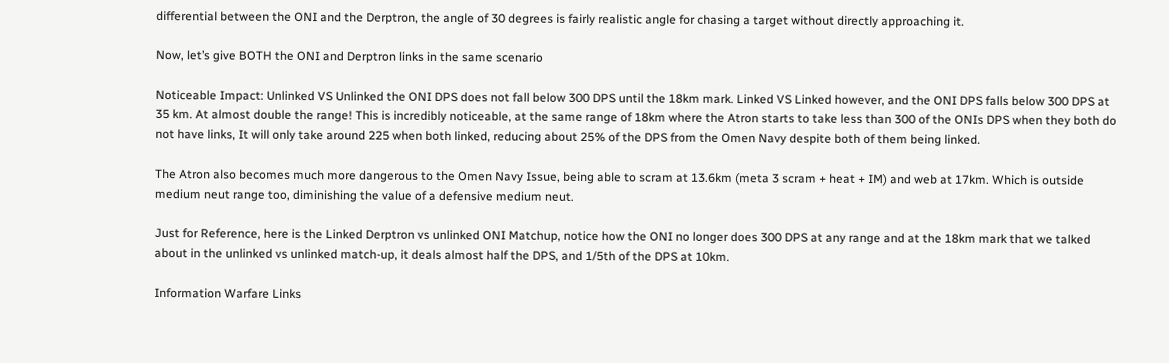differential between the ONI and the Derptron, the angle of 30 degrees is fairly realistic angle for chasing a target without directly approaching it.

Now, let’s give BOTH the ONI and Derptron links in the same scenario

Noticeable Impact: Unlinked VS Unlinked the ONI DPS does not fall below 300 DPS until the 18km mark. Linked VS Linked however, and the ONI DPS falls below 300 DPS at 35 km. At almost double the range! This is incredibly noticeable, at the same range of 18km where the Atron starts to take less than 300 of the ONIs DPS when they both do not have links, It will only take around 225 when both linked, reducing about 25% of the DPS from the Omen Navy despite both of them being linked.

The Atron also becomes much more dangerous to the Omen Navy Issue, being able to scram at 13.6km (meta 3 scram + heat + IM) and web at 17km. Which is outside medium neut range too, diminishing the value of a defensive medium neut.

Just for Reference, here is the Linked Derptron vs unlinked ONI Matchup, notice how the ONI no longer does 300 DPS at any range and at the 18km mark that we talked about in the unlinked vs unlinked match-up, it deals almost half the DPS, and 1/5th of the DPS at 10km.

Information Warfare Links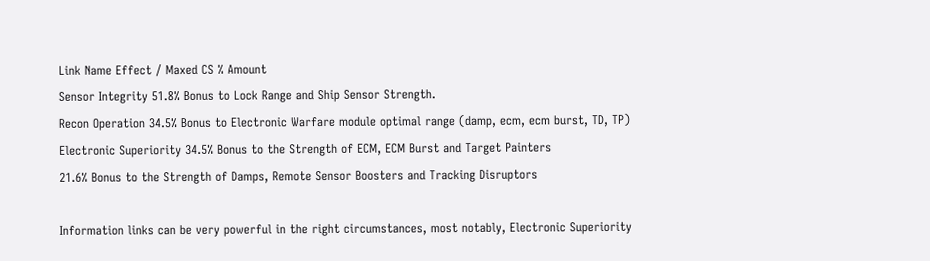Link Name Effect / Maxed CS % Amount
Sensor Integrity 51.8% Bonus to Lock Range and Ship Sensor Strength.
Recon Operation 34.5% Bonus to Electronic Warfare module optimal range (damp, ecm, ecm burst, TD, TP)
Electronic Superiority 34.5% Bonus to the Strength of ECM, ECM Burst and Target Painters
21.6% Bonus to the Strength of Damps, Remote Sensor Boosters and Tracking Disruptors

Information links can be very powerful in the right circumstances, most notably, Electronic Superiority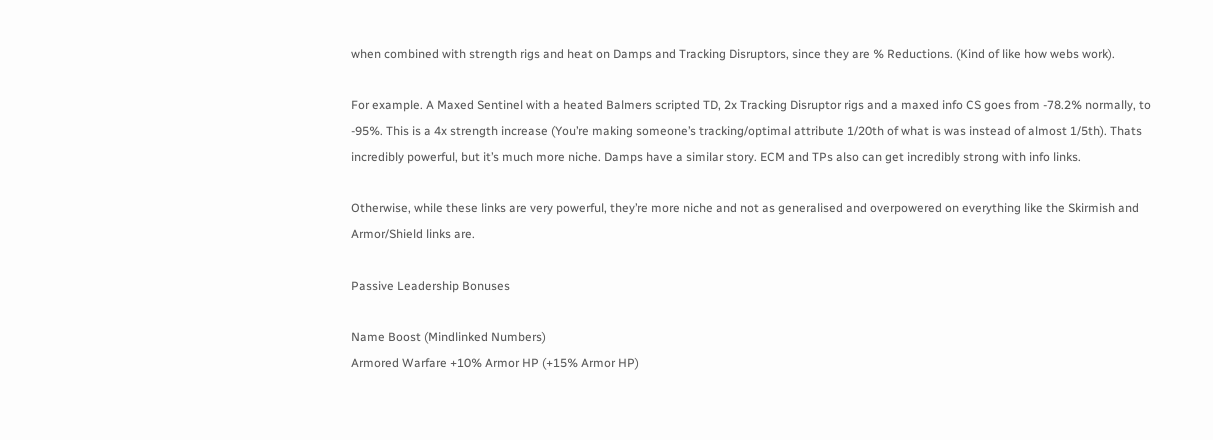when combined with strength rigs and heat on Damps and Tracking Disruptors, since they are % Reductions. (Kind of like how webs work).

For example. A Maxed Sentinel with a heated Balmers scripted TD, 2x Tracking Disruptor rigs and a maxed info CS goes from -78.2% normally, to -95%. This is a 4x strength increase (You’re making someone’s tracking/optimal attribute 1/20th of what is was instead of almost 1/5th). Thats incredibly powerful, but it’s much more niche. Damps have a similar story. ECM and TPs also can get incredibly strong with info links.

Otherwise, while these links are very powerful, they’re more niche and not as generalised and overpowered on everything like the Skirmish and Armor/Shield links are.

Passive Leadership Bonuses

Name Boost (Mindlinked Numbers)
Armored Warfare +10% Armor HP (+15% Armor HP)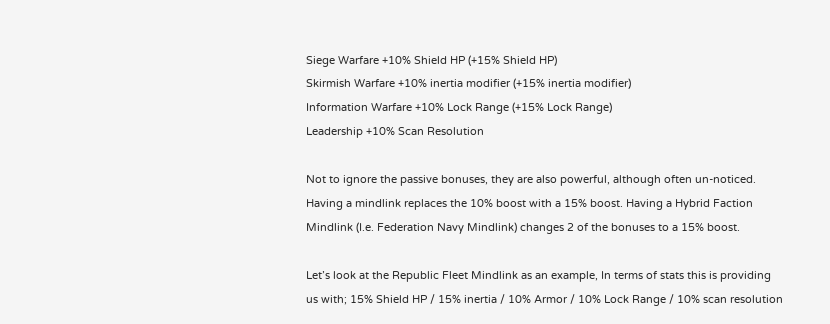Siege Warfare +10% Shield HP (+15% Shield HP)
Skirmish Warfare +10% inertia modifier (+15% inertia modifier)
Information Warfare +10% Lock Range (+15% Lock Range)
Leadership +10% Scan Resolution

Not to ignore the passive bonuses, they are also powerful, although often un-noticed. Having a mindlink replaces the 10% boost with a 15% boost. Having a Hybrid Faction Mindlink (I.e. Federation Navy Mindlink) changes 2 of the bonuses to a 15% boost.

Let’s look at the Republic Fleet Mindlink as an example, In terms of stats this is providing us with; 15% Shield HP / 15% inertia / 10% Armor / 10% Lock Range / 10% scan resolution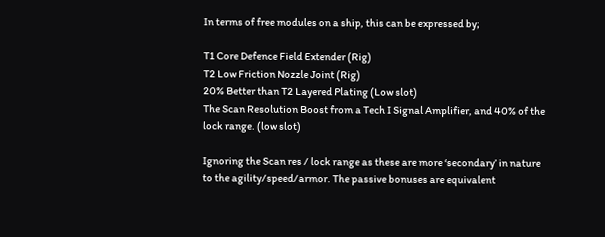In terms of free modules on a ship, this can be expressed by;

T1 Core Defence Field Extender (Rig)
T2 Low Friction Nozzle Joint (Rig)
20% Better than T2 Layered Plating (Low slot)
The Scan Resolution Boost from a Tech I Signal Amplifier, and 40% of the lock range. (low slot)

Ignoring the Scan res / lock range as these are more ‘secondary’ in nature to the agility/speed/armor. The passive bonuses are equivalent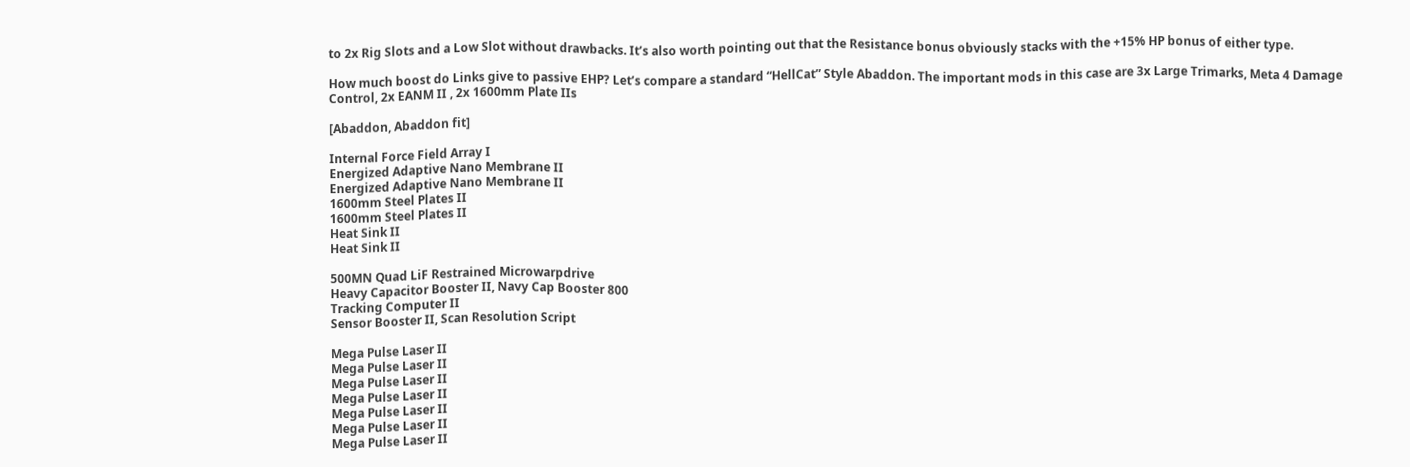to 2x Rig Slots and a Low Slot without drawbacks. It’s also worth pointing out that the Resistance bonus obviously stacks with the +15% HP bonus of either type.

How much boost do Links give to passive EHP? Let’s compare a standard “HellCat” Style Abaddon. The important mods in this case are 3x Large Trimarks, Meta 4 Damage Control, 2x EANM II , 2x 1600mm Plate IIs

[Abaddon, Abaddon fit]

Internal Force Field Array I
Energized Adaptive Nano Membrane II
Energized Adaptive Nano Membrane II
1600mm Steel Plates II
1600mm Steel Plates II
Heat Sink II
Heat Sink II

500MN Quad LiF Restrained Microwarpdrive
Heavy Capacitor Booster II, Navy Cap Booster 800
Tracking Computer II
Sensor Booster II, Scan Resolution Script

Mega Pulse Laser II
Mega Pulse Laser II
Mega Pulse Laser II
Mega Pulse Laser II
Mega Pulse Laser II
Mega Pulse Laser II
Mega Pulse Laser II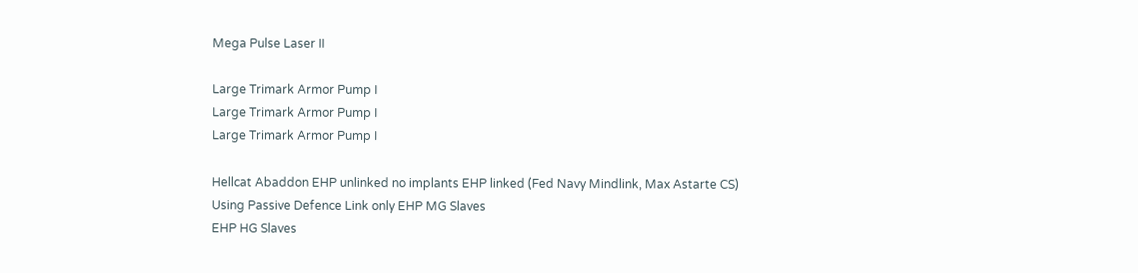Mega Pulse Laser II

Large Trimark Armor Pump I
Large Trimark Armor Pump I
Large Trimark Armor Pump I

Hellcat Abaddon EHP unlinked no implants EHP linked (Fed Navy Mindlink, Max Astarte CS) Using Passive Defence Link only EHP MG Slaves
EHP HG Slaves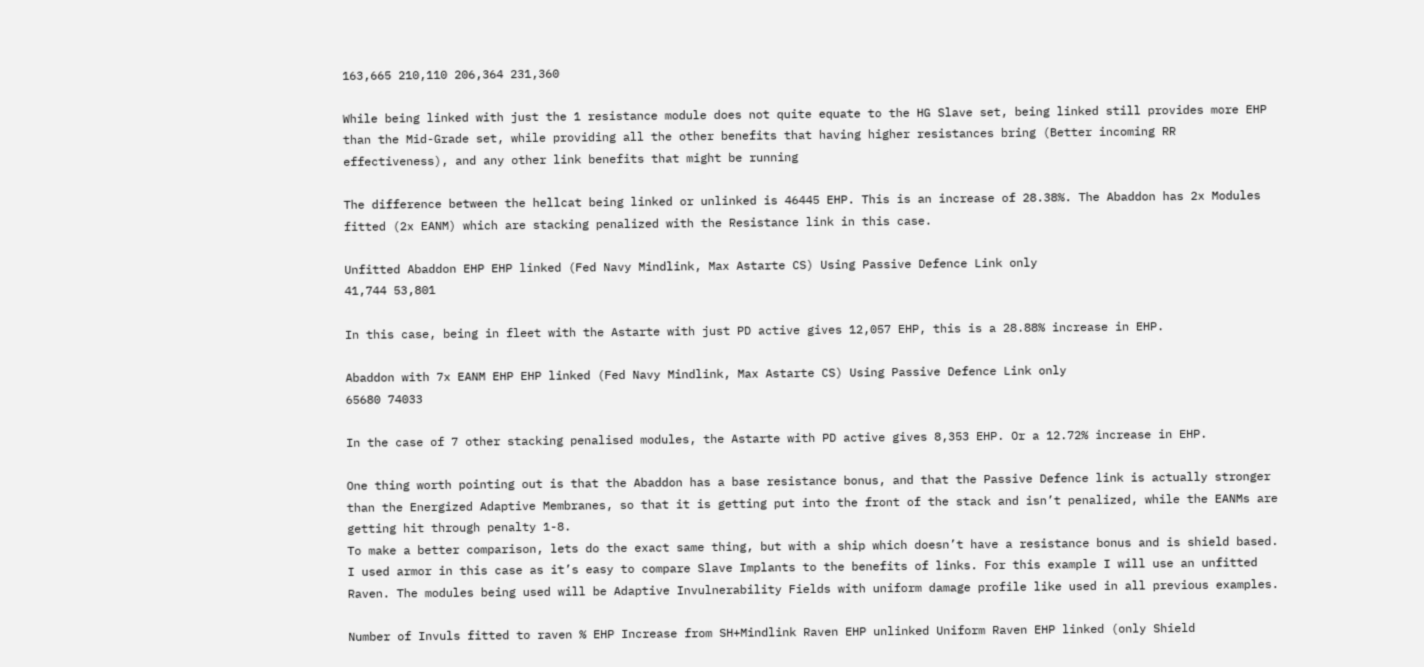163,665 210,110 206,364 231,360

While being linked with just the 1 resistance module does not quite equate to the HG Slave set, being linked still provides more EHP than the Mid-Grade set, while providing all the other benefits that having higher resistances bring (Better incoming RR effectiveness), and any other link benefits that might be running

The difference between the hellcat being linked or unlinked is 46445 EHP. This is an increase of 28.38%. The Abaddon has 2x Modules fitted (2x EANM) which are stacking penalized with the Resistance link in this case.

Unfitted Abaddon EHP EHP linked (Fed Navy Mindlink, Max Astarte CS) Using Passive Defence Link only
41,744 53,801

In this case, being in fleet with the Astarte with just PD active gives 12,057 EHP, this is a 28.88% increase in EHP.

Abaddon with 7x EANM EHP EHP linked (Fed Navy Mindlink, Max Astarte CS) Using Passive Defence Link only
65680 74033

In the case of 7 other stacking penalised modules, the Astarte with PD active gives 8,353 EHP. Or a 12.72% increase in EHP.

One thing worth pointing out is that the Abaddon has a base resistance bonus, and that the Passive Defence link is actually stronger than the Energized Adaptive Membranes, so that it is getting put into the front of the stack and isn’t penalized, while the EANMs are getting hit through penalty 1-8.
To make a better comparison, lets do the exact same thing, but with a ship which doesn’t have a resistance bonus and is shield based. I used armor in this case as it’s easy to compare Slave Implants to the benefits of links. For this example I will use an unfitted Raven. The modules being used will be Adaptive Invulnerability Fields with uniform damage profile like used in all previous examples.

Number of Invuls fitted to raven % EHP Increase from SH+Mindlink Raven EHP unlinked Uniform Raven EHP linked (only Shield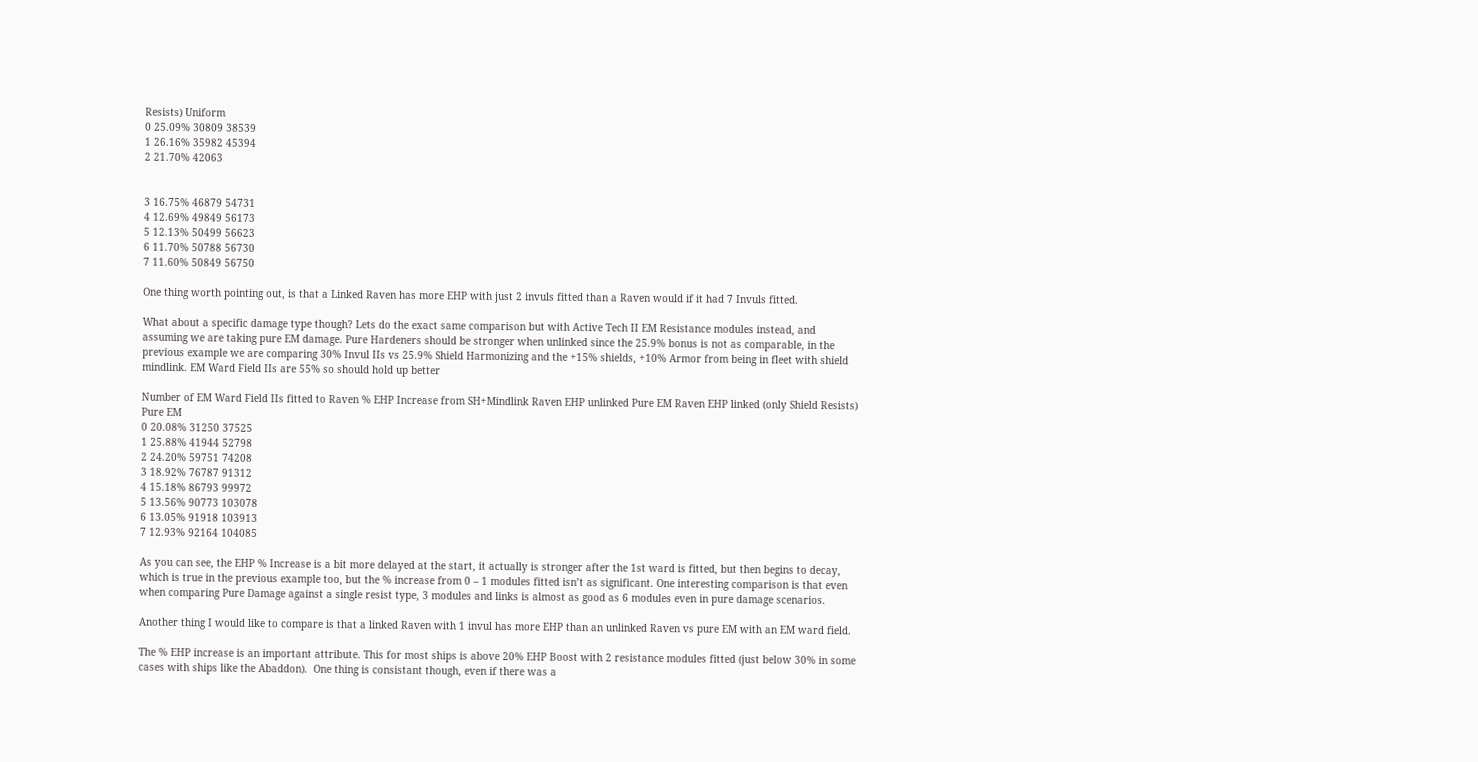Resists) Uniform
0 25.09% 30809 38539
1 26.16% 35982 45394
2 21.70% 42063


3 16.75% 46879 54731
4 12.69% 49849 56173
5 12.13% 50499 56623
6 11.70% 50788 56730
7 11.60% 50849 56750

One thing worth pointing out, is that a Linked Raven has more EHP with just 2 invuls fitted than a Raven would if it had 7 Invuls fitted.

What about a specific damage type though? Lets do the exact same comparison but with Active Tech II EM Resistance modules instead, and assuming we are taking pure EM damage. Pure Hardeners should be stronger when unlinked since the 25.9% bonus is not as comparable, in the previous example we are comparing 30% Invul IIs vs 25.9% Shield Harmonizing and the +15% shields, +10% Armor from being in fleet with shield mindlink. EM Ward Field IIs are 55% so should hold up better

Number of EM Ward Field IIs fitted to Raven % EHP Increase from SH+Mindlink Raven EHP unlinked Pure EM Raven EHP linked (only Shield Resists)
Pure EM
0 20.08% 31250 37525
1 25.88% 41944 52798
2 24.20% 59751 74208
3 18.92% 76787 91312
4 15.18% 86793 99972
5 13.56% 90773 103078
6 13.05% 91918 103913
7 12.93% 92164 104085

As you can see, the EHP % Increase is a bit more delayed at the start, it actually is stronger after the 1st ward is fitted, but then begins to decay, which is true in the previous example too, but the % increase from 0 – 1 modules fitted isn’t as significant. One interesting comparison is that even when comparing Pure Damage against a single resist type, 3 modules and links is almost as good as 6 modules even in pure damage scenarios.

Another thing I would like to compare is that a linked Raven with 1 invul has more EHP than an unlinked Raven vs pure EM with an EM ward field.

The % EHP increase is an important attribute. This for most ships is above 20% EHP Boost with 2 resistance modules fitted (just below 30% in some cases with ships like the Abaddon).  One thing is consistant though, even if there was a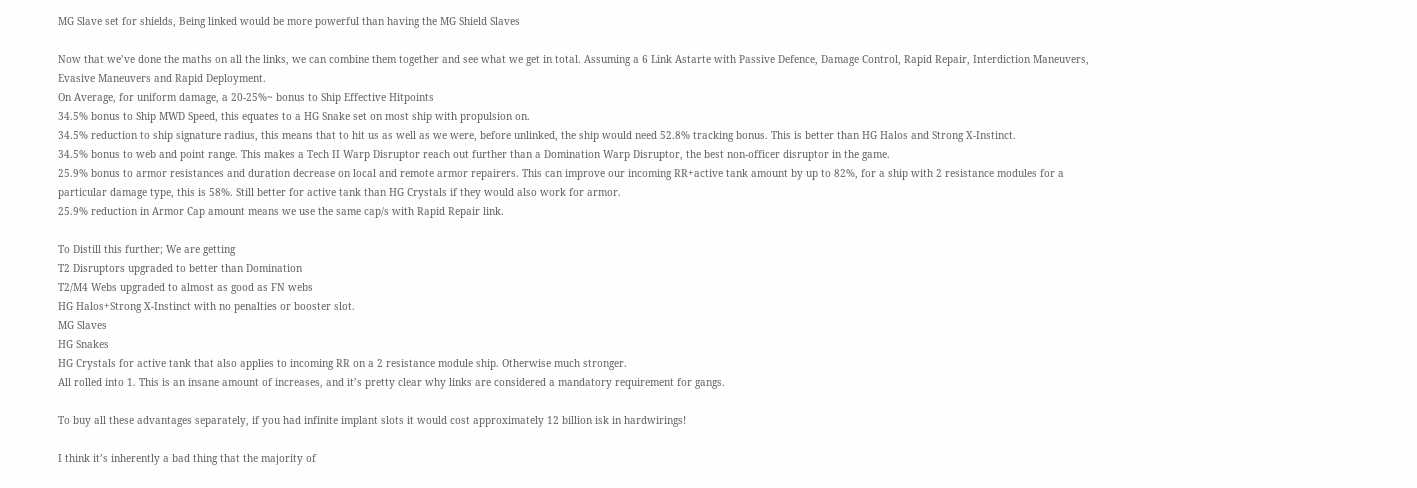MG Slave set for shields, Being linked would be more powerful than having the MG Shield Slaves

Now that we’ve done the maths on all the links, we can combine them together and see what we get in total. Assuming a 6 Link Astarte with Passive Defence, Damage Control, Rapid Repair, Interdiction Maneuvers, Evasive Maneuvers and Rapid Deployment.
On Average, for uniform damage, a 20-25%~ bonus to Ship Effective Hitpoints
34.5% bonus to Ship MWD Speed, this equates to a HG Snake set on most ship with propulsion on.
34.5% reduction to ship signature radius, this means that to hit us as well as we were, before unlinked, the ship would need 52.8% tracking bonus. This is better than HG Halos and Strong X-Instinct.
34.5% bonus to web and point range. This makes a Tech II Warp Disruptor reach out further than a Domination Warp Disruptor, the best non-officer disruptor in the game.
25.9% bonus to armor resistances and duration decrease on local and remote armor repairers. This can improve our incoming RR+active tank amount by up to 82%, for a ship with 2 resistance modules for a particular damage type, this is 58%. Still better for active tank than HG Crystals if they would also work for armor.
25.9% reduction in Armor Cap amount means we use the same cap/s with Rapid Repair link.

To Distill this further; We are getting
T2 Disruptors upgraded to better than Domination
T2/M4 Webs upgraded to almost as good as FN webs
HG Halos+Strong X-Instinct with no penalties or booster slot.
MG Slaves
HG Snakes
HG Crystals for active tank that also applies to incoming RR on a 2 resistance module ship. Otherwise much stronger.
All rolled into 1. This is an insane amount of increases, and it’s pretty clear why links are considered a mandatory requirement for gangs.

To buy all these advantages separately, if you had infinite implant slots it would cost approximately 12 billion isk in hardwirings!

I think it’s inherently a bad thing that the majority of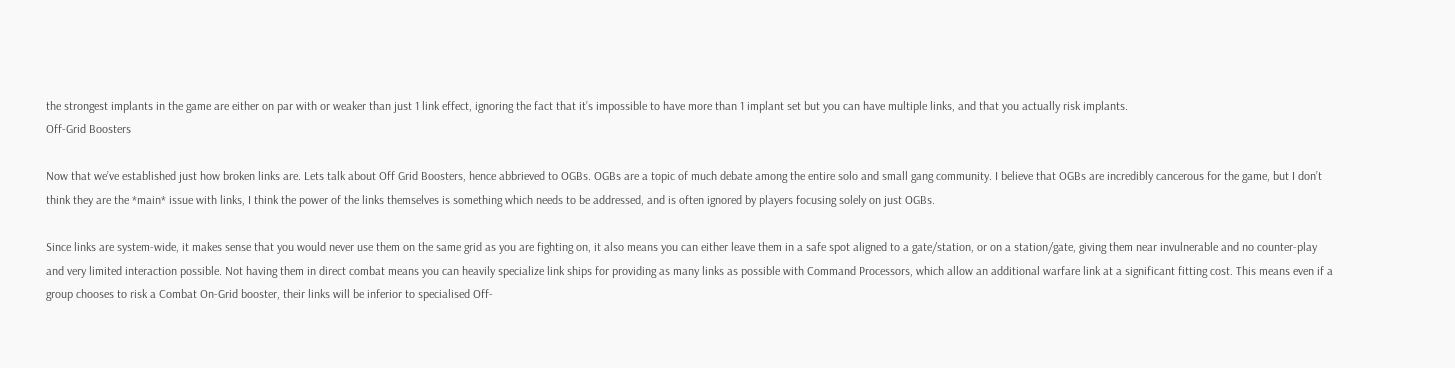the strongest implants in the game are either on par with or weaker than just 1 link effect, ignoring the fact that it’s impossible to have more than 1 implant set but you can have multiple links, and that you actually risk implants.
Off-Grid Boosters

Now that we’ve established just how broken links are. Lets talk about Off Grid Boosters, hence abbrieved to OGBs. OGBs are a topic of much debate among the entire solo and small gang community. I believe that OGBs are incredibly cancerous for the game, but I don’t think they are the *main* issue with links, I think the power of the links themselves is something which needs to be addressed, and is often ignored by players focusing solely on just OGBs.

Since links are system-wide, it makes sense that you would never use them on the same grid as you are fighting on, it also means you can either leave them in a safe spot aligned to a gate/station, or on a station/gate, giving them near invulnerable and no counter-play and very limited interaction possible. Not having them in direct combat means you can heavily specialize link ships for providing as many links as possible with Command Processors, which allow an additional warfare link at a significant fitting cost. This means even if a group chooses to risk a Combat On-Grid booster, their links will be inferior to specialised Off-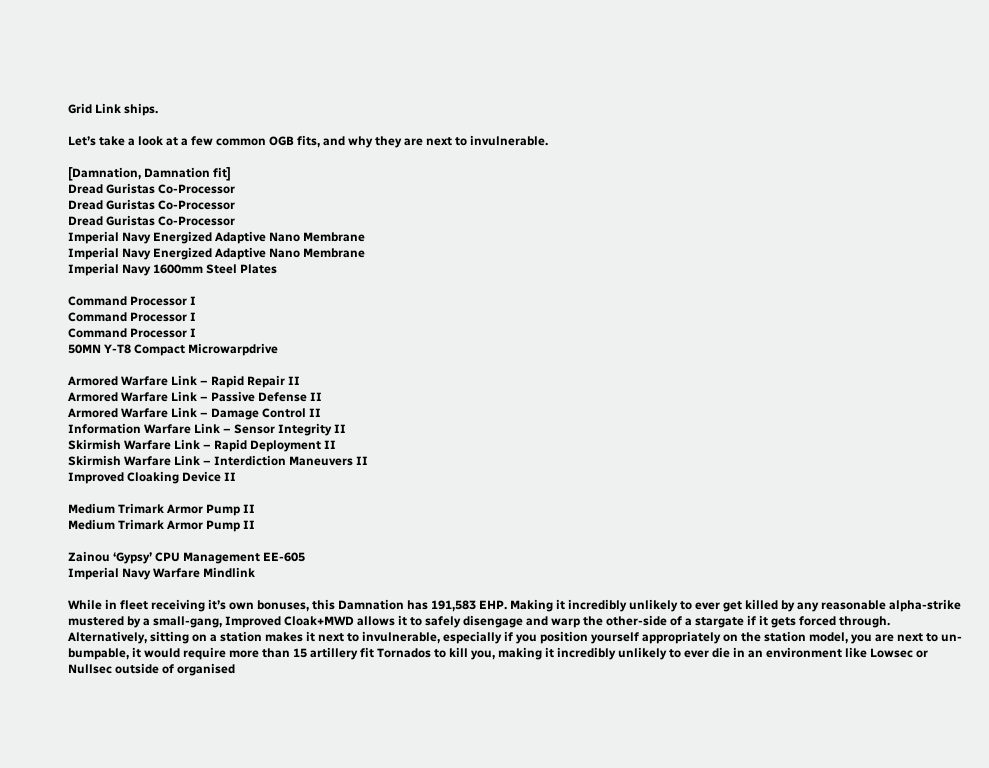Grid Link ships.

Let’s take a look at a few common OGB fits, and why they are next to invulnerable.

[Damnation, Damnation fit]
Dread Guristas Co-Processor
Dread Guristas Co-Processor
Dread Guristas Co-Processor
Imperial Navy Energized Adaptive Nano Membrane
Imperial Navy Energized Adaptive Nano Membrane
Imperial Navy 1600mm Steel Plates

Command Processor I
Command Processor I
Command Processor I
50MN Y-T8 Compact Microwarpdrive

Armored Warfare Link – Rapid Repair II
Armored Warfare Link – Passive Defense II
Armored Warfare Link – Damage Control II
Information Warfare Link – Sensor Integrity II
Skirmish Warfare Link – Rapid Deployment II
Skirmish Warfare Link – Interdiction Maneuvers II
Improved Cloaking Device II

Medium Trimark Armor Pump II
Medium Trimark Armor Pump II

Zainou ‘Gypsy’ CPU Management EE-605
Imperial Navy Warfare Mindlink

While in fleet receiving it’s own bonuses, this Damnation has 191,583 EHP. Making it incredibly unlikely to ever get killed by any reasonable alpha-strike mustered by a small-gang, Improved Cloak+MWD allows it to safely disengage and warp the other-side of a stargate if it gets forced through. Alternatively, sitting on a station makes it next to invulnerable, especially if you position yourself appropriately on the station model, you are next to un-bumpable, it would require more than 15 artillery fit Tornados to kill you, making it incredibly unlikely to ever die in an environment like Lowsec or Nullsec outside of organised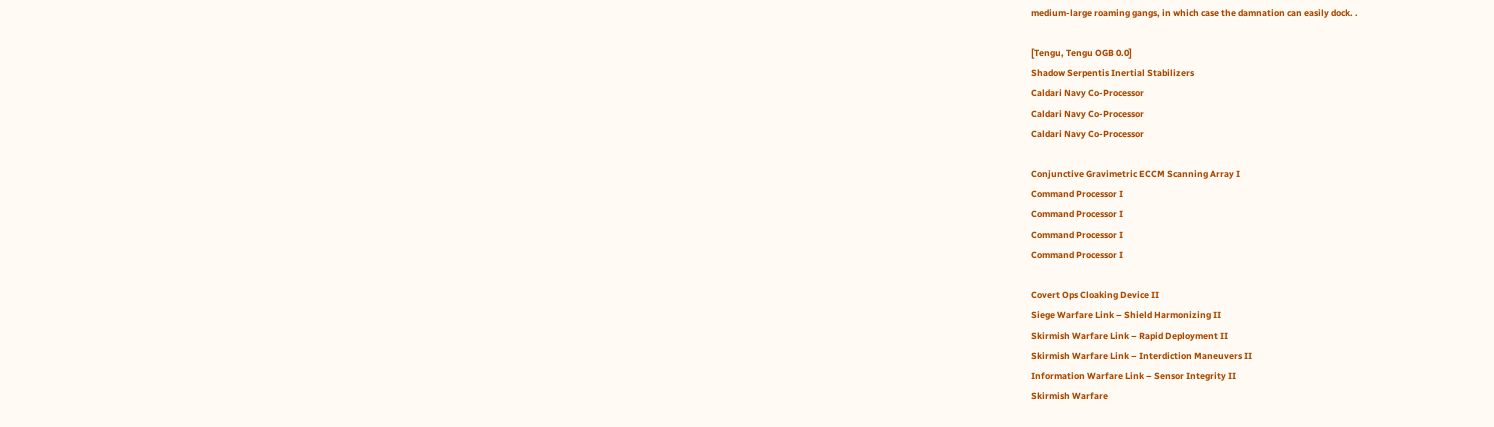medium-large roaming gangs, in which case the damnation can easily dock. .

[Tengu, Tengu OGB 0.0]
Shadow Serpentis Inertial Stabilizers
Caldari Navy Co-Processor
Caldari Navy Co-Processor
Caldari Navy Co-Processor

Conjunctive Gravimetric ECCM Scanning Array I
Command Processor I
Command Processor I
Command Processor I
Command Processor I

Covert Ops Cloaking Device II
Siege Warfare Link – Shield Harmonizing II
Skirmish Warfare Link – Rapid Deployment II
Skirmish Warfare Link – Interdiction Maneuvers II
Information Warfare Link – Sensor Integrity II
Skirmish Warfare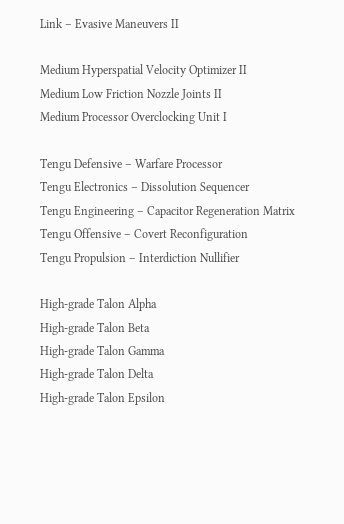Link – Evasive Maneuvers II

Medium Hyperspatial Velocity Optimizer II
Medium Low Friction Nozzle Joints II
Medium Processor Overclocking Unit I

Tengu Defensive – Warfare Processor
Tengu Electronics – Dissolution Sequencer
Tengu Engineering – Capacitor Regeneration Matrix
Tengu Offensive – Covert Reconfiguration
Tengu Propulsion – Interdiction Nullifier

High-grade Talon Alpha
High-grade Talon Beta
High-grade Talon Gamma
High-grade Talon Delta
High-grade Talon Epsilon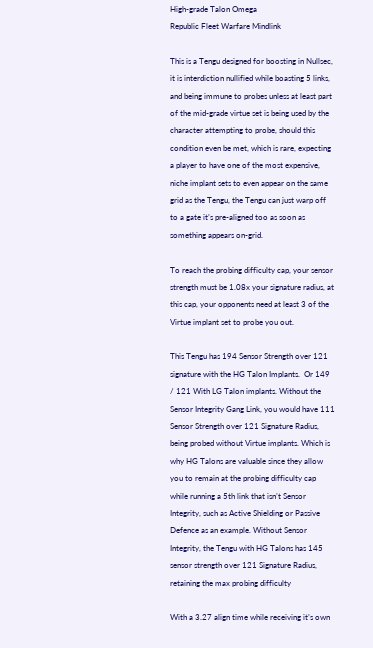High-grade Talon Omega
Republic Fleet Warfare Mindlink

This is a Tengu designed for boosting in Nullsec, it is interdiction nullified while boasting 5 links, and being immune to probes unless at least part of the mid-grade virtue set is being used by the character attempting to probe, should this condition even be met, which is rare, expecting a player to have one of the most expensive, niche implant sets to even appear on the same grid as the Tengu, the Tengu can just warp off to a gate it’s pre-aligned too as soon as something appears on-grid.

To reach the probing difficulty cap, your sensor strength must be 1.08x your signature radius, at this cap, your opponents need at least 3 of the Virtue implant set to probe you out.

This Tengu has 194 Sensor Strength over 121 signature with the HG Talon Implants.  Or 149 / 121 With LG Talon implants. Without the Sensor Integrity Gang Link, you would have 111 Sensor Strength over 121 Signature Radius, being probed without Virtue implants. Which is why HG Talons are valuable since they allow you to remain at the probing difficulty cap while running a 5th link that isn’t Sensor Integrity, such as Active Shielding or Passive Defence as an example. Without Sensor Integrity, the Tengu with HG Talons has 145 sensor strength over 121 Signature Radius, retaining the max probing difficulty

With a 3.27 align time while receiving it’s own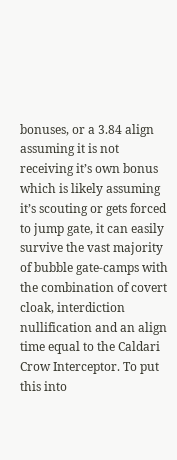bonuses, or a 3.84 align assuming it is not receiving it’s own bonus which is likely assuming it’s scouting or gets forced to jump gate, it can easily survive the vast majority of bubble gate-camps with the combination of covert cloak, interdiction nullification and an align time equal to the Caldari Crow Interceptor. To put this into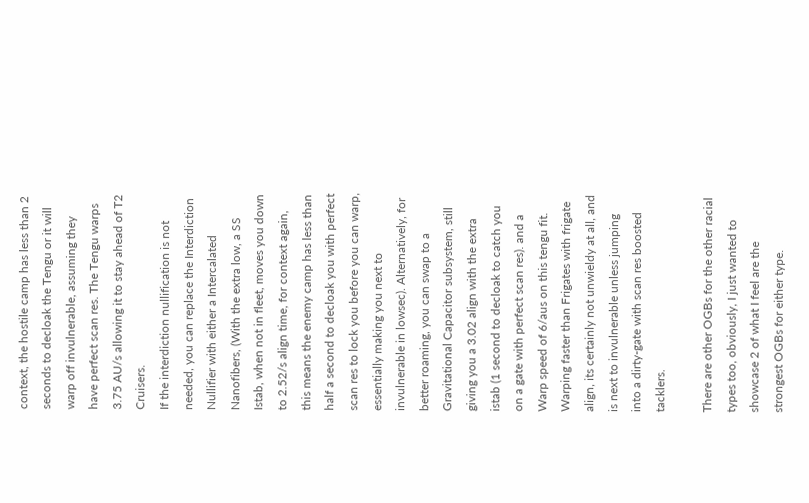context, the hostile camp has less than 2 seconds to decloak the Tengu or it will warp off invulnerable, assuming they have perfect scan res. The Tengu warps 3.75 AU/s allowing it to stay ahead of T2 Cruisers.
If the interdiction nullification is not needed, you can replace the Interdiction Nullifier with either a Intercalated Nanofibers, (With the extra low, a SS Istab, when not in fleet, moves you down to 2.52/s align time, for context again, this means the enemy camp has less than half a second to decloak you with perfect scan res to lock you before you can warp, essentially making you next to invulnerable in lowsec). Alternatively, for better roaming, you can swap to a Gravitational Capacitor subsystem, still giving you a 3.02 align with the extra istab (1 second to decloak to catch you on a gate with perfect scan res). and a Warp speed of 6/aus on this tengu fit. Warping faster than Frigates with frigate align, its certainly not unwieldy at all, and is next to invulnerable unless jumping into a dirty-gate with scan res boosted tacklers.

There are other OGBs for the other racial types too, obviously, I just wanted to showcase 2 of what I feel are the strongest OGBs for either type.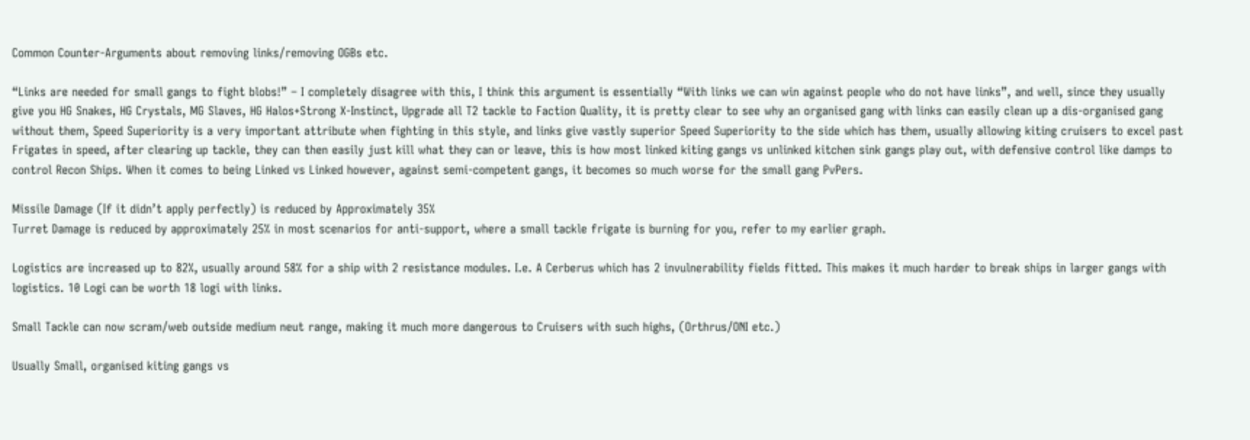Common Counter-Arguments about removing links/removing OGBs etc.

“Links are needed for small gangs to fight blobs!” – I completely disagree with this, I think this argument is essentially “With links we can win against people who do not have links”, and well, since they usually give you HG Snakes, HG Crystals, MG Slaves, HG Halos+Strong X-Instinct, Upgrade all T2 tackle to Faction Quality, it is pretty clear to see why an organised gang with links can easily clean up a dis-organised gang without them, Speed Superiority is a very important attribute when fighting in this style, and links give vastly superior Speed Superiority to the side which has them, usually allowing kiting cruisers to excel past Frigates in speed, after clearing up tackle, they can then easily just kill what they can or leave, this is how most linked kiting gangs vs unlinked kitchen sink gangs play out, with defensive control like damps to control Recon Ships. When it comes to being Linked vs Linked however, against semi-competent gangs, it becomes so much worse for the small gang PvPers.

Missile Damage (If it didn’t apply perfectly) is reduced by Approximately 35%
Turret Damage is reduced by approximately 25% in most scenarios for anti-support, where a small tackle frigate is burning for you, refer to my earlier graph.

Logistics are increased up to 82%, usually around 58% for a ship with 2 resistance modules. I.e. A Cerberus which has 2 invulnerability fields fitted. This makes it much harder to break ships in larger gangs with logistics. 10 Logi can be worth 18 logi with links.

Small Tackle can now scram/web outside medium neut range, making it much more dangerous to Cruisers with such highs, (Orthrus/ONI etc.)

Usually Small, organised kiting gangs vs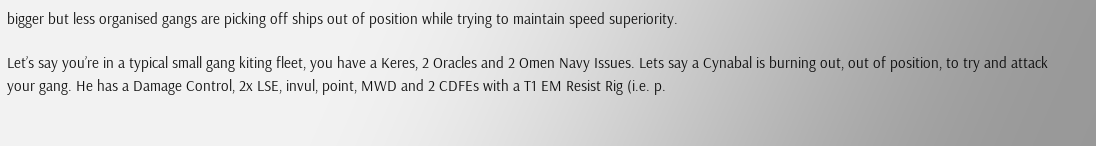bigger but less organised gangs are picking off ships out of position while trying to maintain speed superiority.

Let’s say you’re in a typical small gang kiting fleet, you have a Keres, 2 Oracles and 2 Omen Navy Issues. Lets say a Cynabal is burning out, out of position, to try and attack your gang. He has a Damage Control, 2x LSE, invul, point, MWD and 2 CDFEs with a T1 EM Resist Rig (i.e. p.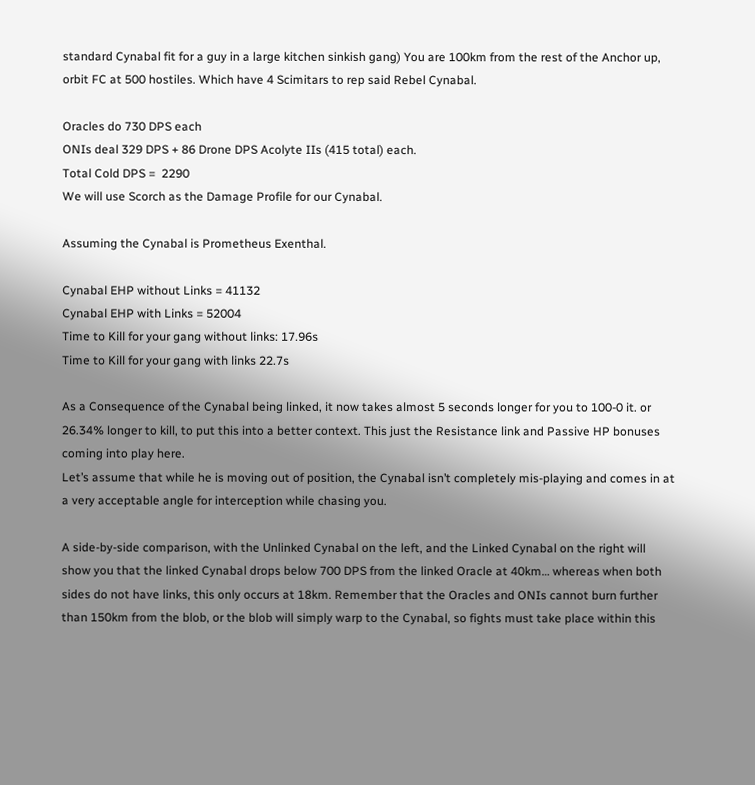standard Cynabal fit for a guy in a large kitchen sinkish gang) You are 100km from the rest of the Anchor up, orbit FC at 500 hostiles. Which have 4 Scimitars to rep said Rebel Cynabal.

Oracles do 730 DPS each
ONIs deal 329 DPS + 86 Drone DPS Acolyte IIs (415 total) each.
Total Cold DPS =  2290
We will use Scorch as the Damage Profile for our Cynabal.

Assuming the Cynabal is Prometheus Exenthal.

Cynabal EHP without Links = 41132
Cynabal EHP with Links = 52004
Time to Kill for your gang without links: 17.96s
Time to Kill for your gang with links 22.7s

As a Consequence of the Cynabal being linked, it now takes almost 5 seconds longer for you to 100-0 it. or 26.34% longer to kill, to put this into a better context. This just the Resistance link and Passive HP bonuses coming into play here.
Let’s assume that while he is moving out of position, the Cynabal isn’t completely mis-playing and comes in at a very acceptable angle for interception while chasing you.

A side-by-side comparison, with the Unlinked Cynabal on the left, and the Linked Cynabal on the right will show you that the linked Cynabal drops below 700 DPS from the linked Oracle at 40km… whereas when both sides do not have links, this only occurs at 18km. Remember that the Oracles and ONIs cannot burn further than 150km from the blob, or the blob will simply warp to the Cynabal, so fights must take place within this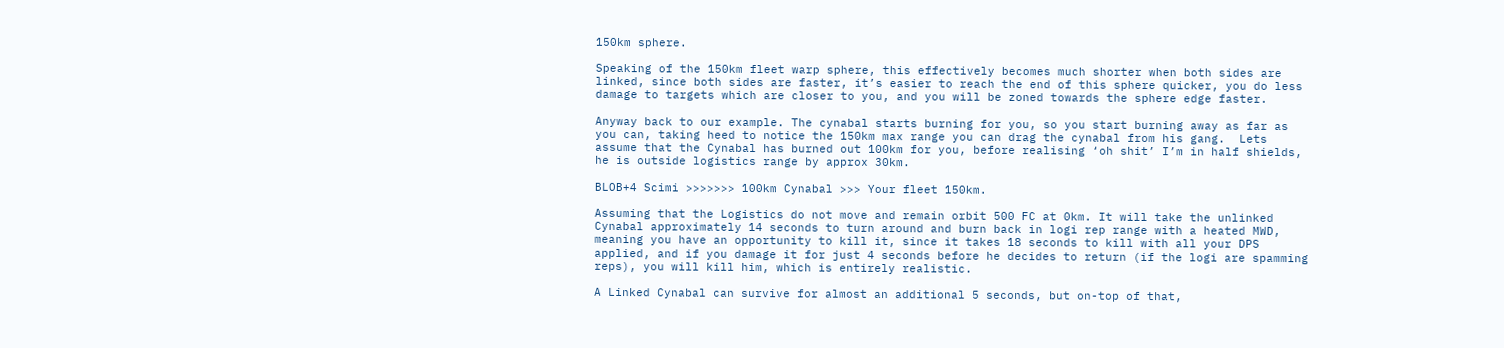150km sphere.

Speaking of the 150km fleet warp sphere, this effectively becomes much shorter when both sides are linked, since both sides are faster, it’s easier to reach the end of this sphere quicker, you do less damage to targets which are closer to you, and you will be zoned towards the sphere edge faster.

Anyway back to our example. The cynabal starts burning for you, so you start burning away as far as you can, taking heed to notice the 150km max range you can drag the cynabal from his gang.  Lets assume that the Cynabal has burned out 100km for you, before realising ‘oh shit’ I’m in half shields, he is outside logistics range by approx 30km.

BLOB+4 Scimi >>>>>>> 100km Cynabal >>> Your fleet 150km.

Assuming that the Logistics do not move and remain orbit 500 FC at 0km. It will take the unlinked Cynabal approximately 14 seconds to turn around and burn back in logi rep range with a heated MWD, meaning you have an opportunity to kill it, since it takes 18 seconds to kill with all your DPS applied, and if you damage it for just 4 seconds before he decides to return (if the logi are spamming reps), you will kill him, which is entirely realistic.

A Linked Cynabal can survive for almost an additional 5 seconds, but on-top of that,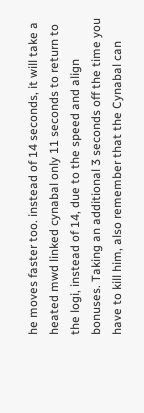he moves faster too. instead of 14 seconds, it will take a heated mwd linked cynabal only 11 seconds to return to the logi, instead of 14, due to the speed and align bonuses. Taking an additional 3 seconds off the time you have to kill him, also remember that the Cynabal can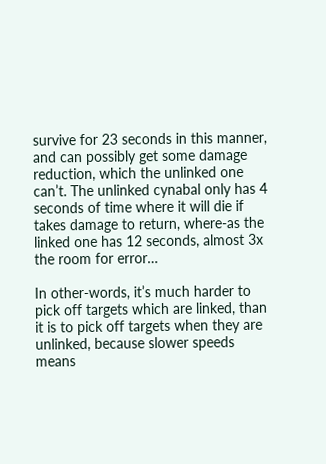survive for 23 seconds in this manner, and can possibly get some damage reduction, which the unlinked one can’t. The unlinked cynabal only has 4 seconds of time where it will die if takes damage to return, where-as the linked one has 12 seconds, almost 3x the room for error…

In other-words, it’s much harder to pick off targets which are linked, than it is to pick off targets when they are unlinked, because slower speeds means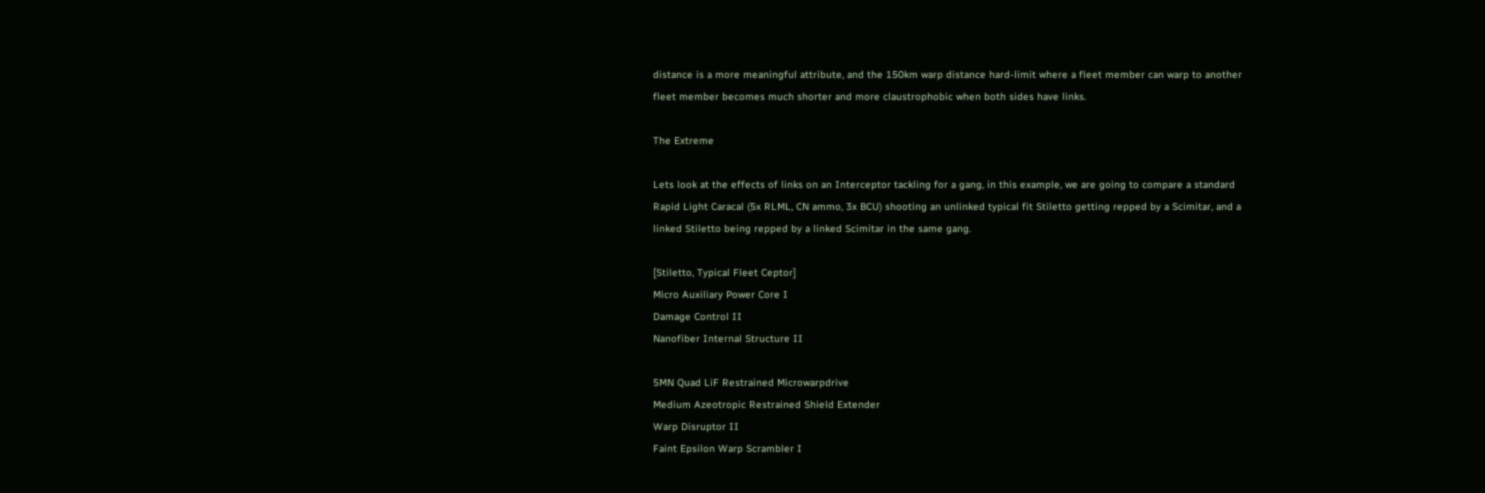distance is a more meaningful attribute, and the 150km warp distance hard-limit where a fleet member can warp to another fleet member becomes much shorter and more claustrophobic when both sides have links.

The Extreme

Lets look at the effects of links on an Interceptor tackling for a gang, in this example, we are going to compare a standard Rapid Light Caracal (5x RLML, CN ammo, 3x BCU) shooting an unlinked typical fit Stiletto getting repped by a Scimitar, and a linked Stiletto being repped by a linked Scimitar in the same gang.

[Stiletto, Typical Fleet Ceptor]
Micro Auxiliary Power Core I
Damage Control II
Nanofiber Internal Structure II

5MN Quad LiF Restrained Microwarpdrive
Medium Azeotropic Restrained Shield Extender
Warp Disruptor II
Faint Epsilon Warp Scrambler I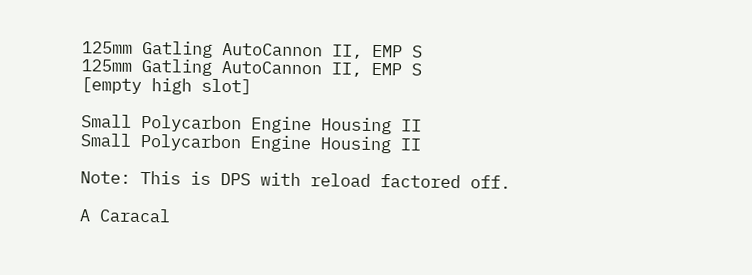125mm Gatling AutoCannon II, EMP S
125mm Gatling AutoCannon II, EMP S
[empty high slot]

Small Polycarbon Engine Housing II
Small Polycarbon Engine Housing II

Note: This is DPS with reload factored off.

A Caracal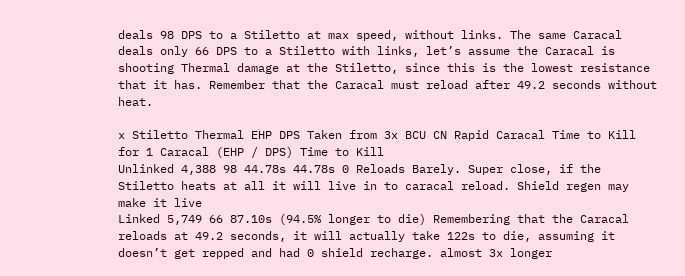deals 98 DPS to a Stiletto at max speed, without links. The same Caracal deals only 66 DPS to a Stiletto with links, let’s assume the Caracal is shooting Thermal damage at the Stiletto, since this is the lowest resistance that it has. Remember that the Caracal must reload after 49.2 seconds without heat.

x Stiletto Thermal EHP DPS Taken from 3x BCU CN Rapid Caracal Time to Kill for 1 Caracal (EHP / DPS) Time to Kill
Unlinked 4,388 98 44.78s 44.78s 0 Reloads Barely. Super close, if the Stiletto heats at all it will live in to caracal reload. Shield regen may make it live
Linked 5,749 66 87.10s (94.5% longer to die) Remembering that the Caracal reloads at 49.2 seconds, it will actually take 122s to die, assuming it doesn’t get repped and had 0 shield recharge. almost 3x longer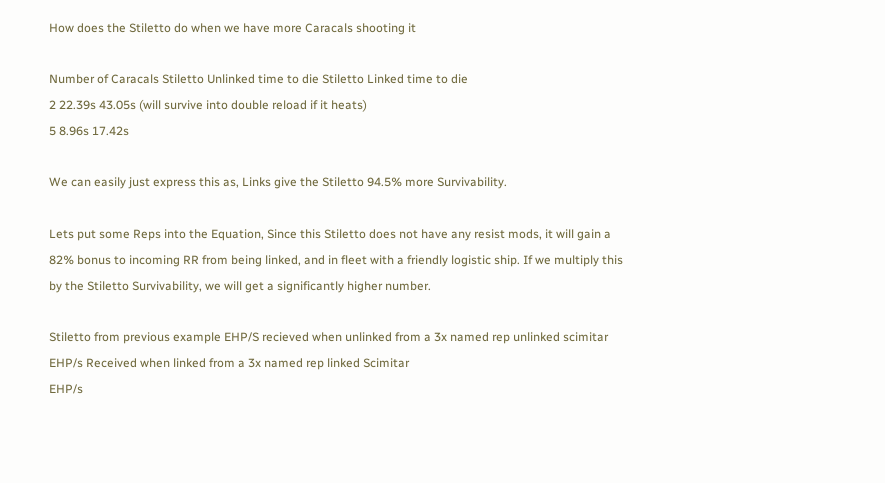How does the Stiletto do when we have more Caracals shooting it

Number of Caracals Stiletto Unlinked time to die Stiletto Linked time to die
2 22.39s 43.05s (will survive into double reload if it heats)
5 8.96s 17.42s

We can easily just express this as, Links give the Stiletto 94.5% more Survivability.

Lets put some Reps into the Equation, Since this Stiletto does not have any resist mods, it will gain a 82% bonus to incoming RR from being linked, and in fleet with a friendly logistic ship. If we multiply this by the Stiletto Survivability, we will get a significantly higher number.

Stiletto from previous example EHP/S recieved when unlinked from a 3x named rep unlinked scimitar EHP/s Received when linked from a 3x named rep linked Scimitar
EHP/s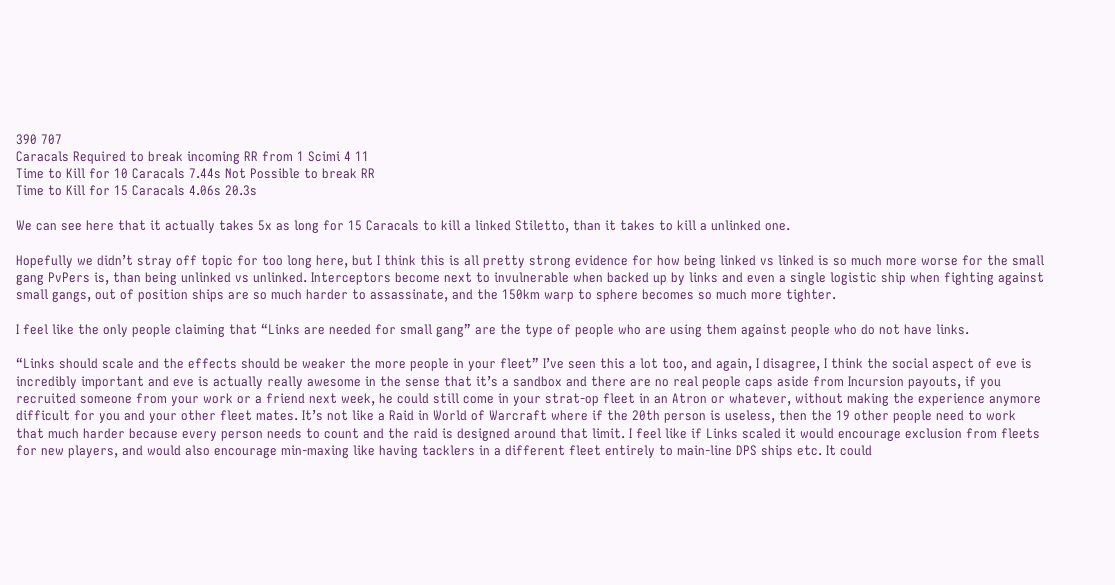390 707
Caracals Required to break incoming RR from 1 Scimi 4 11
Time to Kill for 10 Caracals 7.44s Not Possible to break RR
Time to Kill for 15 Caracals 4.06s 20.3s

We can see here that it actually takes 5x as long for 15 Caracals to kill a linked Stiletto, than it takes to kill a unlinked one.

Hopefully we didn’t stray off topic for too long here, but I think this is all pretty strong evidence for how being linked vs linked is so much more worse for the small gang PvPers is, than being unlinked vs unlinked. Interceptors become next to invulnerable when backed up by links and even a single logistic ship when fighting against small gangs, out of position ships are so much harder to assassinate, and the 150km warp to sphere becomes so much more tighter.

I feel like the only people claiming that “Links are needed for small gang” are the type of people who are using them against people who do not have links.

“Links should scale and the effects should be weaker the more people in your fleet” I’ve seen this a lot too, and again, I disagree, I think the social aspect of eve is incredibly important and eve is actually really awesome in the sense that it’s a sandbox and there are no real people caps aside from Incursion payouts, if you recruited someone from your work or a friend next week, he could still come in your strat-op fleet in an Atron or whatever, without making the experience anymore difficult for you and your other fleet mates. It’s not like a Raid in World of Warcraft where if the 20th person is useless, then the 19 other people need to work that much harder because every person needs to count and the raid is designed around that limit. I feel like if Links scaled it would encourage exclusion from fleets for new players, and would also encourage min-maxing like having tacklers in a different fleet entirely to main-line DPS ships etc. It could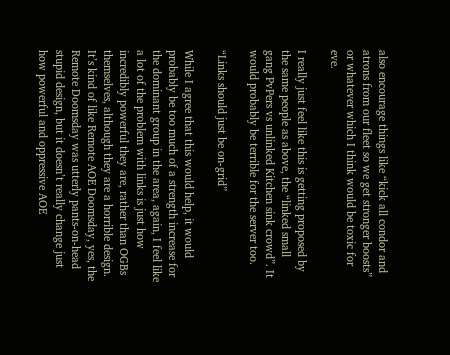also encourage things like “kick all condor and atrons from our fleet so we get stronger boosts” or whatever which I think would be toxic for eve.

I really just feel like this is getting proposed by the same people as above, the “linked small gang PvPers vs unlinked Kitchen sink crowd”. It would probably be terrible for the server too.

“Links should just be on-grid”

While I agree that this would help, it would probably be too much of a strength increase for the dominant group in the area, again, I feel like a lot of the problem with links is just how incredibly powerful they are, rather than OGBs themselves, although they are a horrible design. It’s kind of like Remote AOE Doomsday, yes, the Remote Doomsday was utterly pants-on-head stupid design, but it doesn’t really change just how powerful and oppressive AOE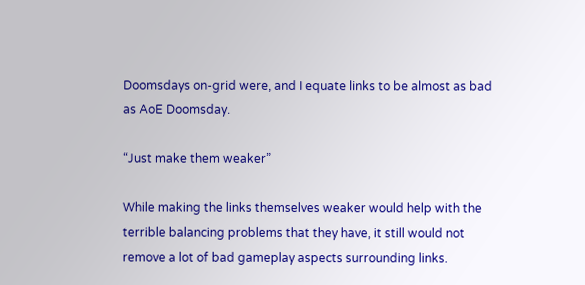Doomsdays on-grid were, and I equate links to be almost as bad as AoE Doomsday.

“Just make them weaker”

While making the links themselves weaker would help with the terrible balancing problems that they have, it still would not remove a lot of bad gameplay aspects surrounding links.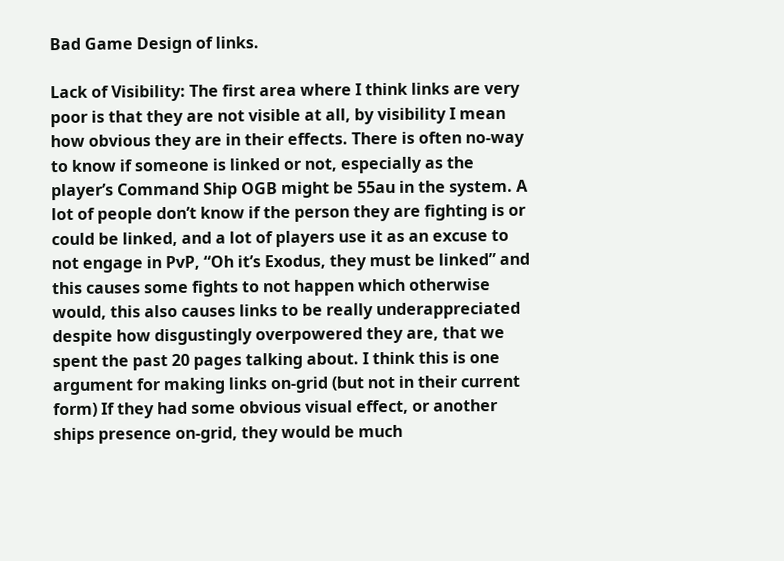Bad Game Design of links.

Lack of Visibility: The first area where I think links are very poor is that they are not visible at all, by visibility I mean how obvious they are in their effects. There is often no-way to know if someone is linked or not, especially as the player’s Command Ship OGB might be 55au in the system. A lot of people don’t know if the person they are fighting is or could be linked, and a lot of players use it as an excuse to not engage in PvP, “Oh it’s Exodus, they must be linked” and this causes some fights to not happen which otherwise would, this also causes links to be really underappreciated despite how disgustingly overpowered they are, that we spent the past 20 pages talking about. I think this is one argument for making links on-grid (but not in their current form) If they had some obvious visual effect, or another ships presence on-grid, they would be much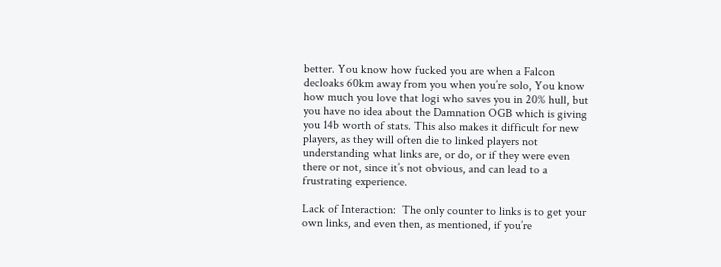better. You know how fucked you are when a Falcon decloaks 60km away from you when you’re solo, You know how much you love that logi who saves you in 20% hull, but you have no idea about the Damnation OGB which is giving you 14b worth of stats. This also makes it difficult for new players, as they will often die to linked players not understanding what links are, or do, or if they were even there or not, since it’s not obvious, and can lead to a frustrating experience.

Lack of Interaction:  The only counter to links is to get your own links, and even then, as mentioned, if you’re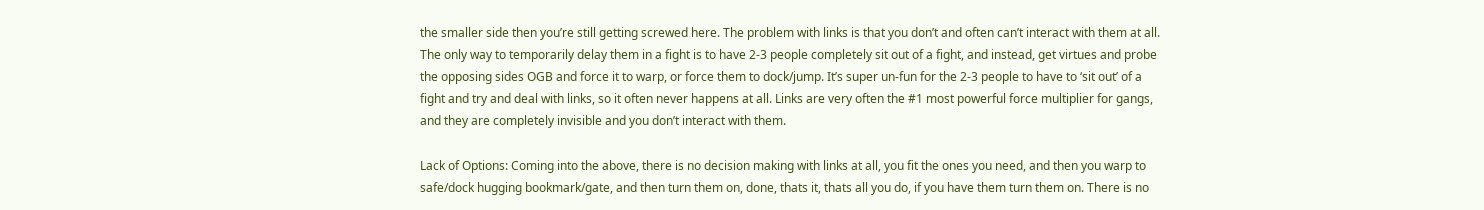the smaller side then you’re still getting screwed here. The problem with links is that you don’t and often can’t interact with them at all. The only way to temporarily delay them in a fight is to have 2-3 people completely sit out of a fight, and instead, get virtues and probe the opposing sides OGB and force it to warp, or force them to dock/jump. It’s super un-fun for the 2-3 people to have to ‘sit out’ of a fight and try and deal with links, so it often never happens at all. Links are very often the #1 most powerful force multiplier for gangs, and they are completely invisible and you don’t interact with them.

Lack of Options: Coming into the above, there is no decision making with links at all, you fit the ones you need, and then you warp to safe/dock hugging bookmark/gate, and then turn them on, done, thats it, thats all you do, if you have them turn them on. There is no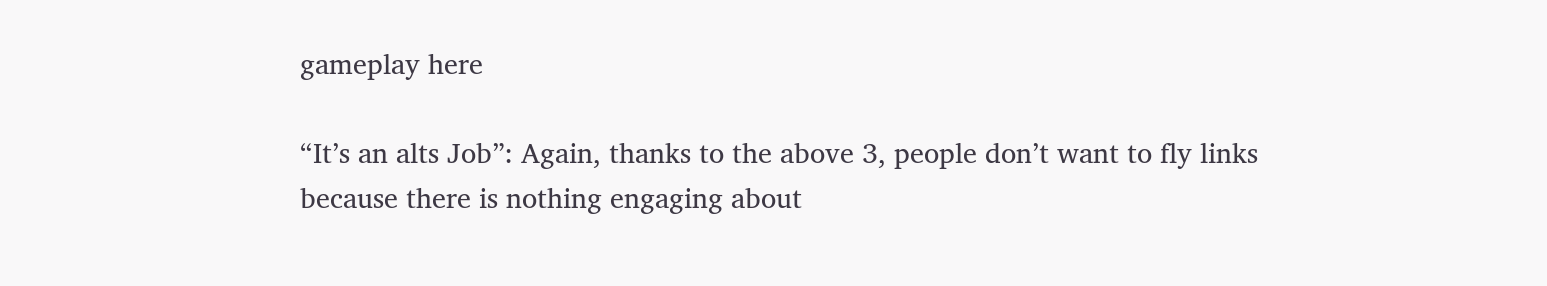gameplay here

“It’s an alts Job”: Again, thanks to the above 3, people don’t want to fly links because there is nothing engaging about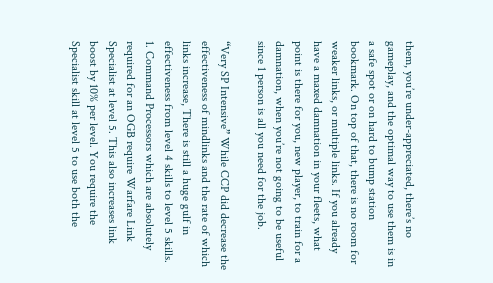them, you’re under-appreciated, there’s no gameplay, and the optimal way to use them is in a safe spot or on hard to bump station bookmark. On top of that, there is no room for weaker links, or multiple links. If you already have a maxed damnation in your fleets, what point is there for you, new player, to train for a damnation, when you’re not going to be useful since 1 person is all you need for the job.

“Very SP Intensive” While CCP did decrease the effectiveness of mindlinks and the rate of which links increase, There is still a huge gulf in effectiveness from level 4 skills to level 5 skills. 1. Command Processors which are absolutely required for an OGB require Warfare Link Specialist at level 5. This also increases link boost by 10% per level. You require the Specialist skill at level 5 to use both the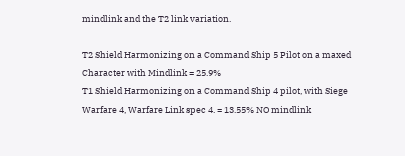mindlink and the T2 link variation.

T2 Shield Harmonizing on a Command Ship 5 Pilot on a maxed Character with Mindlink = 25.9%
T1 Shield Harmonizing on a Command Ship 4 pilot, with Siege Warfare 4, Warfare Link spec 4. = 13.55% NO mindlink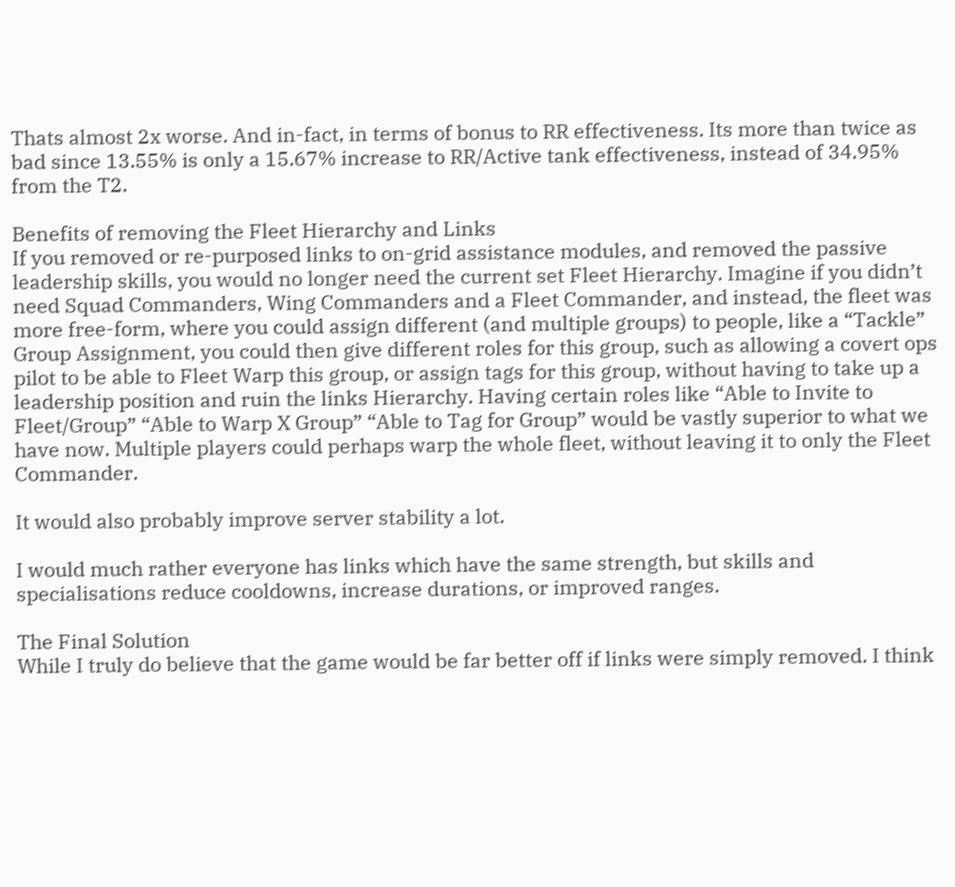Thats almost 2x worse. And in-fact, in terms of bonus to RR effectiveness. Its more than twice as bad since 13.55% is only a 15.67% increase to RR/Active tank effectiveness, instead of 34.95% from the T2.

Benefits of removing the Fleet Hierarchy and Links
If you removed or re-purposed links to on-grid assistance modules, and removed the passive leadership skills, you would no longer need the current set Fleet Hierarchy. Imagine if you didn’t need Squad Commanders, Wing Commanders and a Fleet Commander, and instead, the fleet was more free-form, where you could assign different (and multiple groups) to people, like a “Tackle” Group Assignment, you could then give different roles for this group, such as allowing a covert ops pilot to be able to Fleet Warp this group, or assign tags for this group, without having to take up a leadership position and ruin the links Hierarchy. Having certain roles like “Able to Invite to Fleet/Group” “Able to Warp X Group” “Able to Tag for Group” would be vastly superior to what we have now. Multiple players could perhaps warp the whole fleet, without leaving it to only the Fleet Commander.

It would also probably improve server stability a lot.

I would much rather everyone has links which have the same strength, but skills and specialisations reduce cooldowns, increase durations, or improved ranges.

The Final Solution
While I truly do believe that the game would be far better off if links were simply removed. I think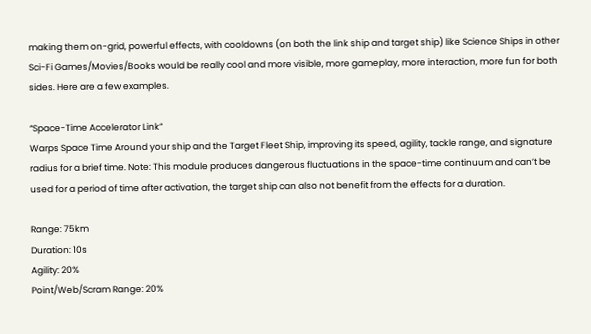making them on-grid, powerful effects, with cooldowns (on both the link ship and target ship) like Science Ships in other Sci-Fi Games/Movies/Books would be really cool and more visible, more gameplay, more interaction, more fun for both sides. Here are a few examples.

“Space-Time Accelerator Link”
Warps Space Time Around your ship and the Target Fleet Ship, improving its speed, agility, tackle range, and signature radius for a brief time. Note: This module produces dangerous fluctuations in the space-time continuum and can’t be used for a period of time after activation, the target ship can also not benefit from the effects for a duration.

Range: 75km
Duration: 10s
Agility: 20%
Point/Web/Scram Range: 20%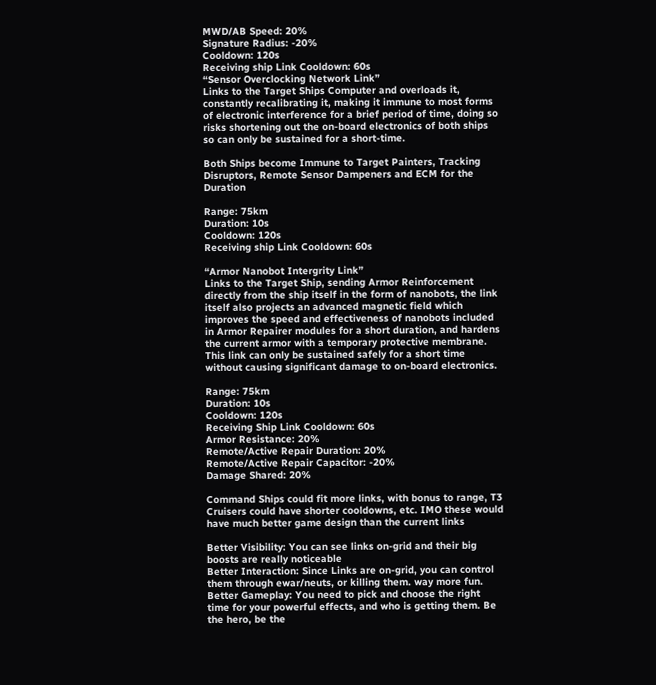MWD/AB Speed: 20%
Signature Radius: -20%
Cooldown: 120s
Receiving ship Link Cooldown: 60s
“Sensor Overclocking Network Link”
Links to the Target Ships Computer and overloads it, constantly recalibrating it, making it immune to most forms of electronic interference for a brief period of time, doing so risks shortening out the on-board electronics of both ships so can only be sustained for a short-time.

Both Ships become Immune to Target Painters, Tracking Disruptors, Remote Sensor Dampeners and ECM for the Duration

Range: 75km
Duration: 10s
Cooldown: 120s
Receiving ship Link Cooldown: 60s

“Armor Nanobot Intergrity Link”
Links to the Target Ship, sending Armor Reinforcement directly from the ship itself in the form of nanobots, the link itself also projects an advanced magnetic field which improves the speed and effectiveness of nanobots included in Armor Repairer modules for a short duration, and hardens the current armor with a temporary protective membrane. This link can only be sustained safely for a short time without causing significant damage to on-board electronics.

Range: 75km
Duration: 10s
Cooldown: 120s
Receiving Ship Link Cooldown: 60s
Armor Resistance: 20%
Remote/Active Repair Duration: 20%
Remote/Active Repair Capacitor: -20%
Damage Shared: 20%

Command Ships could fit more links, with bonus to range, T3 Cruisers could have shorter cooldowns, etc. IMO these would have much better game design than the current links

Better Visibility: You can see links on-grid and their big boosts are really noticeable
Better Interaction: Since Links are on-grid, you can control them through ewar/neuts, or killing them. way more fun.
Better Gameplay: You need to pick and choose the right time for your powerful effects, and who is getting them. Be the hero, be the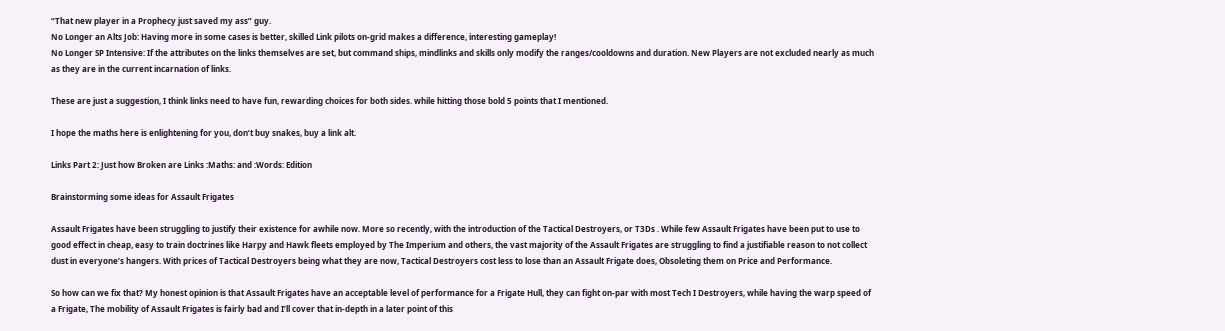“That new player in a Prophecy just saved my ass” guy.
No Longer an Alts Job: Having more in some cases is better, skilled Link pilots on-grid makes a difference, interesting gameplay!
No Longer SP Intensive: If the attributes on the links themselves are set, but command ships, mindlinks and skills only modify the ranges/cooldowns and duration. New Players are not excluded nearly as much as they are in the current incarnation of links.

These are just a suggestion, I think links need to have fun, rewarding choices for both sides. while hitting those bold 5 points that I mentioned.

I hope the maths here is enlightening for you, don’t buy snakes, buy a link alt.

Links Part 2: Just how Broken are Links :Maths: and :Words: Edition

Brainstorming some ideas for Assault Frigates

Assault Frigates have been struggling to justify their existence for awhile now. More so recently, with the introduction of the Tactical Destroyers, or T3Ds . While few Assault Frigates have been put to use to good effect in cheap, easy to train doctrines like Harpy and Hawk fleets employed by The Imperium and others, the vast majority of the Assault Frigates are struggling to find a justifiable reason to not collect dust in everyone’s hangers. With prices of Tactical Destroyers being what they are now, Tactical Destroyers cost less to lose than an Assault Frigate does, Obsoleting them on Price and Performance.

So how can we fix that? My honest opinion is that Assault Frigates have an acceptable level of performance for a Frigate Hull, they can fight on-par with most Tech I Destroyers, while having the warp speed of a Frigate, The mobility of Assault Frigates is fairly bad and I’ll cover that in-depth in a later point of this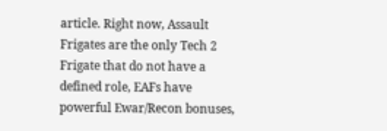article. Right now, Assault Frigates are the only Tech 2 Frigate that do not have a defined role, EAFs have powerful Ewar/Recon bonuses,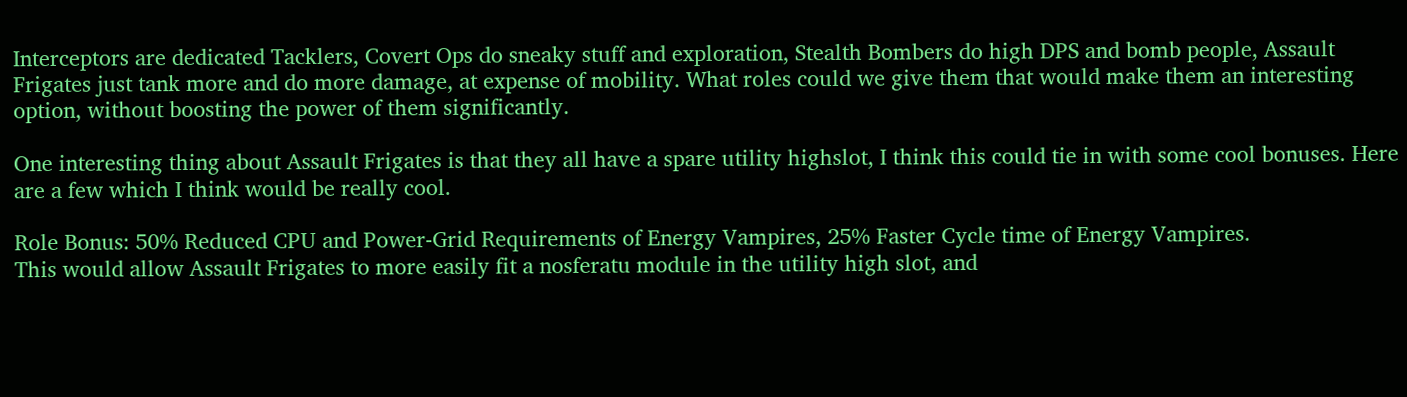Interceptors are dedicated Tacklers, Covert Ops do sneaky stuff and exploration, Stealth Bombers do high DPS and bomb people, Assault Frigates just tank more and do more damage, at expense of mobility. What roles could we give them that would make them an interesting option, without boosting the power of them significantly.

One interesting thing about Assault Frigates is that they all have a spare utility highslot, I think this could tie in with some cool bonuses. Here are a few which I think would be really cool.

Role Bonus: 50% Reduced CPU and Power-Grid Requirements of Energy Vampires, 25% Faster Cycle time of Energy Vampires.
This would allow Assault Frigates to more easily fit a nosferatu module in the utility high slot, and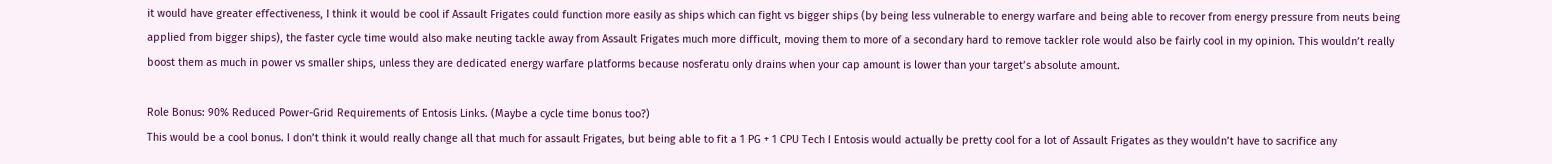it would have greater effectiveness, I think it would be cool if Assault Frigates could function more easily as ships which can fight vs bigger ships (by being less vulnerable to energy warfare and being able to recover from energy pressure from neuts being applied from bigger ships), the faster cycle time would also make neuting tackle away from Assault Frigates much more difficult, moving them to more of a secondary hard to remove tackler role would also be fairly cool in my opinion. This wouldn’t really boost them as much in power vs smaller ships, unless they are dedicated energy warfare platforms because nosferatu only drains when your cap amount is lower than your target’s absolute amount.

Role Bonus: 90% Reduced Power-Grid Requirements of Entosis Links. (Maybe a cycle time bonus too?)
This would be a cool bonus. I don’t think it would really change all that much for assault Frigates, but being able to fit a 1 PG + 1 CPU Tech I Entosis would actually be pretty cool for a lot of Assault Frigates as they wouldn’t have to sacrifice any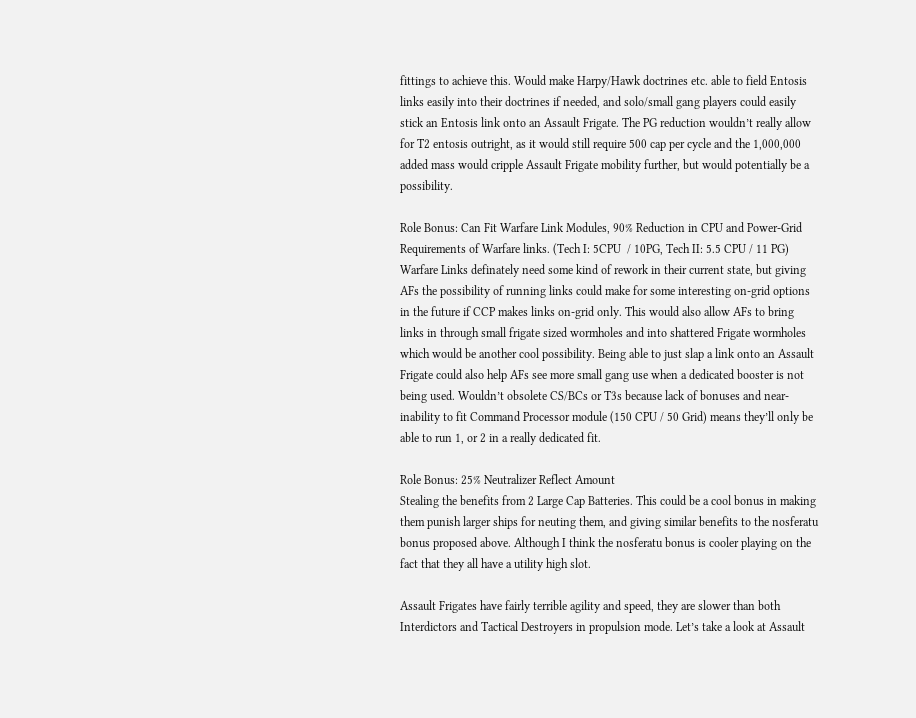fittings to achieve this. Would make Harpy/Hawk doctrines etc. able to field Entosis links easily into their doctrines if needed, and solo/small gang players could easily stick an Entosis link onto an Assault Frigate. The PG reduction wouldn’t really allow for T2 entosis outright, as it would still require 500 cap per cycle and the 1,000,000 added mass would cripple Assault Frigate mobility further, but would potentially be a possibility.

Role Bonus: Can Fit Warfare Link Modules, 90% Reduction in CPU and Power-Grid Requirements of Warfare links. (Tech I: 5CPU  / 10PG, Tech II: 5.5 CPU / 11 PG)
Warfare Links definately need some kind of rework in their current state, but giving AFs the possibility of running links could make for some interesting on-grid options in the future if CCP makes links on-grid only. This would also allow AFs to bring links in through small frigate sized wormholes and into shattered Frigate wormholes which would be another cool possibility. Being able to just slap a link onto an Assault Frigate could also help AFs see more small gang use when a dedicated booster is not being used. Wouldn’t obsolete CS/BCs or T3s because lack of bonuses and near-inability to fit Command Processor module (150 CPU / 50 Grid) means they’ll only be able to run 1, or 2 in a really dedicated fit.

Role Bonus: 25% Neutralizer Reflect Amount
Stealing the benefits from 2 Large Cap Batteries. This could be a cool bonus in making them punish larger ships for neuting them, and giving similar benefits to the nosferatu bonus proposed above. Although I think the nosferatu bonus is cooler playing on the fact that they all have a utility high slot.

Assault Frigates have fairly terrible agility and speed, they are slower than both Interdictors and Tactical Destroyers in propulsion mode. Let’s take a look at Assault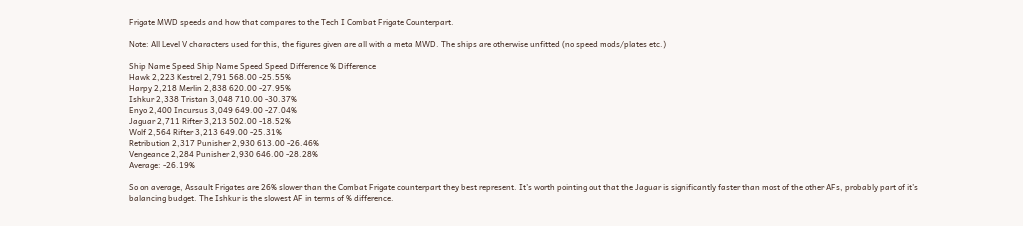Frigate MWD speeds and how that compares to the Tech I Combat Frigate Counterpart.

Note: All Level V characters used for this, the figures given are all with a meta MWD. The ships are otherwise unfitted (no speed mods/plates etc.)

Ship Name Speed Ship Name Speed Speed Difference % Difference
Hawk 2,223 Kestrel 2,791 568.00 -25.55%
Harpy 2,218 Merlin 2,838 620.00 -27.95%
Ishkur 2,338 Tristan 3,048 710.00 -30.37%
Enyo 2,400 Incursus 3,049 649.00 -27.04%
Jaguar 2,711 Rifter 3,213 502.00 -18.52%
Wolf 2,564 Rifter 3,213 649.00 -25.31%
Retribution 2,317 Punisher 2,930 613.00 -26.46%
Vengeance 2,284 Punisher 2,930 646.00 -28.28%
Average: -26.19%

So on average, Assault Frigates are 26% slower than the Combat Frigate counterpart they best represent. It’s worth pointing out that the Jaguar is significantly faster than most of the other AFs, probably part of it’s balancing budget. The Ishkur is the slowest AF in terms of % difference.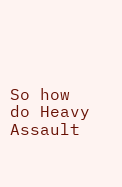So how do Heavy Assault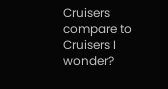Cruisers compare to Cruisers I wonder?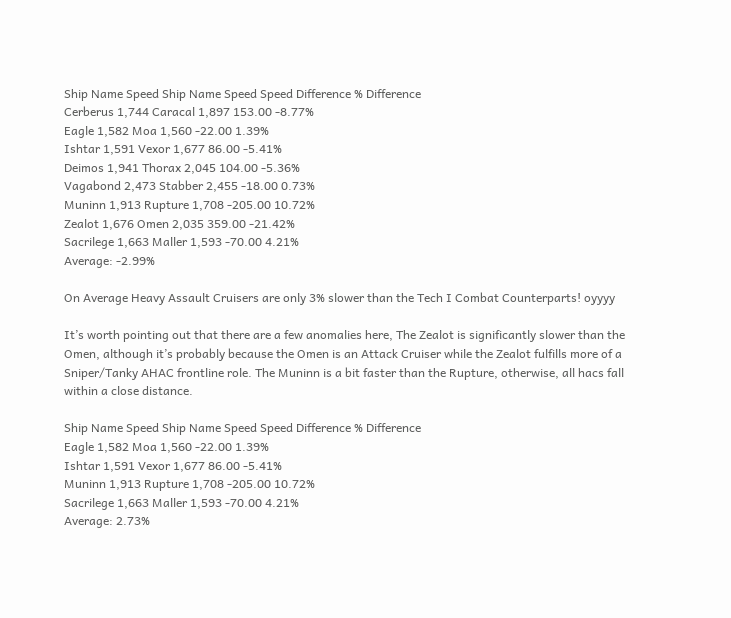Ship Name Speed Ship Name Speed Speed Difference % Difference
Cerberus 1,744 Caracal 1,897 153.00 -8.77%
Eagle 1,582 Moa 1,560 -22.00 1.39%
Ishtar 1,591 Vexor 1,677 86.00 -5.41%
Deimos 1,941 Thorax 2,045 104.00 -5.36%
Vagabond 2,473 Stabber 2,455 -18.00 0.73%
Muninn 1,913 Rupture 1,708 -205.00 10.72%
Zealot 1,676 Omen 2,035 359.00 -21.42%
Sacrilege 1,663 Maller 1,593 -70.00 4.21%
Average: -2.99%

On Average Heavy Assault Cruisers are only 3% slower than the Tech I Combat Counterparts! oyyyy

It’s worth pointing out that there are a few anomalies here, The Zealot is significantly slower than the Omen, although it’s probably because the Omen is an Attack Cruiser while the Zealot fulfills more of a Sniper/Tanky AHAC frontline role. The Muninn is a bit faster than the Rupture, otherwise, all hacs fall within a close distance.

Ship Name Speed Ship Name Speed Speed Difference % Difference
Eagle 1,582 Moa 1,560 -22.00 1.39%
Ishtar 1,591 Vexor 1,677 86.00 -5.41%
Muninn 1,913 Rupture 1,708 -205.00 10.72%
Sacrilege 1,663 Maller 1,593 -70.00 4.21%
Average: 2.73%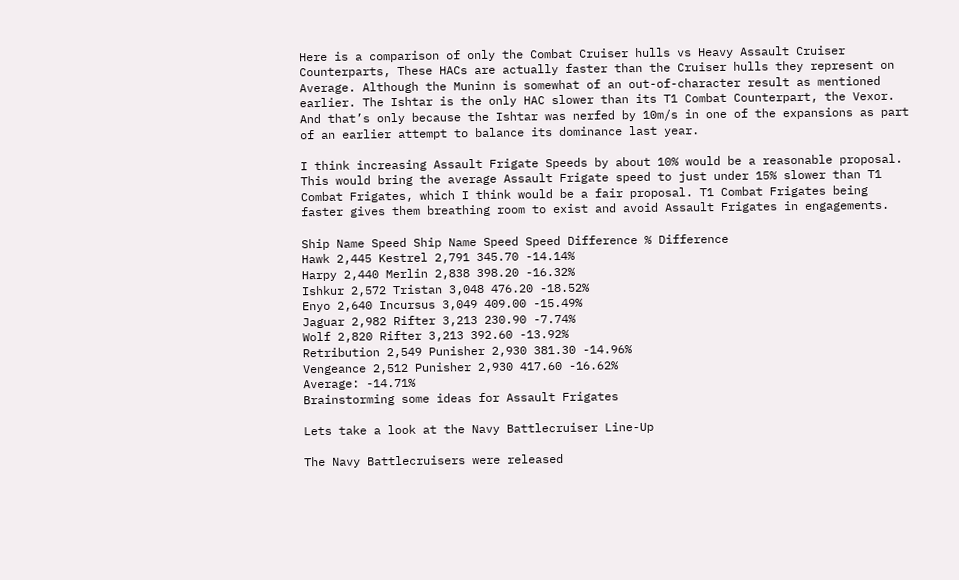Here is a comparison of only the Combat Cruiser hulls vs Heavy Assault Cruiser Counterparts, These HACs are actually faster than the Cruiser hulls they represent on Average. Although the Muninn is somewhat of an out-of-character result as mentioned earlier. The Ishtar is the only HAC slower than its T1 Combat Counterpart, the Vexor. And that’s only because the Ishtar was nerfed by 10m/s in one of the expansions as part of an earlier attempt to balance its dominance last year.

I think increasing Assault Frigate Speeds by about 10% would be a reasonable proposal. This would bring the average Assault Frigate speed to just under 15% slower than T1 Combat Frigates, which I think would be a fair proposal. T1 Combat Frigates being faster gives them breathing room to exist and avoid Assault Frigates in engagements.

Ship Name Speed Ship Name Speed Speed Difference % Difference
Hawk 2,445 Kestrel 2,791 345.70 -14.14%
Harpy 2,440 Merlin 2,838 398.20 -16.32%
Ishkur 2,572 Tristan 3,048 476.20 -18.52%
Enyo 2,640 Incursus 3,049 409.00 -15.49%
Jaguar 2,982 Rifter 3,213 230.90 -7.74%
Wolf 2,820 Rifter 3,213 392.60 -13.92%
Retribution 2,549 Punisher 2,930 381.30 -14.96%
Vengeance 2,512 Punisher 2,930 417.60 -16.62%
Average: -14.71%
Brainstorming some ideas for Assault Frigates

Lets take a look at the Navy Battlecruiser Line-Up

The Navy Battlecruisers were released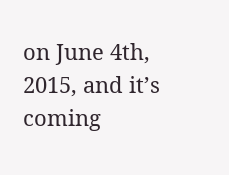on June 4th, 2015, and it’s coming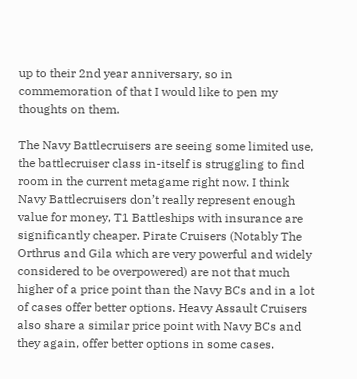up to their 2nd year anniversary, so in commemoration of that I would like to pen my thoughts on them.

The Navy Battlecruisers are seeing some limited use, the battlecruiser class in-itself is struggling to find room in the current metagame right now. I think Navy Battlecruisers don’t really represent enough value for money, T1 Battleships with insurance are significantly cheaper. Pirate Cruisers (Notably The Orthrus and Gila which are very powerful and widely considered to be overpowered) are not that much higher of a price point than the Navy BCs and in a lot of cases offer better options. Heavy Assault Cruisers also share a similar price point with Navy BCs and they again, offer better options in some cases.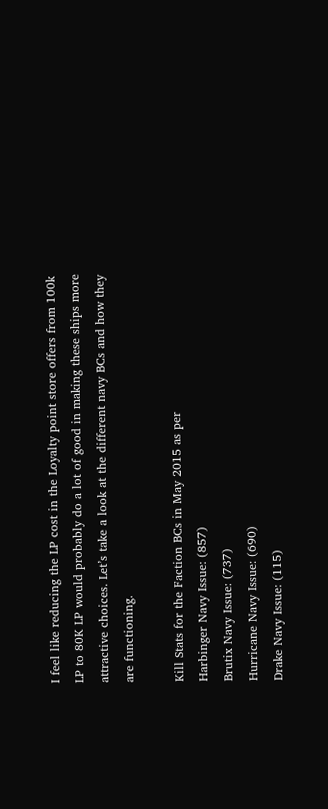I feel like reducing the LP cost in the Loyalty point store offers from 100k LP to 80K LP would probably do a lot of good in making these ships more attractive choices. Let’s take a look at the different navy BCs and how they are functioning.

Kill Stats for the Faction BCs in May 2015 as per
Harbinger Navy Issue: (857)
Brutix Navy Issue: (737)
Hurricane Navy Issue: (690)
Drake Navy Issue: (115)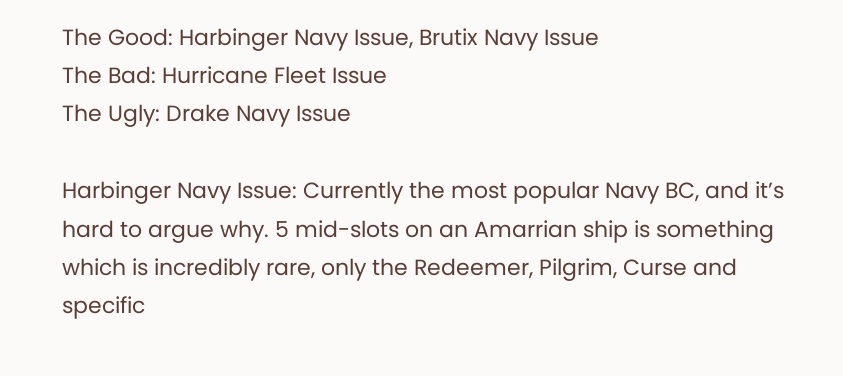The Good: Harbinger Navy Issue, Brutix Navy Issue
The Bad: Hurricane Fleet Issue
The Ugly: Drake Navy Issue

Harbinger Navy Issue: Currently the most popular Navy BC, and it’s hard to argue why. 5 mid-slots on an Amarrian ship is something which is incredibly rare, only the Redeemer, Pilgrim, Curse and specific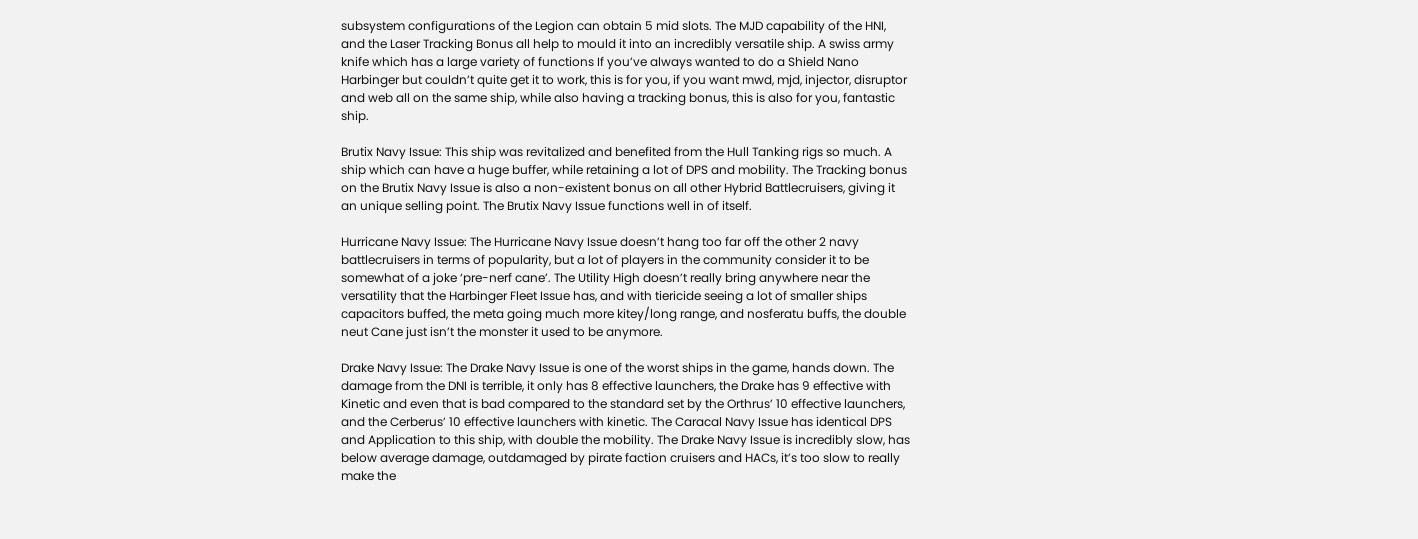subsystem configurations of the Legion can obtain 5 mid slots. The MJD capability of the HNI, and the Laser Tracking Bonus all help to mould it into an incredibly versatile ship. A swiss army knife which has a large variety of functions If you’ve always wanted to do a Shield Nano Harbinger but couldn’t quite get it to work, this is for you, if you want mwd, mjd, injector, disruptor and web all on the same ship, while also having a tracking bonus, this is also for you, fantastic ship.

Brutix Navy Issue: This ship was revitalized and benefited from the Hull Tanking rigs so much. A ship which can have a huge buffer, while retaining a lot of DPS and mobility. The Tracking bonus on the Brutix Navy Issue is also a non-existent bonus on all other Hybrid Battlecruisers, giving it an unique selling point. The Brutix Navy Issue functions well in of itself.

Hurricane Navy Issue: The Hurricane Navy Issue doesn’t hang too far off the other 2 navy battlecruisers in terms of popularity, but a lot of players in the community consider it to be somewhat of a joke ‘pre-nerf cane’. The Utility High doesn’t really bring anywhere near the versatility that the Harbinger Fleet Issue has, and with tiericide seeing a lot of smaller ships capacitors buffed, the meta going much more kitey/long range, and nosferatu buffs, the double neut Cane just isn’t the monster it used to be anymore.

Drake Navy Issue: The Drake Navy Issue is one of the worst ships in the game, hands down. The damage from the DNI is terrible, it only has 8 effective launchers, the Drake has 9 effective with Kinetic and even that is bad compared to the standard set by the Orthrus’ 10 effective launchers, and the Cerberus’ 10 effective launchers with kinetic. The Caracal Navy Issue has identical DPS and Application to this ship, with double the mobility. The Drake Navy Issue is incredibly slow, has below average damage, outdamaged by pirate faction cruisers and HACs, it’s too slow to really make the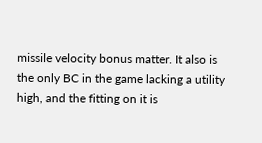missile velocity bonus matter. It also is the only BC in the game lacking a utility high, and the fitting on it is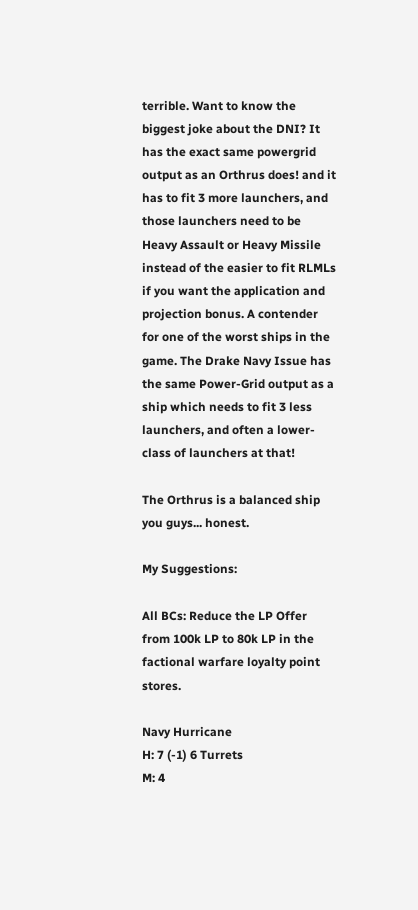terrible. Want to know the biggest joke about the DNI? It has the exact same powergrid output as an Orthrus does! and it has to fit 3 more launchers, and those launchers need to be Heavy Assault or Heavy Missile instead of the easier to fit RLMLs if you want the application and projection bonus. A contender for one of the worst ships in the game. The Drake Navy Issue has the same Power-Grid output as a ship which needs to fit 3 less launchers, and often a lower-class of launchers at that!

The Orthrus is a balanced ship you guys... honest.

My Suggestions:

All BCs: Reduce the LP Offer from 100k LP to 80k LP in the factional warfare loyalty point stores.

Navy Hurricane
H: 7 (-1) 6 Turrets
M: 4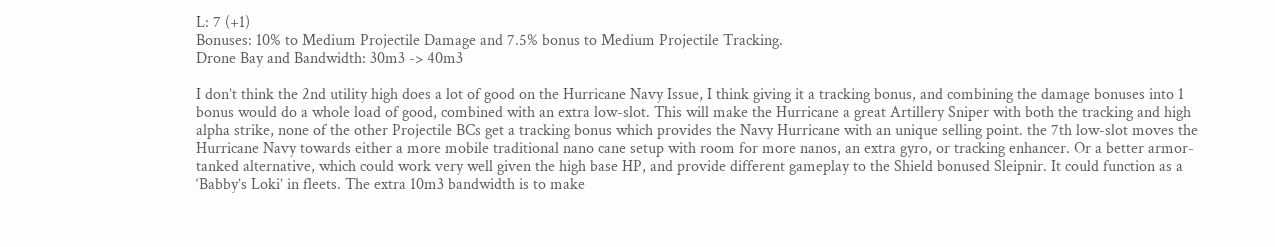L: 7 (+1)
Bonuses: 10% to Medium Projectile Damage and 7.5% bonus to Medium Projectile Tracking.
Drone Bay and Bandwidth: 30m3 -> 40m3

I don’t think the 2nd utility high does a lot of good on the Hurricane Navy Issue, I think giving it a tracking bonus, and combining the damage bonuses into 1 bonus would do a whole load of good, combined with an extra low-slot. This will make the Hurricane a great Artillery Sniper with both the tracking and high alpha strike, none of the other Projectile BCs get a tracking bonus which provides the Navy Hurricane with an unique selling point. the 7th low-slot moves the Hurricane Navy towards either a more mobile traditional nano cane setup with room for more nanos, an extra gyro, or tracking enhancer. Or a better armor-tanked alternative, which could work very well given the high base HP, and provide different gameplay to the Shield bonused Sleipnir. It could function as a ‘Babby’s Loki’ in fleets. The extra 10m3 bandwidth is to make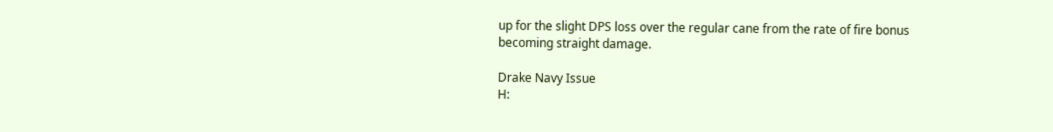up for the slight DPS loss over the regular cane from the rate of fire bonus becoming straight damage.

Drake Navy Issue
H: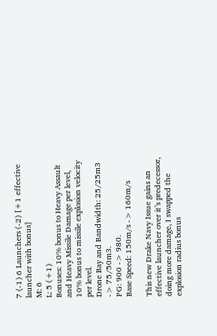7 (-1) 6 Launchers (-2) [+1 effective launcher with bonus]
M: 6
L: 5 (+1)
Bonuses: 10% bonus to Heavy Assault and Heavy Missile Damage per level, 10% bonus to missile explosion velocity per level.
Drone Bay and Bandwidth: 25/25m3 -> 75/50m3.
PG: 900 -> 980.
Base Speed: 150m/s -> 160m/s

This new Drake Navy Issue gains an effective launcher over it’s predecessor, doing more damage, I swapped the explosion radius bonus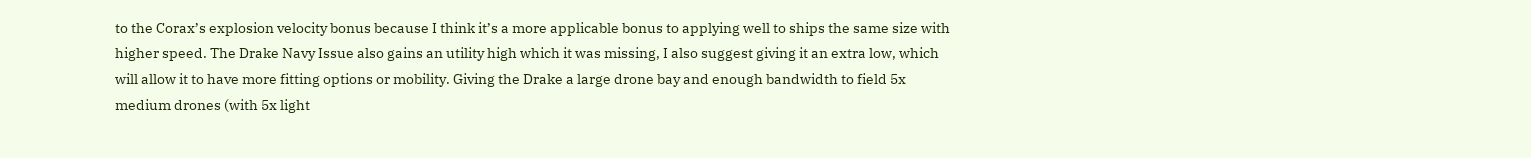to the Corax’s explosion velocity bonus because I think it’s a more applicable bonus to applying well to ships the same size with higher speed. The Drake Navy Issue also gains an utility high which it was missing, I also suggest giving it an extra low, which will allow it to have more fitting options or mobility. Giving the Drake a large drone bay and enough bandwidth to field 5x medium drones (with 5x light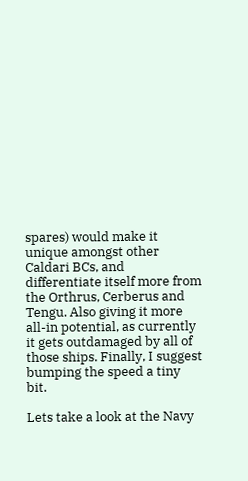spares) would make it unique amongst other Caldari BCs, and differentiate itself more from the Orthrus, Cerberus and Tengu. Also giving it more all-in potential, as currently it gets outdamaged by all of those ships. Finally, I suggest bumping the speed a tiny bit.

Lets take a look at the Navy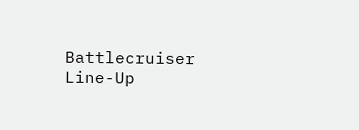Battlecruiser Line-Up